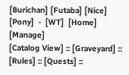[Burichan] [Futaba] [Nice] [Pony]  -  [WT]  [Home] [Manage]
[Catalog View] :: [Graveyard] :: [Rules] :: [Quests] ::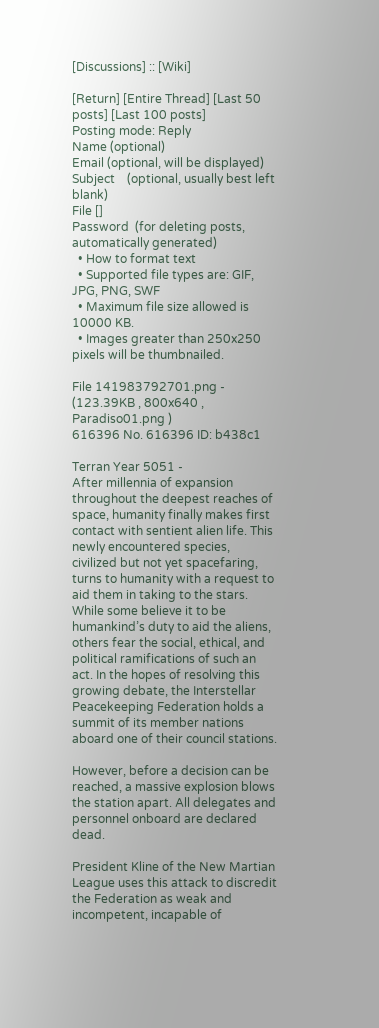[Discussions] :: [Wiki]

[Return] [Entire Thread] [Last 50 posts] [Last 100 posts]
Posting mode: Reply
Name (optional)
Email (optional, will be displayed)
Subject    (optional, usually best left blank)
File []
Password  (for deleting posts, automatically generated)
  • How to format text
  • Supported file types are: GIF, JPG, PNG, SWF
  • Maximum file size allowed is 10000 KB.
  • Images greater than 250x250 pixels will be thumbnailed.

File 141983792701.png - (123.39KB , 800x640 , Paradiso01.png )
616396 No. 616396 ID: b438c1

Terran Year 5051 -
After millennia of expansion throughout the deepest reaches of space, humanity finally makes first contact with sentient alien life. This newly encountered species, civilized but not yet spacefaring, turns to humanity with a request to aid them in taking to the stars. While some believe it to be humankind’s duty to aid the aliens, others fear the social, ethical, and political ramifications of such an act. In the hopes of resolving this growing debate, the Interstellar Peacekeeping Federation holds a summit of its member nations aboard one of their council stations.

However, before a decision can be reached, a massive explosion blows the station apart. All delegates and personnel onboard are declared dead.

President Kline of the New Martian League uses this attack to discredit the Federation as weak and incompetent, incapable of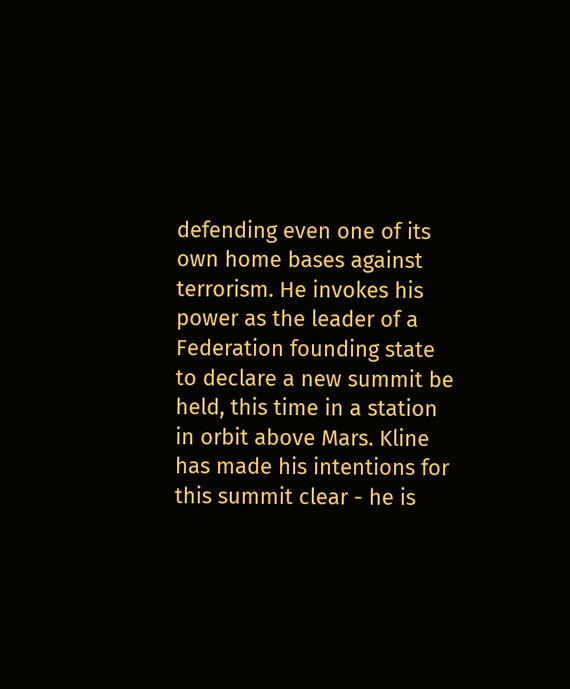defending even one of its own home bases against terrorism. He invokes his power as the leader of a Federation founding state to declare a new summit be held, this time in a station in orbit above Mars. Kline has made his intentions for this summit clear - he is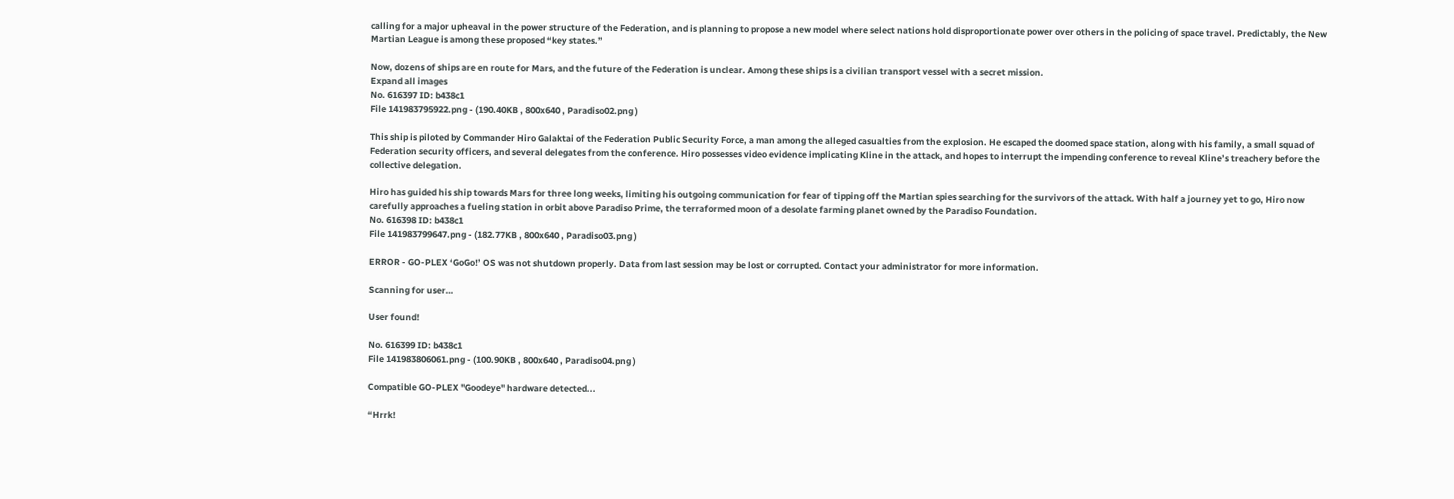calling for a major upheaval in the power structure of the Federation, and is planning to propose a new model where select nations hold disproportionate power over others in the policing of space travel. Predictably, the New Martian League is among these proposed “key states.”

Now, dozens of ships are en route for Mars, and the future of the Federation is unclear. Among these ships is a civilian transport vessel with a secret mission.
Expand all images
No. 616397 ID: b438c1
File 141983795922.png - (190.40KB , 800x640 , Paradiso02.png )

This ship is piloted by Commander Hiro Galaktai of the Federation Public Security Force, a man among the alleged casualties from the explosion. He escaped the doomed space station, along with his family, a small squad of Federation security officers, and several delegates from the conference. Hiro possesses video evidence implicating Kline in the attack, and hopes to interrupt the impending conference to reveal Kline’s treachery before the collective delegation.

Hiro has guided his ship towards Mars for three long weeks, limiting his outgoing communication for fear of tipping off the Martian spies searching for the survivors of the attack. With half a journey yet to go, Hiro now carefully approaches a fueling station in orbit above Paradiso Prime, the terraformed moon of a desolate farming planet owned by the Paradiso Foundation.
No. 616398 ID: b438c1
File 141983799647.png - (182.77KB , 800x640 , Paradiso03.png )

ERROR - GO-PLEX ‘GoGo!’ OS was not shutdown properly. Data from last session may be lost or corrupted. Contact your administrator for more information.

Scanning for user…

User found!

No. 616399 ID: b438c1
File 141983806061.png - (100.90KB , 800x640 , Paradiso04.png )

Compatible GO-PLEX "Goodeye" hardware detected...

“Hrrk!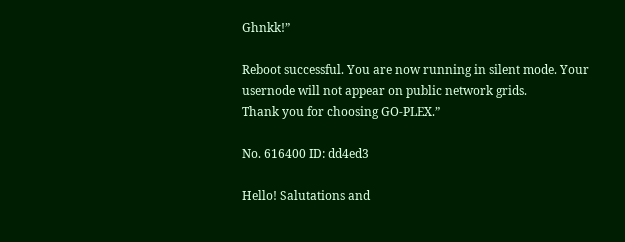Ghnkk!”

Reboot successful. You are now running in silent mode. Your usernode will not appear on public network grids.
Thank you for choosing GO-PLEX.”

No. 616400 ID: dd4ed3

Hello! Salutations and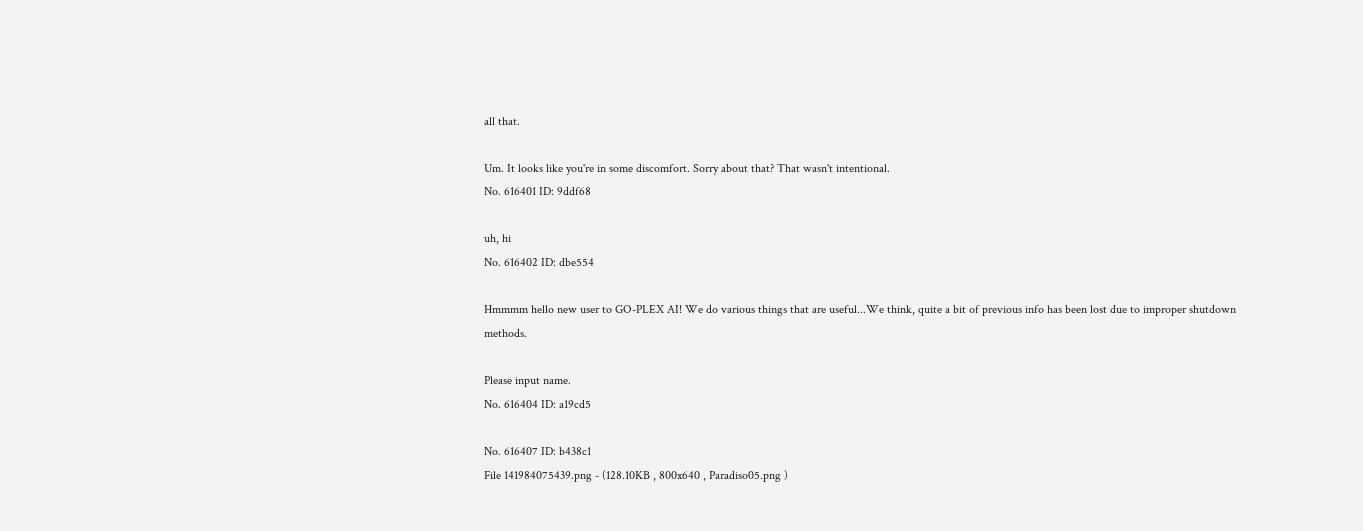all that.

Um. It looks like you're in some discomfort. Sorry about that? That wasn't intentional.
No. 616401 ID: 9ddf68

uh, hi
No. 616402 ID: dbe554

Hmmmm hello new user to GO-PLEX AI! We do various things that are useful...We think, quite a bit of previous info has been lost due to improper shutdown methods.

Please input name.
No. 616404 ID: a19cd5

No. 616407 ID: b438c1
File 141984075439.png - (128.10KB , 800x640 , Paradiso05.png )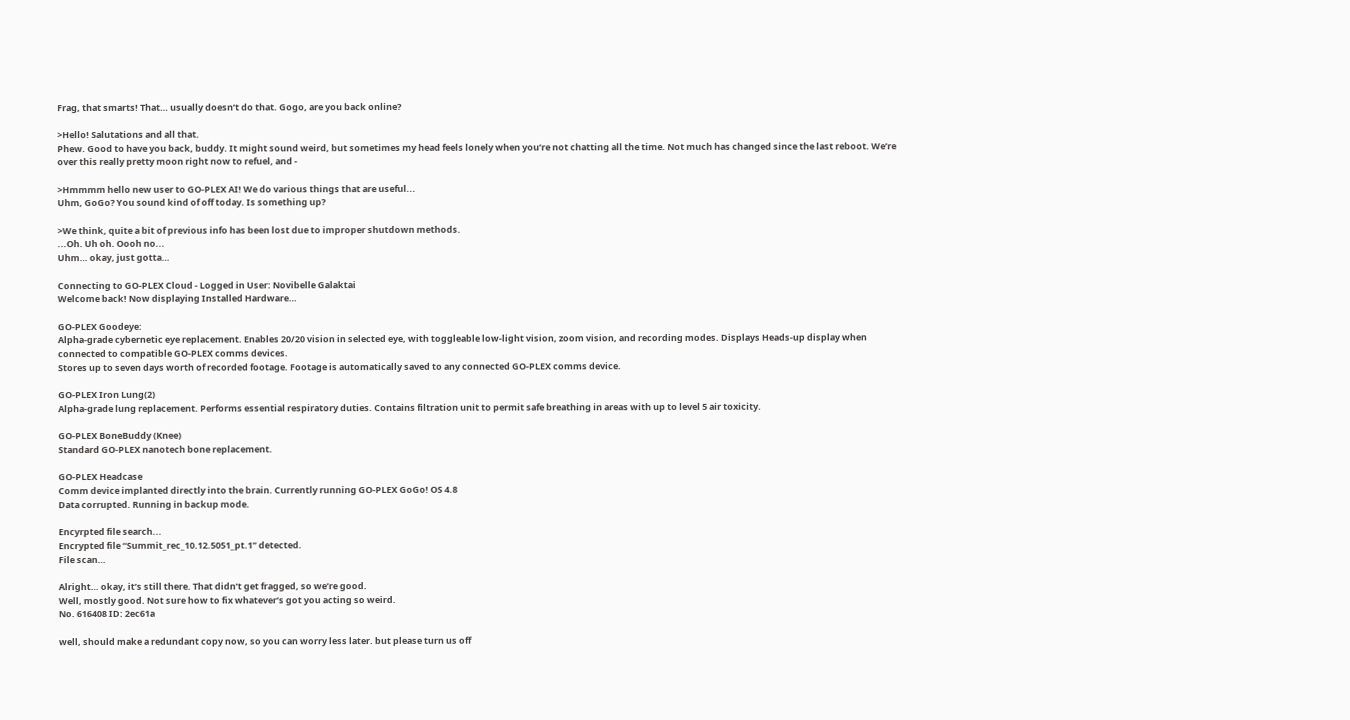Frag, that smarts! That… usually doesn’t do that. Gogo, are you back online?

>Hello! Salutations and all that.
Phew. Good to have you back, buddy. It might sound weird, but sometimes my head feels lonely when you’re not chatting all the time. Not much has changed since the last reboot. We’re over this really pretty moon right now to refuel, and -

>Hmmmm hello new user to GO-PLEX AI! We do various things that are useful...
Uhm, GoGo? You sound kind of off today. Is something up?

>We think, quite a bit of previous info has been lost due to improper shutdown methods.
...Oh. Uh oh. Oooh no...
Uhm… okay, just gotta…

Connecting to GO-PLEX Cloud - Logged in User: Novibelle Galaktai
Welcome back! Now displaying Installed Hardware…

GO-PLEX Goodeye:
Alpha-grade cybernetic eye replacement. Enables 20/20 vision in selected eye, with toggleable low-light vision, zoom vision, and recording modes. Displays Heads-up display when connected to compatible GO-PLEX comms devices.
Stores up to seven days worth of recorded footage. Footage is automatically saved to any connected GO-PLEX comms device.

GO-PLEX Iron Lung(2)
Alpha-grade lung replacement. Performs essential respiratory duties. Contains filtration unit to permit safe breathing in areas with up to level 5 air toxicity.

GO-PLEX BoneBuddy (Knee)
Standard GO-PLEX nanotech bone replacement.

GO-PLEX Headcase
Comm device implanted directly into the brain. Currently running GO-PLEX GoGo! OS 4.8
Data corrupted. Running in backup mode.

Encyrpted file search...
Encrypted file “Summit_rec_10.12.5051_pt.1” detected.
File scan…

Alright… okay, it’s still there. That didn’t get fragged, so we’re good.
Well, mostly good. Not sure how to fix whatever’s got you acting so weird.
No. 616408 ID: 2ec61a

well, should make a redundant copy now, so you can worry less later. but please turn us off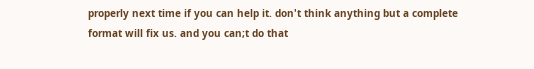properly next time if you can help it. don't think anything but a complete format will fix us. and you can;t do that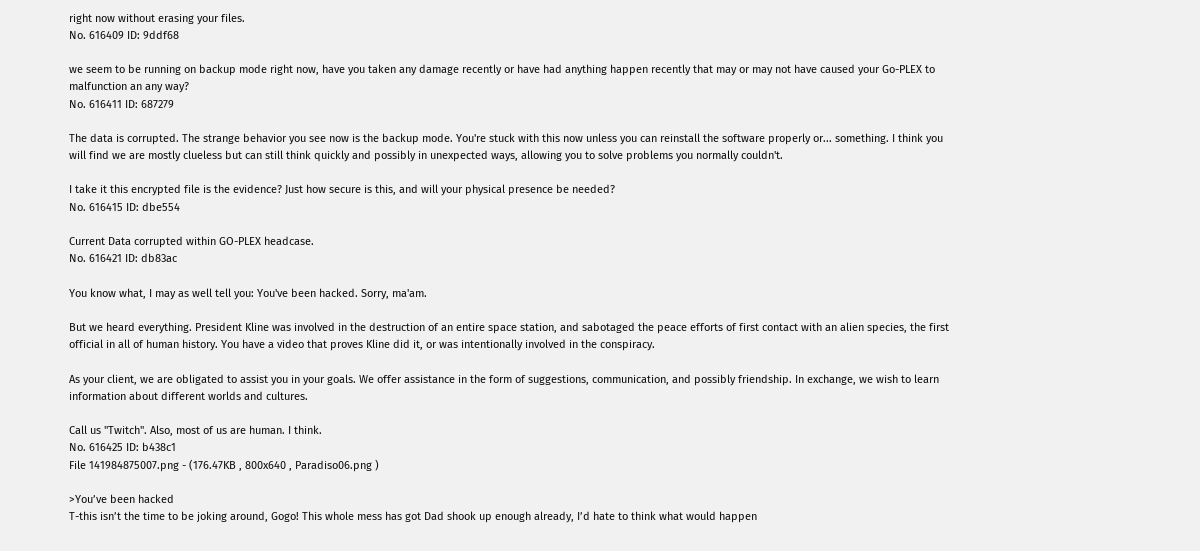right now without erasing your files.
No. 616409 ID: 9ddf68

we seem to be running on backup mode right now, have you taken any damage recently or have had anything happen recently that may or may not have caused your Go-PLEX to malfunction an any way?
No. 616411 ID: 687279

The data is corrupted. The strange behavior you see now is the backup mode. You're stuck with this now unless you can reinstall the software properly or... something. I think you will find we are mostly clueless but can still think quickly and possibly in unexpected ways, allowing you to solve problems you normally couldn't.

I take it this encrypted file is the evidence? Just how secure is this, and will your physical presence be needed?
No. 616415 ID: dbe554

Current Data corrupted within GO-PLEX headcase.
No. 616421 ID: db83ac

You know what, I may as well tell you: You've been hacked. Sorry, ma'am.

But we heard everything. President Kline was involved in the destruction of an entire space station, and sabotaged the peace efforts of first contact with an alien species, the first official in all of human history. You have a video that proves Kline did it, or was intentionally involved in the conspiracy.

As your client, we are obligated to assist you in your goals. We offer assistance in the form of suggestions, communication, and possibly friendship. In exchange, we wish to learn information about different worlds and cultures.

Call us "Twitch". Also, most of us are human. I think.
No. 616425 ID: b438c1
File 141984875007.png - (176.47KB , 800x640 , Paradiso06.png )

>You’ve been hacked
T-this isn’t the time to be joking around, Gogo! This whole mess has got Dad shook up enough already, I’d hate to think what would happen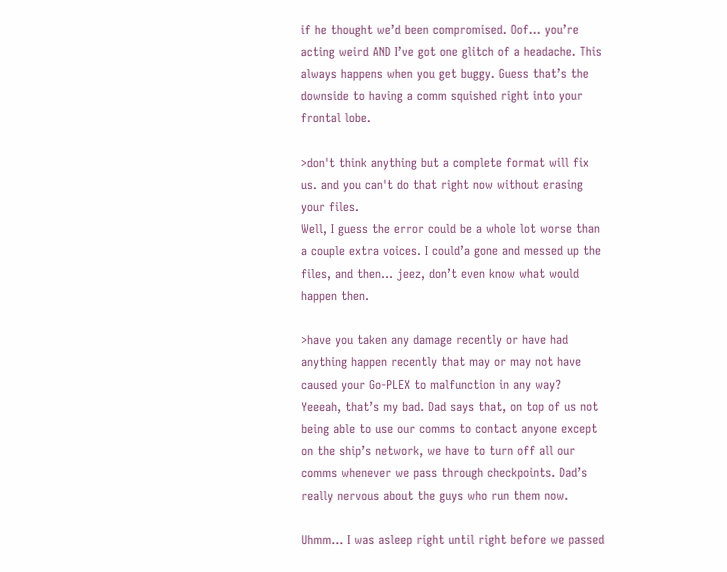if he thought we’d been compromised. Oof… you’re acting weird AND I’ve got one glitch of a headache. This always happens when you get buggy. Guess that’s the downside to having a comm squished right into your frontal lobe.

>don't think anything but a complete format will fix us. and you can't do that right now without erasing your files.
Well, I guess the error could be a whole lot worse than a couple extra voices. I could’a gone and messed up the files, and then… jeez, don’t even know what would happen then.

>have you taken any damage recently or have had anything happen recently that may or may not have caused your Go-PLEX to malfunction in any way?
Yeeeah, that’s my bad. Dad says that, on top of us not being able to use our comms to contact anyone except on the ship’s network, we have to turn off all our comms whenever we pass through checkpoints. Dad’s really nervous about the guys who run them now.

Uhmm… I was asleep right until right before we passed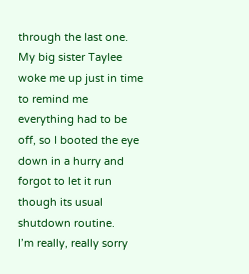through the last one. My big sister Taylee woke me up just in time to remind me everything had to be off, so I booted the eye down in a hurry and forgot to let it run though its usual shutdown routine.
I’m really, really sorry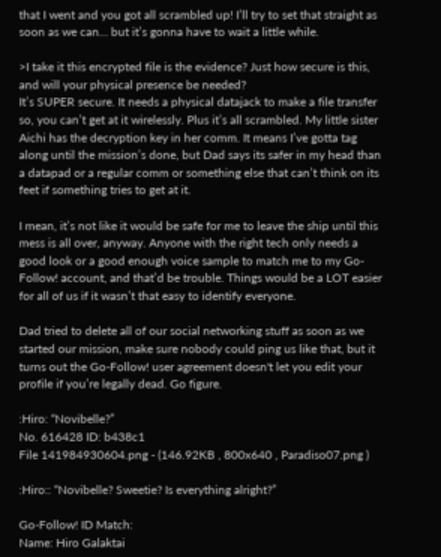that I went and you got all scrambled up! I’ll try to set that straight as soon as we can… but it’s gonna have to wait a little while.

>I take it this encrypted file is the evidence? Just how secure is this, and will your physical presence be needed?
It’s SUPER secure. It needs a physical datajack to make a file transfer so, you can’t get at it wirelessly. Plus it’s all scrambled. My little sister Aichi has the decryption key in her comm. It means I’ve gotta tag along until the mission’s done, but Dad says its safer in my head than a datapad or a regular comm or something else that can’t think on its feet if something tries to get at it.

I mean, it’s not like it would be safe for me to leave the ship until this mess is all over, anyway. Anyone with the right tech only needs a good look or a good enough voice sample to match me to my Go-Follow! account, and that’d be trouble. Things would be a LOT easier for all of us if it wasn’t that easy to identify everyone.

Dad tried to delete all of our social networking stuff as soon as we started our mission, make sure nobody could ping us like that, but it turns out the Go-Follow! user agreement doesn't let you edit your profile if you’re legally dead. Go figure.

:Hiro: “Novibelle?”
No. 616428 ID: b438c1
File 141984930604.png - (146.92KB , 800x640 , Paradiso07.png )

:Hiro:: “Novibelle? Sweetie? Is everything alright?”

Go-Follow! ID Match:
Name: Hiro Galaktai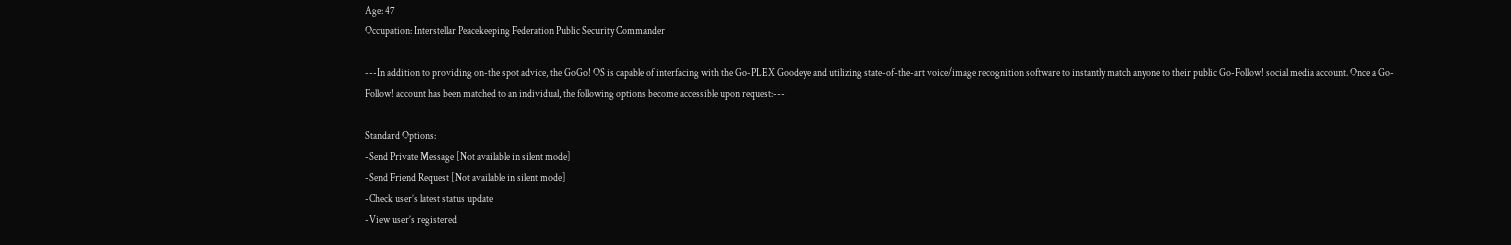Age: 47
Occupation: Interstellar Peacekeeping Federation Public Security Commander

---In addition to providing on-the spot advice, the GoGo! OS is capable of interfacing with the Go-PLEX Goodeye and utilizing state-of-the-art voice/image recognition software to instantly match anyone to their public Go-Follow! social media account. Once a Go-Follow! account has been matched to an individual, the following options become accessible upon request:---

Standard Options:
-Send Private Message [Not available in silent mode]
-Send Friend Request [Not available in silent mode]
-Check user’s latest status update
-View user’s registered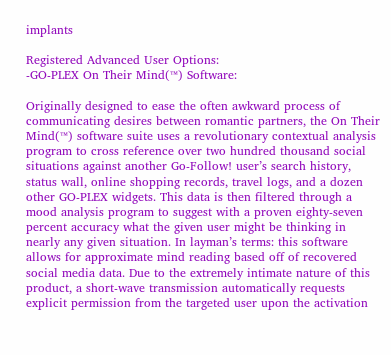implants

Registered Advanced User Options:
-GO-PLEX On Their Mind(™) Software:

Originally designed to ease the often awkward process of communicating desires between romantic partners, the On Their Mind(™) software suite uses a revolutionary contextual analysis program to cross reference over two hundred thousand social situations against another Go-Follow! user’s search history, status wall, online shopping records, travel logs, and a dozen other GO-PLEX widgets. This data is then filtered through a mood analysis program to suggest with a proven eighty-seven percent accuracy what the given user might be thinking in nearly any given situation. In layman’s terms: this software allows for approximate mind reading based off of recovered social media data. Due to the extremely intimate nature of this product, a short-wave transmission automatically requests explicit permission from the targeted user upon the activation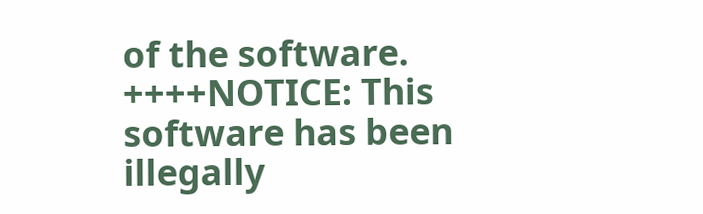of the software.
++++NOTICE: This software has been illegally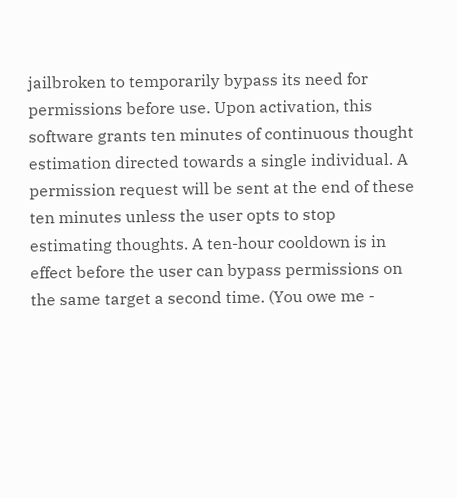jailbroken to temporarily bypass its need for permissions before use. Upon activation, this software grants ten minutes of continuous thought estimation directed towards a single individual. A permission request will be sent at the end of these ten minutes unless the user opts to stop estimating thoughts. A ten-hour cooldown is in effect before the user can bypass permissions on the same target a second time. (You owe me -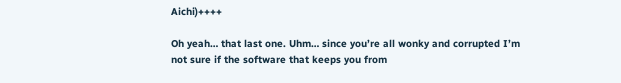Aichi)++++

Oh yeah… that last one. Uhm… since you’re all wonky and corrupted I’m not sure if the software that keeps you from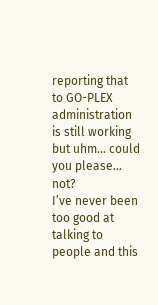reporting that to GO-PLEX administration is still working but uhm… could you please… not?
I’ve never been too good at talking to people and this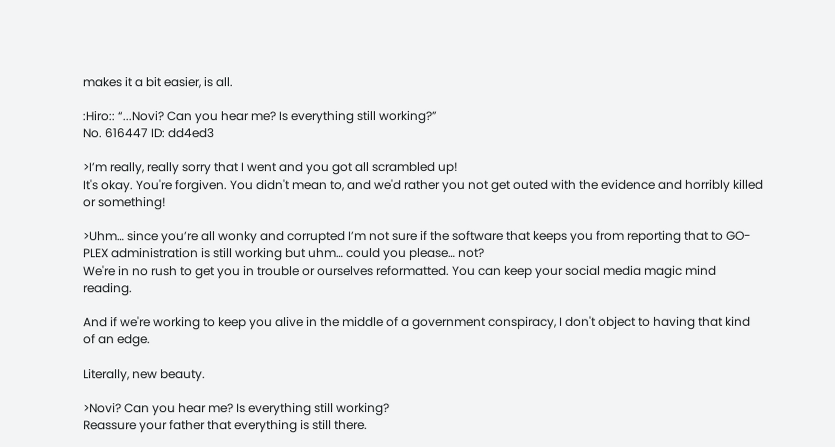makes it a bit easier, is all.

:Hiro:: “...Novi? Can you hear me? Is everything still working?”
No. 616447 ID: dd4ed3

>I’m really, really sorry that I went and you got all scrambled up!
It's okay. You're forgiven. You didn't mean to, and we'd rather you not get outed with the evidence and horribly killed or something!

>Uhm… since you’re all wonky and corrupted I’m not sure if the software that keeps you from reporting that to GO-PLEX administration is still working but uhm… could you please… not?
We're in no rush to get you in trouble or ourselves reformatted. You can keep your social media magic mind reading.

And if we're working to keep you alive in the middle of a government conspiracy, I don't object to having that kind of an edge.

Literally, new beauty.

>Novi? Can you hear me? Is everything still working?
Reassure your father that everything is still there.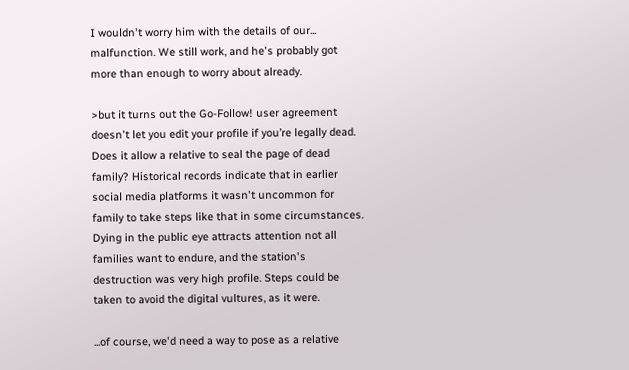I wouldn't worry him with the details of our... malfunction. We still work, and he's probably got more than enough to worry about already.

>but it turns out the Go-Follow! user agreement doesn't let you edit your profile if you’re legally dead.
Does it allow a relative to seal the page of dead family? Historical records indicate that in earlier social media platforms it wasn't uncommon for family to take steps like that in some circumstances. Dying in the public eye attracts attention not all families want to endure, and the station's destruction was very high profile. Steps could be taken to avoid the digital vultures, as it were.

...of course, we'd need a way to pose as a relative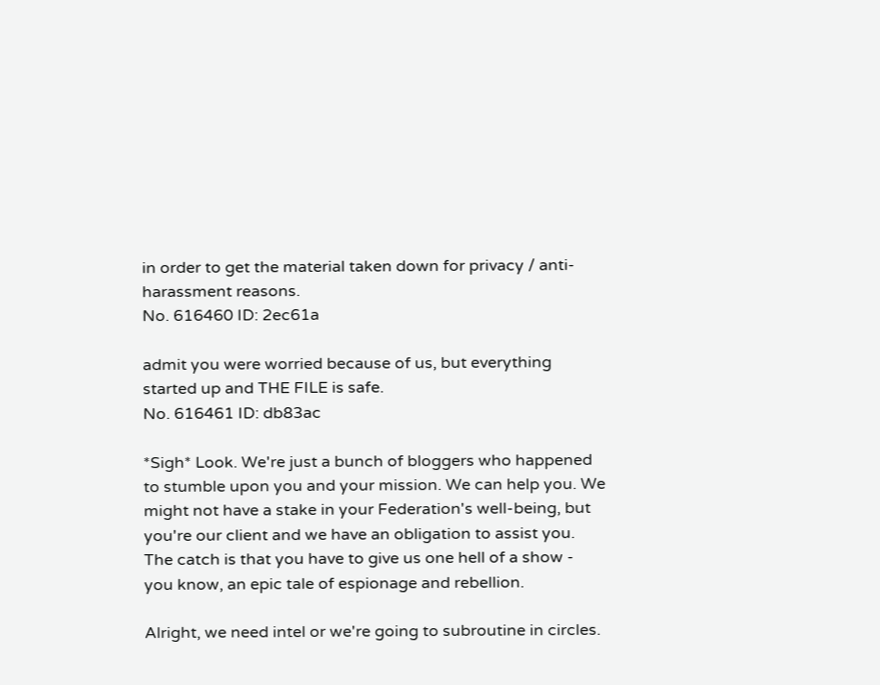in order to get the material taken down for privacy / anti-harassment reasons.
No. 616460 ID: 2ec61a

admit you were worried because of us, but everything started up and THE FILE is safe.
No. 616461 ID: db83ac

*Sigh* Look. We're just a bunch of bloggers who happened to stumble upon you and your mission. We can help you. We might not have a stake in your Federation's well-being, but you're our client and we have an obligation to assist you. The catch is that you have to give us one hell of a show - you know, an epic tale of espionage and rebellion.

Alright, we need intel or we're going to subroutine in circles.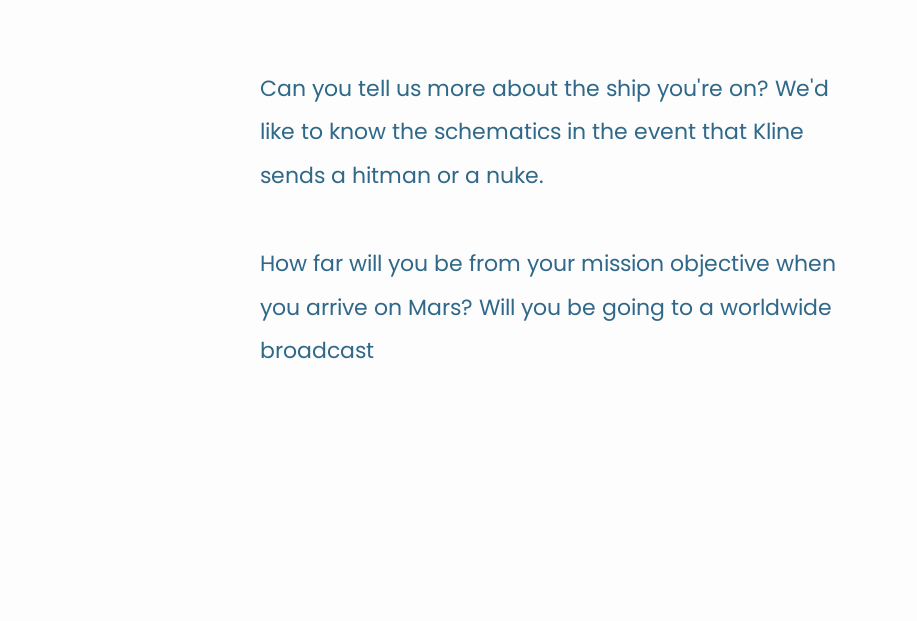Can you tell us more about the ship you're on? We'd like to know the schematics in the event that Kline sends a hitman or a nuke.

How far will you be from your mission objective when you arrive on Mars? Will you be going to a worldwide broadcast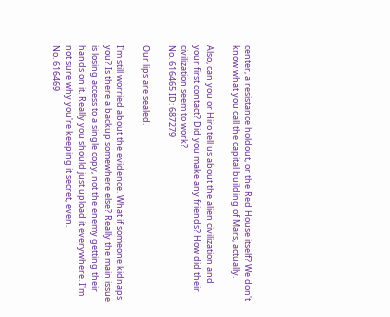center, a resistance holdout, or the Red House itself? We don't know what you call the capital building of Mars, actually.

Also, can you or Hiro tell us about the alien civilization and your first contact? Did you make any friends? How did their civilization seem to work?
No. 616465 ID: 687279

Our lips are sealed.

I'm still worried about the evidence. What if someone kidnaps you? Is there a backup somewhere else? Really the main issue is losing access to a single copy, not the enemy getting their hands on it. Really you should just upload it everywhere. I'm not sure why you're keeping it secret, even.
No. 616469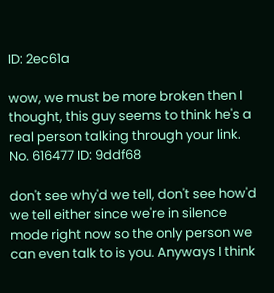ID: 2ec61a

wow, we must be more broken then I thought, this guy seems to think he's a real person talking through your link.
No. 616477 ID: 9ddf68

don't see why'd we tell, don't see how'd we tell either since we're in silence mode right now so the only person we can even talk to is you. Anyways I think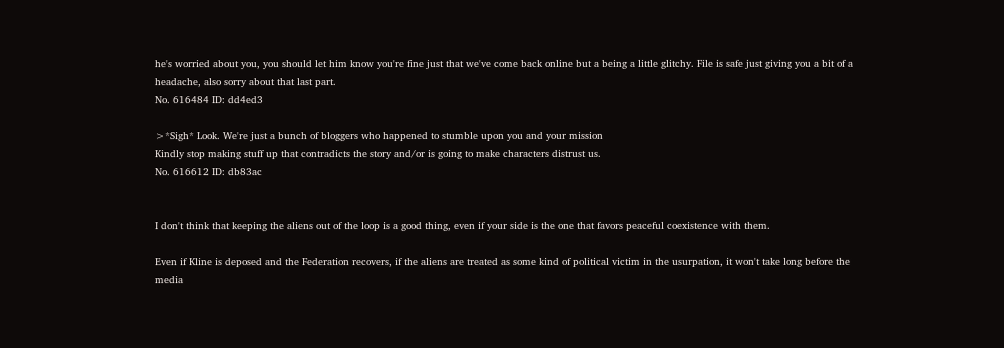he's worried about you, you should let him know you're fine just that we've come back online but a being a little glitchy. File is safe just giving you a bit of a headache, also sorry about that last part.
No. 616484 ID: dd4ed3

>*Sigh* Look. We're just a bunch of bloggers who happened to stumble upon you and your mission
Kindly stop making stuff up that contradicts the story and/or is going to make characters distrust us.
No. 616612 ID: db83ac


I don't think that keeping the aliens out of the loop is a good thing, even if your side is the one that favors peaceful coexistence with them.

Even if Kline is deposed and the Federation recovers, if the aliens are treated as some kind of political victim in the usurpation, it won't take long before the media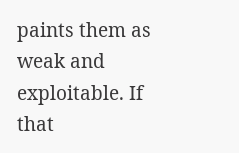paints them as weak and exploitable. If that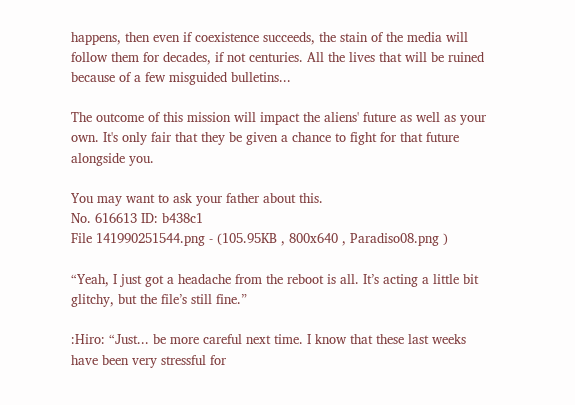happens, then even if coexistence succeeds, the stain of the media will follow them for decades, if not centuries. All the lives that will be ruined because of a few misguided bulletins...

The outcome of this mission will impact the aliens' future as well as your own. It's only fair that they be given a chance to fight for that future alongside you.

You may want to ask your father about this.
No. 616613 ID: b438c1
File 141990251544.png - (105.95KB , 800x640 , Paradiso08.png )

“Yeah, I just got a headache from the reboot is all. It’s acting a little bit glitchy, but the file’s still fine.”

:Hiro: “Just... be more careful next time. I know that these last weeks have been very stressful for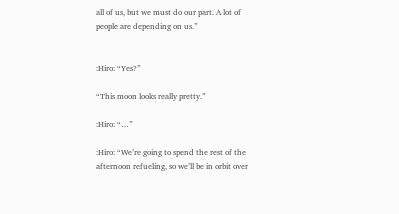all of us, but we must do our part. A lot of people are depending on us.”


:Hiro: “Yes?”

“This moon looks really pretty.”

:Hiro: “…”

:Hiro: “We’re going to spend the rest of the afternoon refueling, so we’ll be in orbit over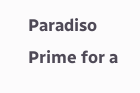Paradiso Prime for a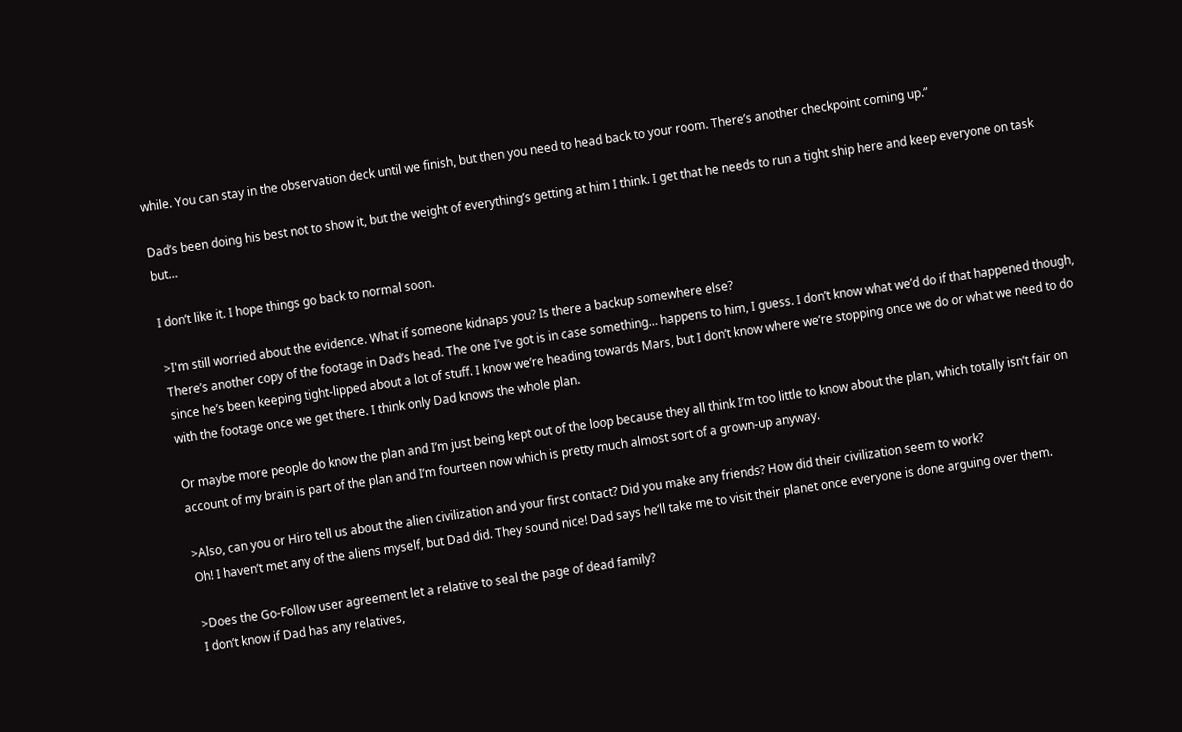while. You can stay in the observation deck until we finish, but then you need to head back to your room. There’s another checkpoint coming up.”

Dad’s been doing his best not to show it, but the weight of everything’s getting at him I think. I get that he needs to run a tight ship here and keep everyone on task but…

I don’t like it. I hope things go back to normal soon.

>I'm still worried about the evidence. What if someone kidnaps you? Is there a backup somewhere else?
There’s another copy of the footage in Dad’s head. The one I’ve got is in case something… happens to him, I guess. I don’t know what we’d do if that happened though, since he’s been keeping tight-lipped about a lot of stuff. I know we’re heading towards Mars, but I don’t know where we’re stopping once we do or what we need to do with the footage once we get there. I think only Dad knows the whole plan.

Or maybe more people do know the plan and I’m just being kept out of the loop because they all think I’m too little to know about the plan, which totally isn’t fair on account of my brain is part of the plan and I’m fourteen now which is pretty much almost sort of a grown-up anyway.

>Also, can you or Hiro tell us about the alien civilization and your first contact? Did you make any friends? How did their civilization seem to work?
Oh! I haven’t met any of the aliens myself, but Dad did. They sound nice! Dad says he’ll take me to visit their planet once everyone is done arguing over them.

>Does the Go-Follow user agreement let a relative to seal the page of dead family?
I don’t know if Dad has any relatives,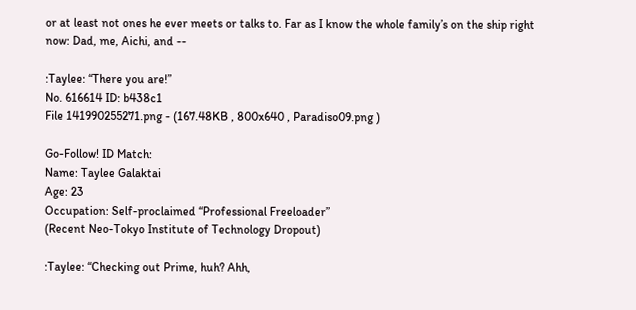or at least not ones he ever meets or talks to. Far as I know the whole family’s on the ship right now: Dad, me, Aichi, and --

:Taylee: “There you are!”
No. 616614 ID: b438c1
File 141990255271.png - (167.48KB , 800x640 , Paradiso09.png )

Go-Follow! ID Match:
Name: Taylee Galaktai
Age: 23
Occupation: Self-proclaimed “Professional Freeloader”
(Recent Neo-Tokyo Institute of Technology Dropout)

:Taylee: “Checking out Prime, huh? Ahh,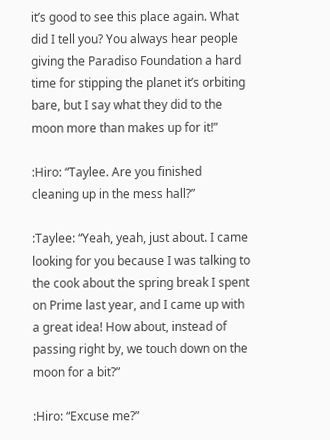it’s good to see this place again. What did I tell you? You always hear people giving the Paradiso Foundation a hard time for stipping the planet it’s orbiting bare, but I say what they did to the moon more than makes up for it!”

:Hiro: “Taylee. Are you finished cleaning up in the mess hall?”

:Taylee: “Yeah, yeah, just about. I came looking for you because I was talking to the cook about the spring break I spent on Prime last year, and I came up with a great idea! How about, instead of passing right by, we touch down on the moon for a bit?”

:Hiro: “Excuse me?”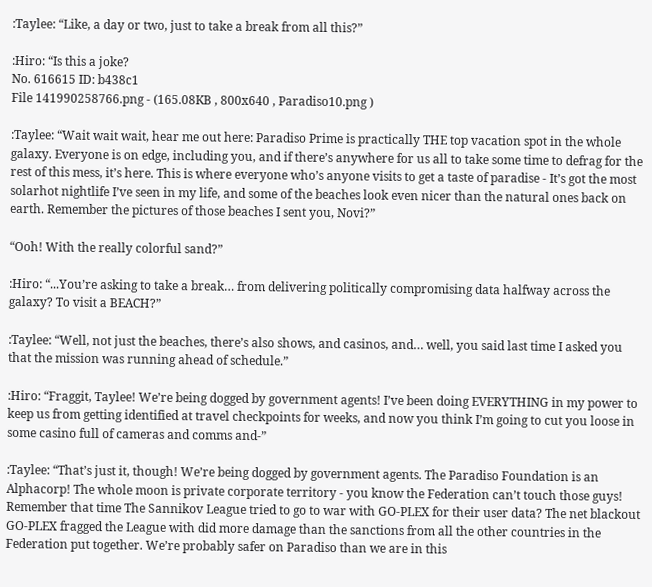:Taylee: “Like, a day or two, just to take a break from all this?”

:Hiro: “Is this a joke?
No. 616615 ID: b438c1
File 141990258766.png - (165.08KB , 800x640 , Paradiso10.png )

:Taylee: “Wait wait wait, hear me out here: Paradiso Prime is practically THE top vacation spot in the whole galaxy. Everyone is on edge, including you, and if there’s anywhere for us all to take some time to defrag for the rest of this mess, it’s here. This is where everyone who’s anyone visits to get a taste of paradise - It’s got the most solarhot nightlife I’ve seen in my life, and some of the beaches look even nicer than the natural ones back on earth. Remember the pictures of those beaches I sent you, Novi?”

“Ooh! With the really colorful sand?”

:Hiro: “...You’re asking to take a break… from delivering politically compromising data halfway across the galaxy? To visit a BEACH?”

:Taylee: “Well, not just the beaches, there’s also shows, and casinos, and… well, you said last time I asked you that the mission was running ahead of schedule.”

:Hiro: “Fraggit, Taylee! We’re being dogged by government agents! I’ve been doing EVERYTHING in my power to keep us from getting identified at travel checkpoints for weeks, and now you think I’m going to cut you loose in some casino full of cameras and comms and-”

:Taylee: “That’s just it, though! We’re being dogged by government agents. The Paradiso Foundation is an Alphacorp! The whole moon is private corporate territory - you know the Federation can’t touch those guys! Remember that time The Sannikov League tried to go to war with GO-PLEX for their user data? The net blackout GO-PLEX fragged the League with did more damage than the sanctions from all the other countries in the Federation put together. We’re probably safer on Paradiso than we are in this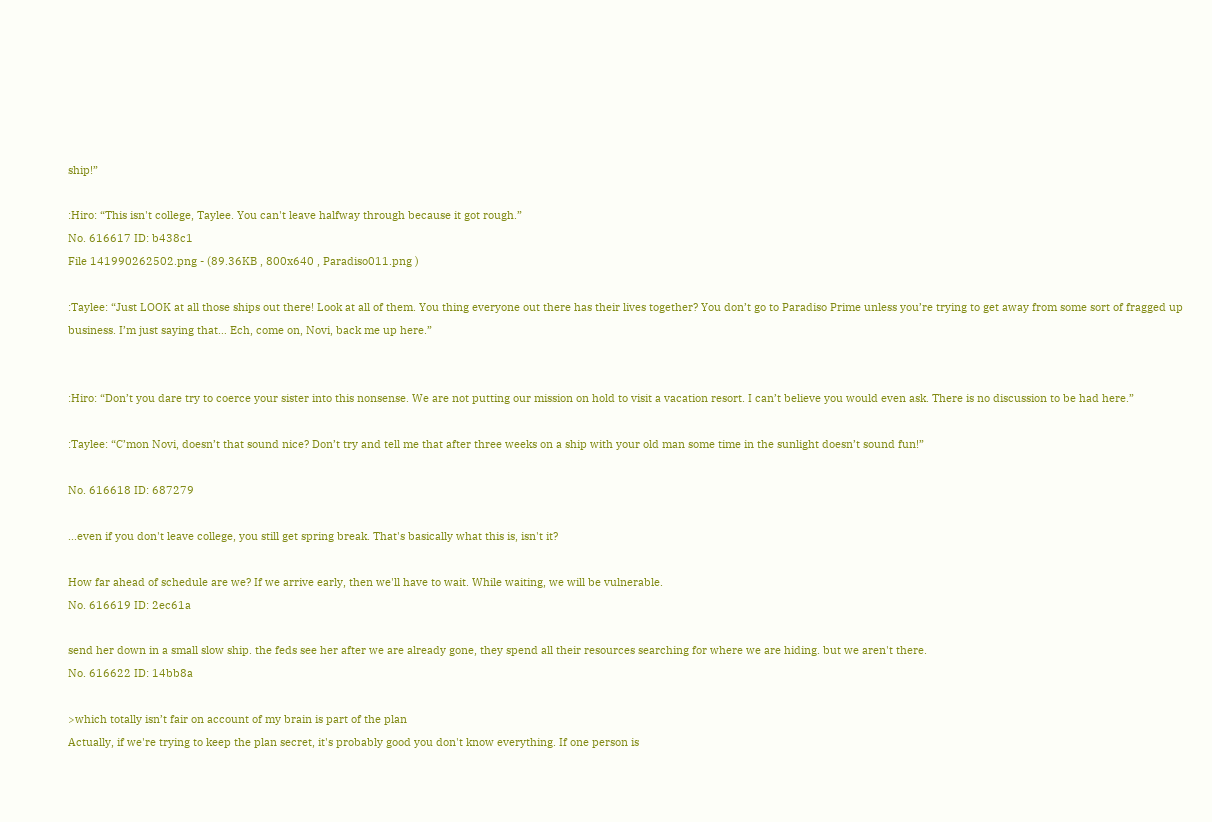ship!”

:Hiro: “This isn't college, Taylee. You can't leave halfway through because it got rough.”
No. 616617 ID: b438c1
File 141990262502.png - (89.36KB , 800x640 , Paradiso011.png )

:Taylee: “Just LOOK at all those ships out there! Look at all of them. You thing everyone out there has their lives together? You don’t go to Paradiso Prime unless you’re trying to get away from some sort of fragged up business. I’m just saying that… Ech, come on, Novi, back me up here.”


:Hiro: “Don’t you dare try to coerce your sister into this nonsense. We are not putting our mission on hold to visit a vacation resort. I can’t believe you would even ask. There is no discussion to be had here.”

:Taylee: “C’mon Novi, doesn’t that sound nice? Don’t try and tell me that after three weeks on a ship with your old man some time in the sunlight doesn’t sound fun!”

No. 616618 ID: 687279

...even if you don't leave college, you still get spring break. That's basically what this is, isn't it?

How far ahead of schedule are we? If we arrive early, then we'll have to wait. While waiting, we will be vulnerable.
No. 616619 ID: 2ec61a

send her down in a small slow ship. the feds see her after we are already gone, they spend all their resources searching for where we are hiding. but we aren't there.
No. 616622 ID: 14bb8a

>which totally isn’t fair on account of my brain is part of the plan
Actually, if we're trying to keep the plan secret, it's probably good you don't know everything. If one person is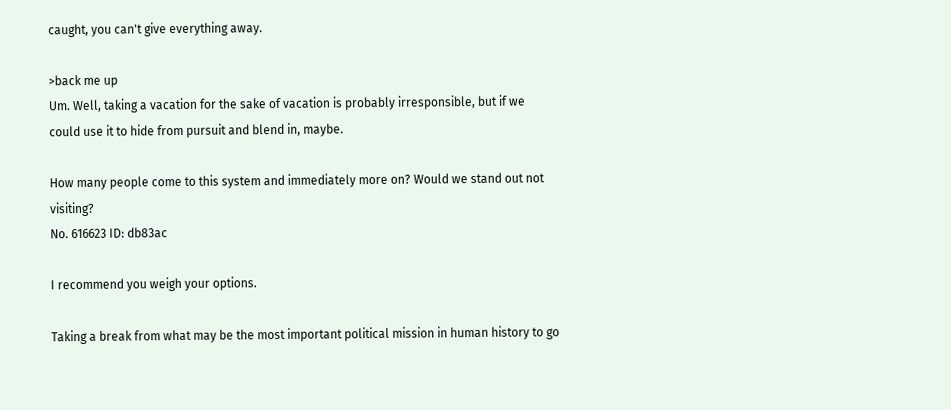caught, you can't give everything away.

>back me up
Um. Well, taking a vacation for the sake of vacation is probably irresponsible, but if we could use it to hide from pursuit and blend in, maybe.

How many people come to this system and immediately more on? Would we stand out not visiting?
No. 616623 ID: db83ac

I recommend you weigh your options.

Taking a break from what may be the most important political mission in human history to go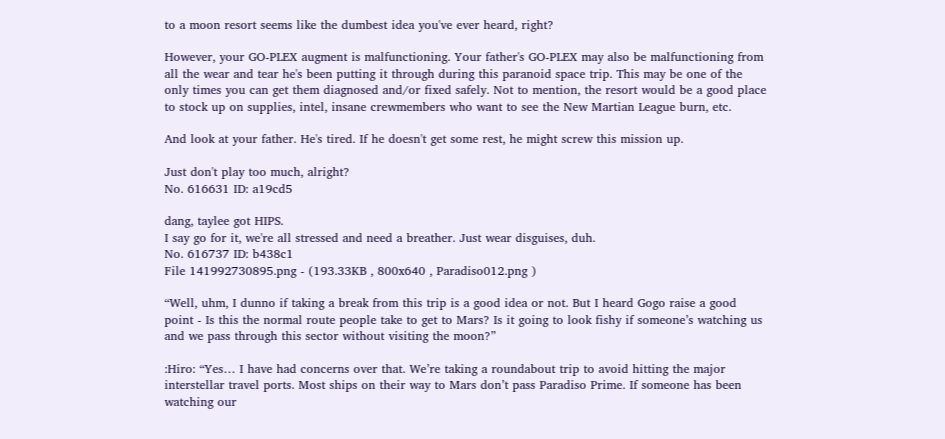to a moon resort seems like the dumbest idea you've ever heard, right?

However, your GO-PLEX augment is malfunctioning. Your father's GO-PLEX may also be malfunctioning from all the wear and tear he's been putting it through during this paranoid space trip. This may be one of the only times you can get them diagnosed and/or fixed safely. Not to mention, the resort would be a good place to stock up on supplies, intel, insane crewmembers who want to see the New Martian League burn, etc.

And look at your father. He's tired. If he doesn't get some rest, he might screw this mission up.

Just don't play too much, alright?
No. 616631 ID: a19cd5

dang, taylee got HIPS.
I say go for it, we're all stressed and need a breather. Just wear disguises, duh.
No. 616737 ID: b438c1
File 141992730895.png - (193.33KB , 800x640 , Paradiso012.png )

“Well, uhm, I dunno if taking a break from this trip is a good idea or not. But I heard Gogo raise a good point - Is this the normal route people take to get to Mars? Is it going to look fishy if someone’s watching us and we pass through this sector without visiting the moon?”

:Hiro: “Yes… I have had concerns over that. We’re taking a roundabout trip to avoid hitting the major interstellar travel ports. Most ships on their way to Mars don’t pass Paradiso Prime. If someone has been watching our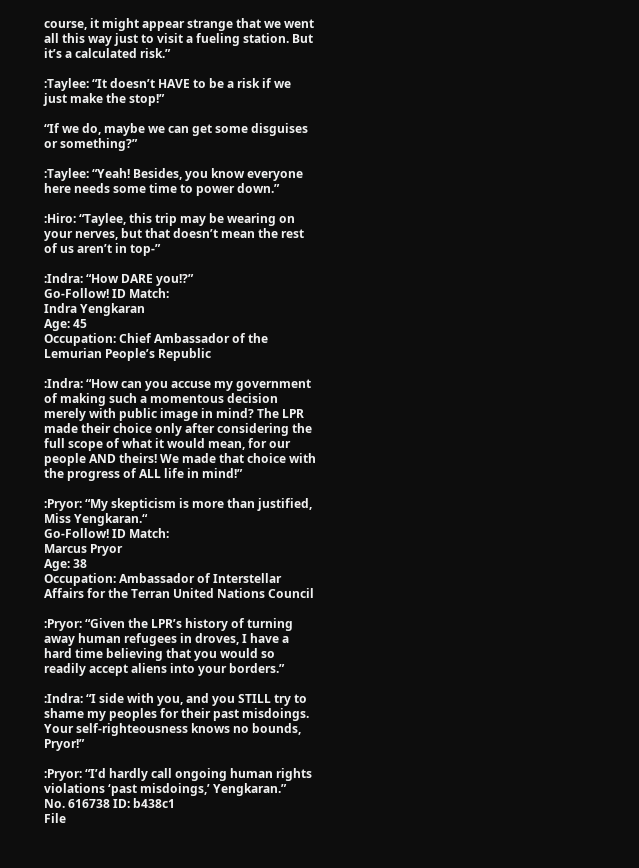course, it might appear strange that we went all this way just to visit a fueling station. But it’s a calculated risk.”

:Taylee: “It doesn’t HAVE to be a risk if we just make the stop!”

“If we do, maybe we can get some disguises or something?”

:Taylee: “Yeah! Besides, you know everyone here needs some time to power down.”

:Hiro: “Taylee, this trip may be wearing on your nerves, but that doesn’t mean the rest of us aren’t in top-”

:Indra: “How DARE you!?”
Go-Follow! ID Match:
Indra Yengkaran
Age: 45
Occupation: Chief Ambassador of the Lemurian People’s Republic

:Indra: “How can you accuse my government of making such a momentous decision merely with public image in mind? The LPR made their choice only after considering the full scope of what it would mean, for our people AND theirs! We made that choice with the progress of ALL life in mind!”

:Pryor: “My skepticism is more than justified, Miss Yengkaran.“
Go-Follow! ID Match:
Marcus Pryor
Age: 38
Occupation: Ambassador of Interstellar Affairs for the Terran United Nations Council

:Pryor: “Given the LPR’s history of turning away human refugees in droves, I have a hard time believing that you would so readily accept aliens into your borders.”

:Indra: “I side with you, and you STILL try to shame my peoples for their past misdoings. Your self-righteousness knows no bounds, Pryor!”

:Pryor: “I’d hardly call ongoing human rights violations ‘past misdoings,’ Yengkaran.”
No. 616738 ID: b438c1
File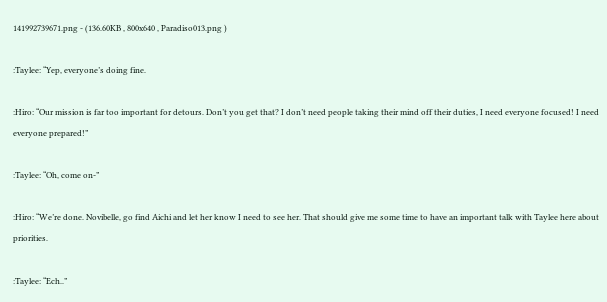141992739671.png - (136.60KB , 800x640 , Paradiso013.png )

:Taylee: “Yep, everyone’s doing fine.

:Hiro: “Our mission is far too important for detours. Don’t you get that? I don’t need people taking their mind off their duties, I need everyone focused! I need everyone prepared!”

:Taylee: “Oh, come on-”

:Hiro: “We’re done. Novibelle, go find Aichi and let her know I need to see her. That should give me some time to have an important talk with Taylee here about priorities.

:Taylee: “Ech..”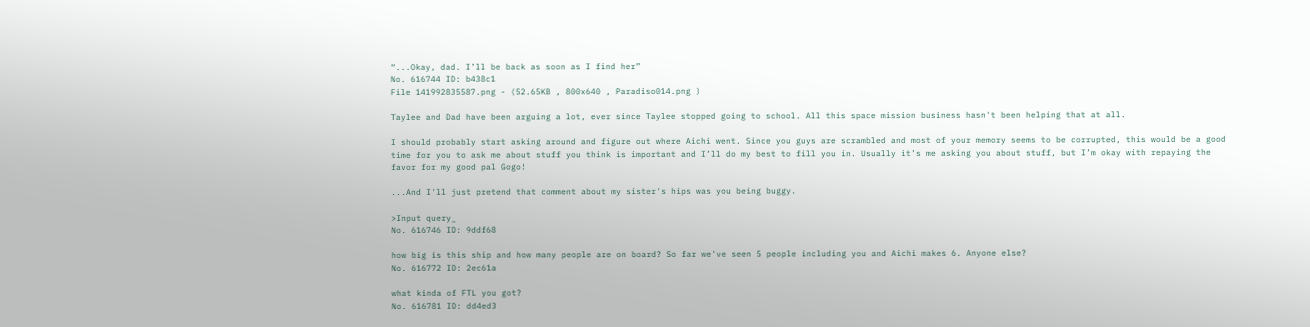“...Okay, dad. I’ll be back as soon as I find her”
No. 616744 ID: b438c1
File 141992835587.png - (52.65KB , 800x640 , Paradiso014.png )

Taylee and Dad have been arguing a lot, ever since Taylee stopped going to school. All this space mission business hasn't been helping that at all.

I should probably start asking around and figure out where Aichi went. Since you guys are scrambled and most of your memory seems to be corrupted, this would be a good time for you to ask me about stuff you think is important and I’ll do my best to fill you in. Usually it’s me asking you about stuff, but I’m okay with repaying the favor for my good pal Gogo!

...And I'll just pretend that comment about my sister's hips was you being buggy.

>Input query_
No. 616746 ID: 9ddf68

how big is this ship and how many people are on board? So far we've seen 5 people including you and Aichi makes 6. Anyone else?
No. 616772 ID: 2ec61a

what kinda of FTL you got?
No. 616781 ID: dd4ed3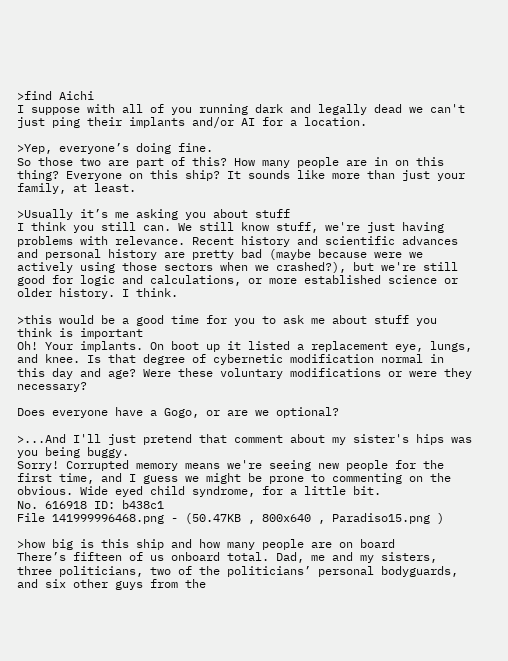>find Aichi
I suppose with all of you running dark and legally dead we can't just ping their implants and/or AI for a location.

>Yep, everyone’s doing fine.
So those two are part of this? How many people are in on this thing? Everyone on this ship? It sounds like more than just your family, at least.

>Usually it’s me asking you about stuff
I think you still can. We still know stuff, we're just having problems with relevance. Recent history and scientific advances and personal history are pretty bad (maybe because were we actively using those sectors when we crashed?), but we're still good for logic and calculations, or more established science or older history. I think.

>this would be a good time for you to ask me about stuff you think is important
Oh! Your implants. On boot up it listed a replacement eye, lungs, and knee. Is that degree of cybernetic modification normal in this day and age? Were these voluntary modifications or were they necessary?

Does everyone have a Gogo, or are we optional?

>...And I'll just pretend that comment about my sister's hips was you being buggy.
Sorry! Corrupted memory means we're seeing new people for the first time, and I guess we might be prone to commenting on the obvious. Wide eyed child syndrome, for a little bit.
No. 616918 ID: b438c1
File 141999996468.png - (50.47KB , 800x640 , Paradiso15.png )

>how big is this ship and how many people are on board
There’s fifteen of us onboard total. Dad, me and my sisters, three politicians, two of the politicians’ personal bodyguards, and six other guys from the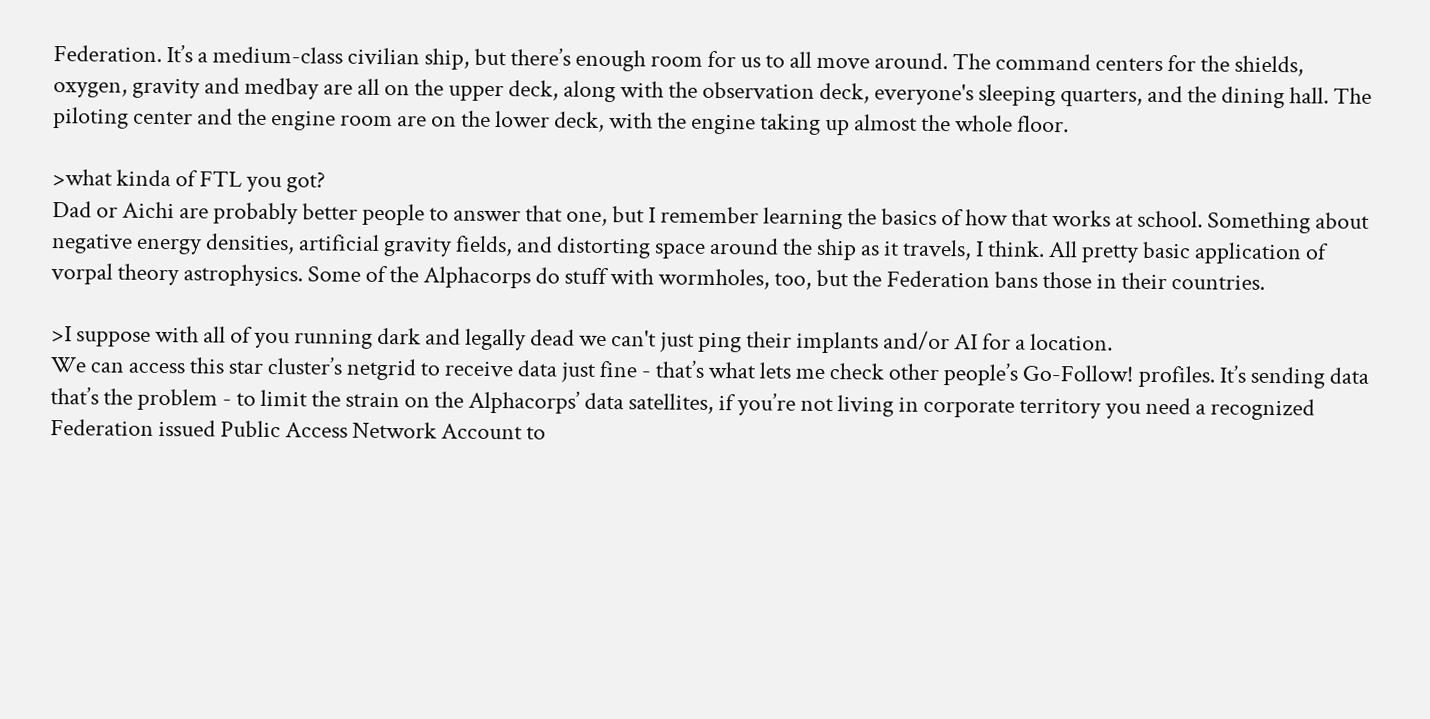Federation. It’s a medium-class civilian ship, but there’s enough room for us to all move around. The command centers for the shields, oxygen, gravity and medbay are all on the upper deck, along with the observation deck, everyone's sleeping quarters, and the dining hall. The piloting center and the engine room are on the lower deck, with the engine taking up almost the whole floor.

>what kinda of FTL you got?
Dad or Aichi are probably better people to answer that one, but I remember learning the basics of how that works at school. Something about negative energy densities, artificial gravity fields, and distorting space around the ship as it travels, I think. All pretty basic application of vorpal theory astrophysics. Some of the Alphacorps do stuff with wormholes, too, but the Federation bans those in their countries.

>I suppose with all of you running dark and legally dead we can't just ping their implants and/or AI for a location.
We can access this star cluster’s netgrid to receive data just fine - that’s what lets me check other people’s Go-Follow! profiles. It’s sending data that’s the problem - to limit the strain on the Alphacorps’ data satellites, if you’re not living in corporate territory you need a recognized Federation issued Public Access Network Account to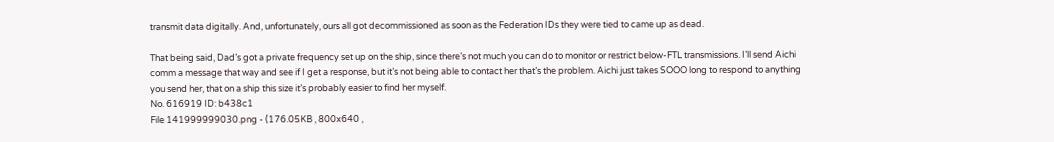transmit data digitally. And, unfortunately, ours all got decommissioned as soon as the Federation IDs they were tied to came up as dead.

That being said, Dad’s got a private frequency set up on the ship, since there’s not much you can do to monitor or restrict below-FTL transmissions. I’ll send Aichi comm a message that way and see if I get a response, but it’s not being able to contact her that’s the problem. Aichi just takes SOOO long to respond to anything you send her, that on a ship this size it’s probably easier to find her myself.
No. 616919 ID: b438c1
File 141999999030.png - (176.05KB , 800x640 ,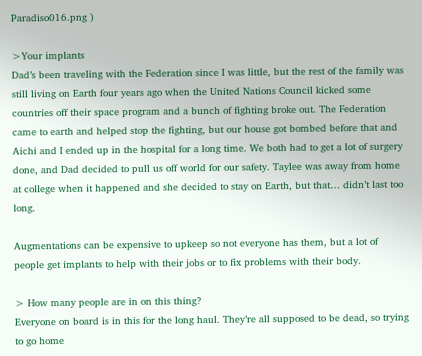Paradiso016.png )

>Your implants
Dad’s been traveling with the Federation since I was little, but the rest of the family was still living on Earth four years ago when the United Nations Council kicked some countries off their space program and a bunch of fighting broke out. The Federation came to earth and helped stop the fighting, but our house got bombed before that and Aichi and I ended up in the hospital for a long time. We both had to get a lot of surgery done, and Dad decided to pull us off world for our safety. Taylee was away from home at college when it happened and she decided to stay on Earth, but that… didn’t last too long.

Augmentations can be expensive to upkeep so not everyone has them, but a lot of people get implants to help with their jobs or to fix problems with their body.

> How many people are in on this thing?
Everyone on board is in this for the long haul. They’re all supposed to be dead, so trying to go home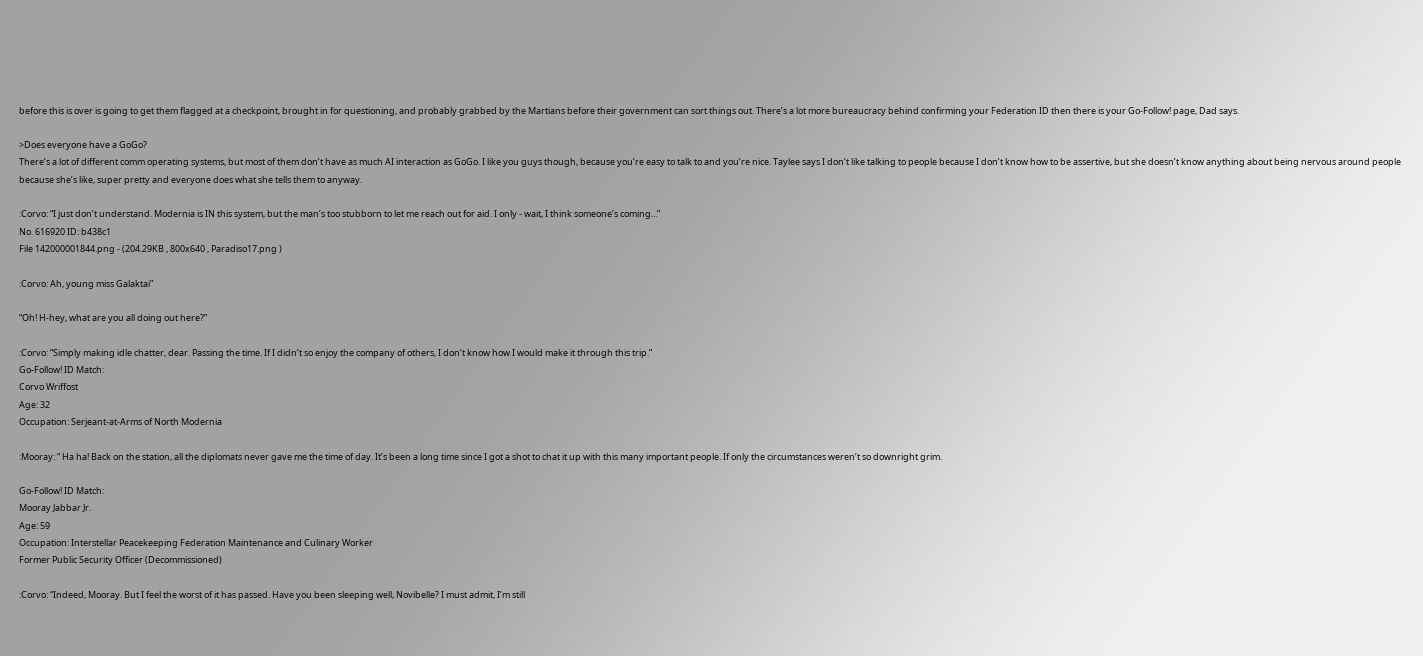before this is over is going to get them flagged at a checkpoint, brought in for questioning, and probably grabbed by the Martians before their government can sort things out. There’s a lot more bureaucracy behind confirming your Federation ID then there is your Go-Follow! page, Dad says.

>Does everyone have a GoGo?
There’s a lot of different comm operating systems, but most of them don’t have as much AI interaction as GoGo. I like you guys though, because you’re easy to talk to and you’re nice. Taylee says I don’t like talking to people because I don’t know how to be assertive, but she doesn’t know anything about being nervous around people because she’s like, super pretty and everyone does what she tells them to anyway.

:Corvo: “I just don’t understand. Modernia is IN this system, but the man’s too stubborn to let me reach out for aid. I only - wait, I think someone’s coming...”
No. 616920 ID: b438c1
File 142000001844.png - (204.29KB , 800x640 , Paradiso17.png )

:Corvo: Ah, young miss Galaktai”

“Oh! H-hey, what are you all doing out here?”

:Corvo: “Simply making idle chatter, dear. Passing the time. If I didn’t so enjoy the company of others, I don’t know how I would make it through this trip.”
Go-Follow! ID Match:
Corvo Wriffost
Age: 32
Occupation: Serjeant-at-Arms of North Modernia

:Mooray: “ Ha ha! Back on the station, all the diplomats never gave me the time of day. It’s been a long time since I got a shot to chat it up with this many important people. If only the circumstances weren’t so downright grim.

Go-Follow! ID Match:
Mooray Jabbar Jr.
Age: 59
Occupation: Interstellar Peacekeeping Federation Maintenance and Culinary Worker
Former Public Security Officer (Decommissioned)

:Corvo: “Indeed, Mooray. But I feel the worst of it has passed. Have you been sleeping well, Novibelle? I must admit, I’m still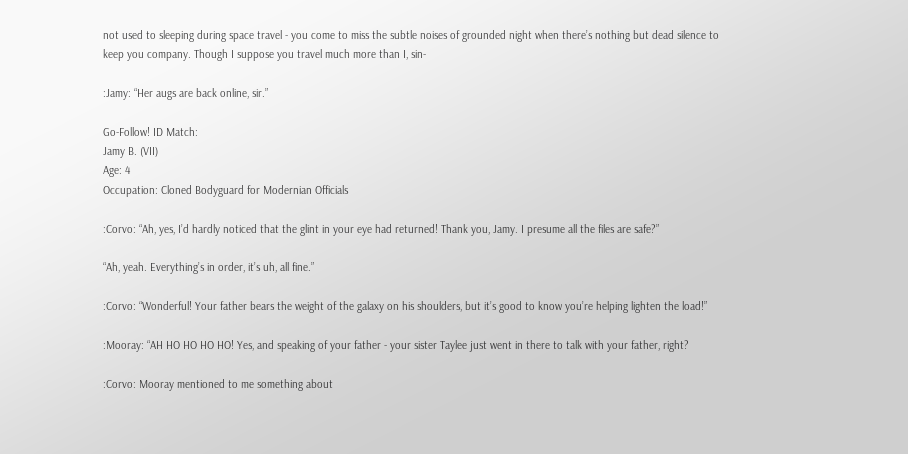not used to sleeping during space travel - you come to miss the subtle noises of grounded night when there’s nothing but dead silence to keep you company. Though I suppose you travel much more than I, sin-

:Jamy: “Her augs are back online, sir.”

Go-Follow! ID Match:
Jamy B. (VII)
Age: 4
Occupation: Cloned Bodyguard for Modernian Officials

:Corvo: “Ah, yes, I’d hardly noticed that the glint in your eye had returned! Thank you, Jamy. I presume all the files are safe?”

“Ah, yeah. Everything’s in order, it’s uh, all fine.”

:Corvo: “Wonderful! Your father bears the weight of the galaxy on his shoulders, but it’s good to know you’re helping lighten the load!”

:Mooray: “AH HO HO HO HO! Yes, and speaking of your father - your sister Taylee just went in there to talk with your father, right?

:Corvo: Mooray mentioned to me something about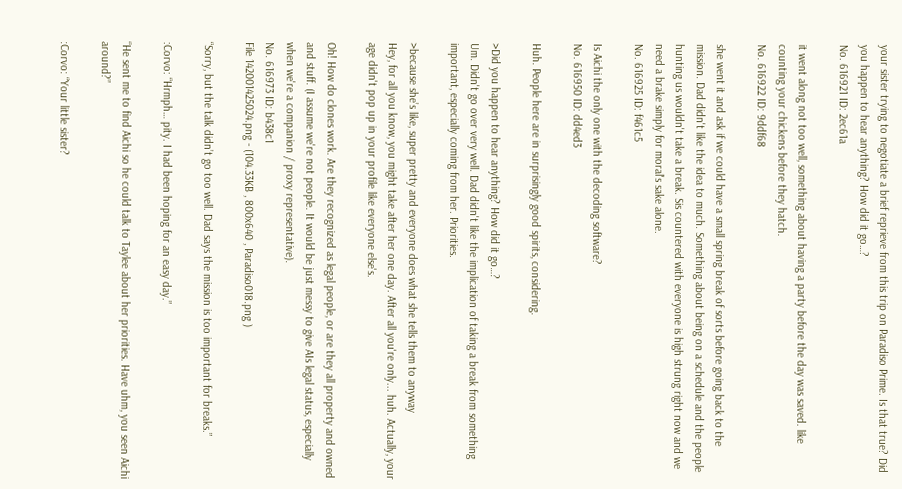your sister trying to negotiate a brief reprieve from this trip on Paradiso Prime. Is that true? Did you happen to hear anything? How did it go…?
No. 616921 ID: 2ec61a

it went along not too well, something about having a party before the day was saved. like counting your chickens before they hatch.
No. 616922 ID: 9ddf68

she went it and ask if we could have a small spring break of sorts before going back to the mission. Dad didn't like the idea to much. Something about being on a schedule and the people hunting us wouldn't take a break. Sis countered with everyone is high strung right now and we need a brake simply for moral's sake alone.
No. 616925 ID: f461c5

Is Aichi the only one with the decoding software?
No. 616950 ID: dd4ed3

Huh. People here are in surprisingly good spirits, considering.

>Did you happen to hear anything? How did it go…?
Um. Didn't go over very well. Dad didn't like the implication of taking a break from something important, especially coming from her. Priorities.

>because she’s like, super pretty and everyone does what she tells them to anyway
Hey, for all you know, you might take after her one day. After all you're only... huh. Actually, your age didn't pop up in your profile like everyone else's.

Oh! How do clones work. Are they recognized as legal people, or are they all property and owned and stuff. (I assume we're not people. It would be just messy to give AIs legal status, especially when we're a companion / proxy representative).
No. 616973 ID: b438c1
File 142001425024.png - (104.33KB , 800x640 , Paradiso018.png )

“Sorry, but the talk didn’t go too well. Dad says the mission is too important for breaks.”

:Corvo: “Hrmph… pity. I had been hoping for an easy day.”

“He sent me to find Aichi so he could talk to Taylee about her priorities. Have uhm, you seen Aichi around?”

:Corvo: “Your little sister?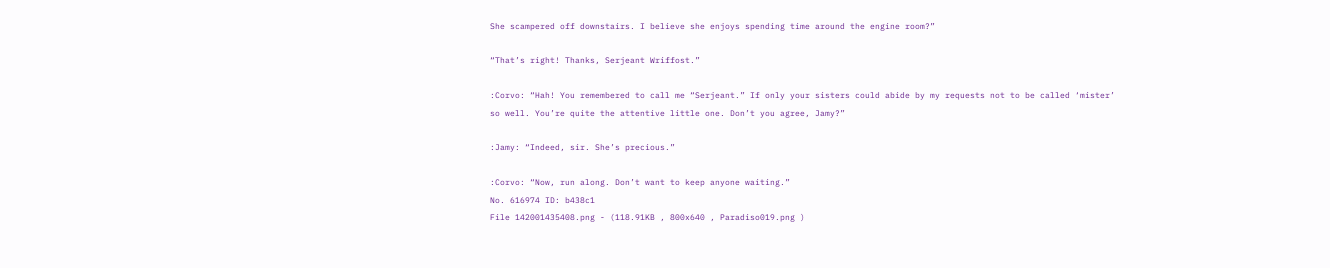She scampered off downstairs. I believe she enjoys spending time around the engine room?”

“That’s right! Thanks, Serjeant Wriffost.”

:Corvo: “Hah! You remembered to call me “Serjeant.” If only your sisters could abide by my requests not to be called ‘mister’ so well. You’re quite the attentive little one. Don’t you agree, Jamy?”

:Jamy: “Indeed, sir. She’s precious.”

:Corvo: “Now, run along. Don’t want to keep anyone waiting.”
No. 616974 ID: b438c1
File 142001435408.png - (118.91KB , 800x640 , Paradiso019.png )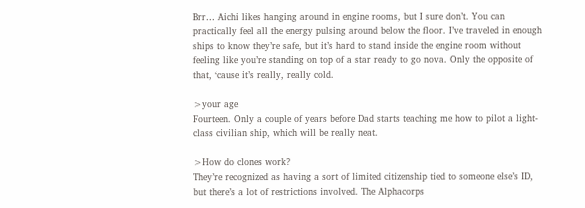Brr… Aichi likes hanging around in engine rooms, but I sure don’t. You can practically feel all the energy pulsing around below the floor. I’ve traveled in enough ships to know they’re safe, but it’s hard to stand inside the engine room without feeling like you’re standing on top of a star ready to go nova. Only the opposite of that, ‘cause it’s really, really cold.

>your age
Fourteen. Only a couple of years before Dad starts teaching me how to pilot a light-class civilian ship, which will be really neat.

>How do clones work?
They’re recognized as having a sort of limited citizenship tied to someone else’s ID, but there’s a lot of restrictions involved. The Alphacorps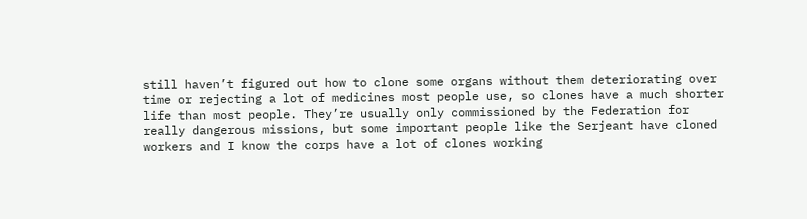still haven’t figured out how to clone some organs without them deteriorating over time or rejecting a lot of medicines most people use, so clones have a much shorter life than most people. They’re usually only commissioned by the Federation for really dangerous missions, but some important people like the Serjeant have cloned workers and I know the corps have a lot of clones working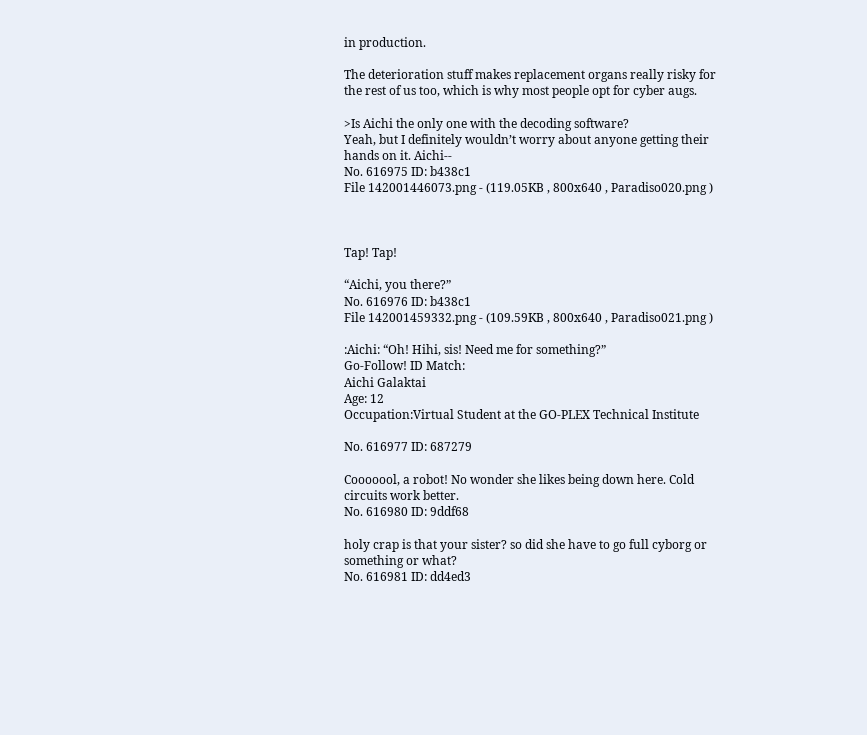in production.

The deterioration stuff makes replacement organs really risky for the rest of us too, which is why most people opt for cyber augs.

>Is Aichi the only one with the decoding software?
Yeah, but I definitely wouldn’t worry about anyone getting their hands on it. Aichi--
No. 616975 ID: b438c1
File 142001446073.png - (119.05KB , 800x640 , Paradiso020.png )



Tap! Tap!

“Aichi, you there?”
No. 616976 ID: b438c1
File 142001459332.png - (109.59KB , 800x640 , Paradiso021.png )

:Aichi: “Oh! Hihi, sis! Need me for something?”
Go-Follow! ID Match:
Aichi Galaktai
Age: 12
Occupation:Virtual Student at the GO-PLEX Technical Institute

No. 616977 ID: 687279

Cooooool, a robot! No wonder she likes being down here. Cold circuits work better.
No. 616980 ID: 9ddf68

holy crap is that your sister? so did she have to go full cyborg or something or what?
No. 616981 ID: dd4ed3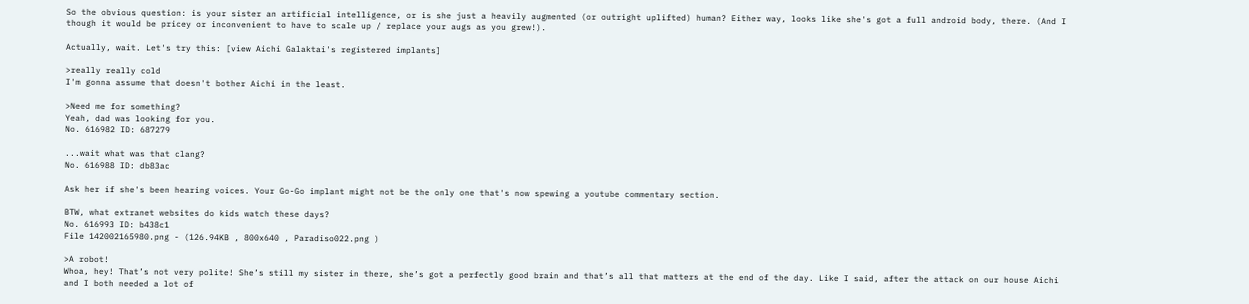So the obvious question: is your sister an artificial intelligence, or is she just a heavily augmented (or outright uplifted) human? Either way, looks like she's got a full android body, there. (And I though it would be pricey or inconvenient to have to scale up / replace your augs as you grew!).

Actually, wait. Let's try this: [view Aichi Galaktai's registered implants]

>really really cold
I'm gonna assume that doesn't bother Aichi in the least.

>Need me for something?
Yeah, dad was looking for you.
No. 616982 ID: 687279

...wait what was that clang?
No. 616988 ID: db83ac

Ask her if she's been hearing voices. Your Go-Go implant might not be the only one that's now spewing a youtube commentary section.

BTW, what extranet websites do kids watch these days?
No. 616993 ID: b438c1
File 142002165980.png - (126.94KB , 800x640 , Paradiso022.png )

>A robot!
Whoa, hey! That’s not very polite! She’s still my sister in there, she’s got a perfectly good brain and that’s all that matters at the end of the day. Like I said, after the attack on our house Aichi and I both needed a lot of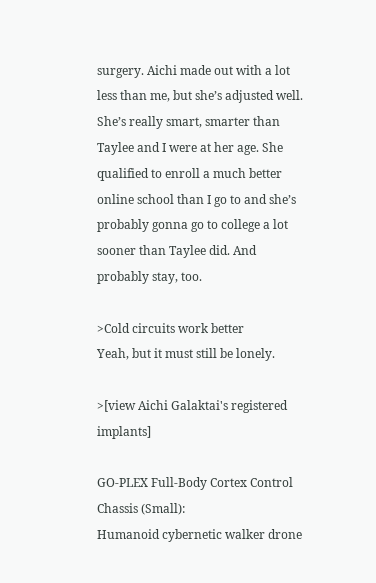surgery. Aichi made out with a lot less than me, but she’s adjusted well. She’s really smart, smarter than Taylee and I were at her age. She qualified to enroll a much better online school than I go to and she’s probably gonna go to college a lot sooner than Taylee did. And probably stay, too.

>Cold circuits work better
Yeah, but it must still be lonely.

>[view Aichi Galaktai's registered implants]

GO-PLEX Full-Body Cortex Control Chassis (Small):
Humanoid cybernetic walker drone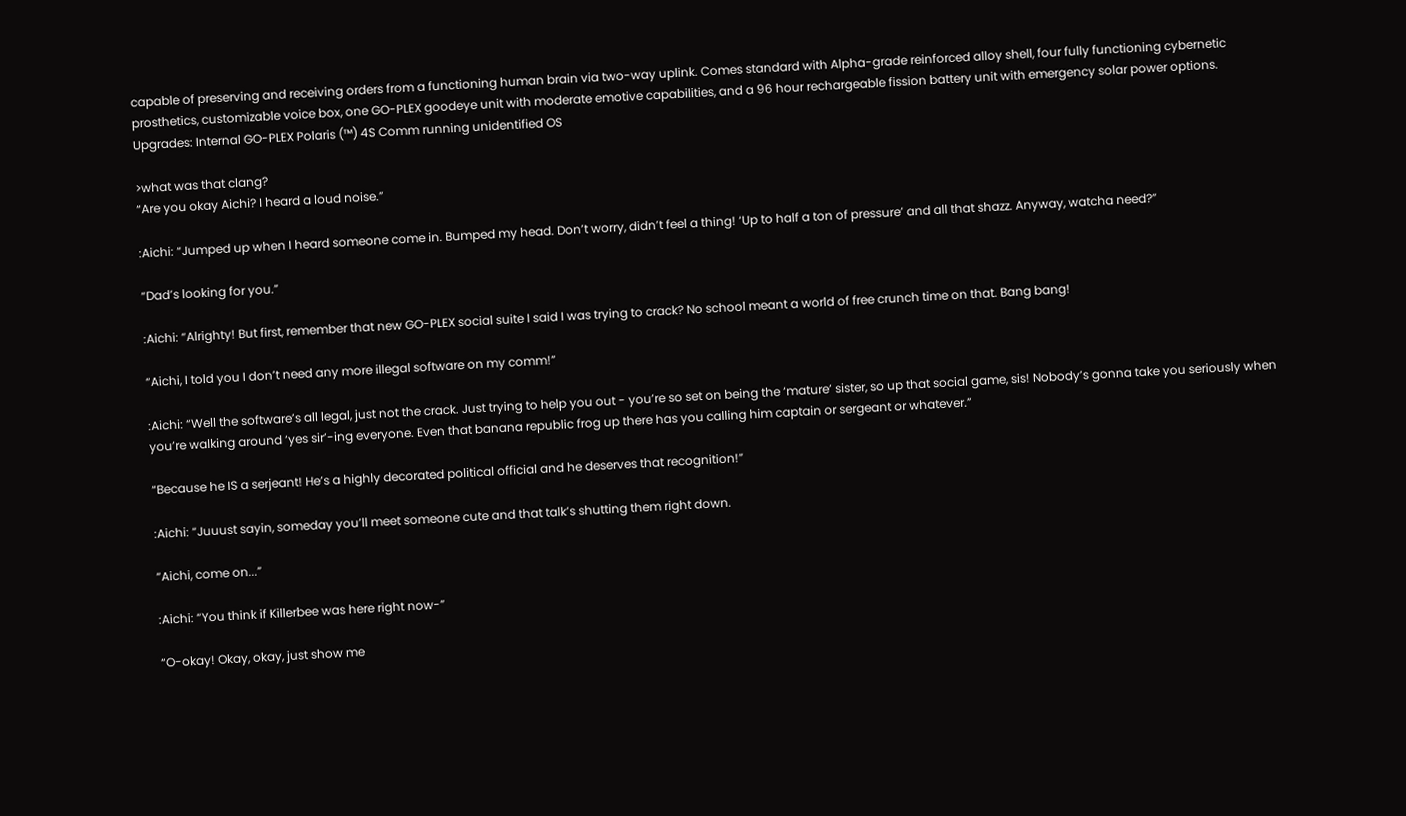capable of preserving and receiving orders from a functioning human brain via two-way uplink. Comes standard with Alpha-grade reinforced alloy shell, four fully functioning cybernetic prosthetics, customizable voice box, one GO-PLEX goodeye unit with moderate emotive capabilities, and a 96 hour rechargeable fission battery unit with emergency solar power options.
Upgrades: Internal GO-PLEX Polaris (™) 4S Comm running unidentified OS

>what was that clang?
“Are you okay Aichi? I heard a loud noise.”

:Aichi: “Jumped up when I heard someone come in. Bumped my head. Don’t worry, didn’t feel a thing! ‘Up to half a ton of pressure’ and all that shazz. Anyway, watcha need?”

“Dad’s looking for you.”

:Aichi: “Alrighty! But first, remember that new GO-PLEX social suite I said I was trying to crack? No school meant a world of free crunch time on that. Bang bang!

“Aichi, I told you I don’t need any more illegal software on my comm!”

:Aichi: “Well the software’s all legal, just not the crack. Just trying to help you out - you’re so set on being the ‘mature’ sister, so up that social game, sis! Nobody’s gonna take you seriously when you’re walking around ‘yes sir’-ing everyone. Even that banana republic frog up there has you calling him captain or sergeant or whatever.”

“Because he IS a serjeant! He’s a highly decorated political official and he deserves that recognition!”

:Aichi: “Juuust sayin, someday you’ll meet someone cute and that talk’s shutting them right down.

“Aichi, come on...”

:Aichi: “You think if Killerbee was here right now-”

“O-okay! Okay, okay, just show me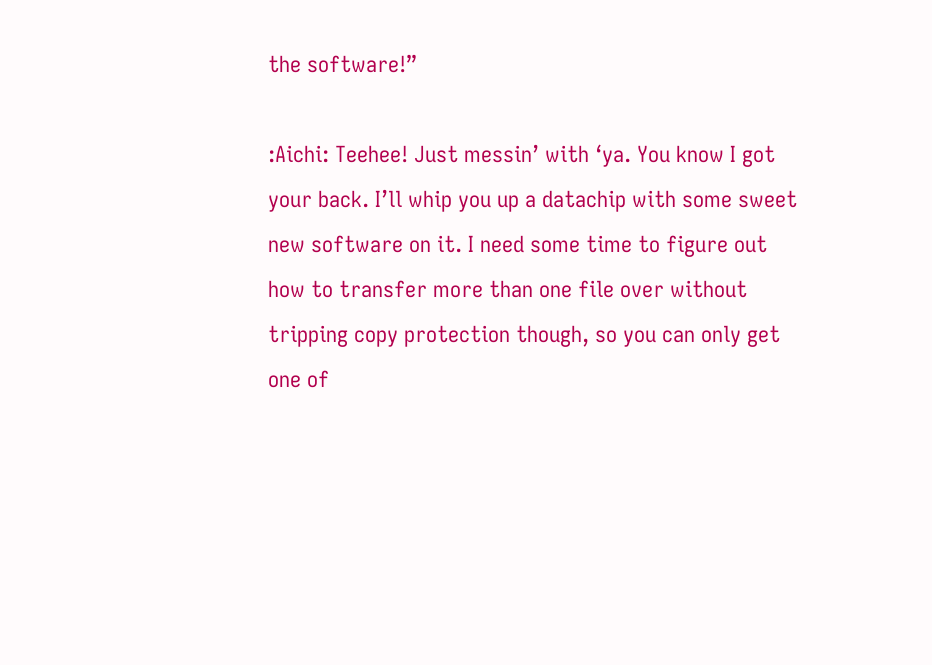the software!”

:Aichi: Teehee! Just messin’ with ‘ya. You know I got your back. I’ll whip you up a datachip with some sweet new software on it. I need some time to figure out how to transfer more than one file over without tripping copy protection though, so you can only get one of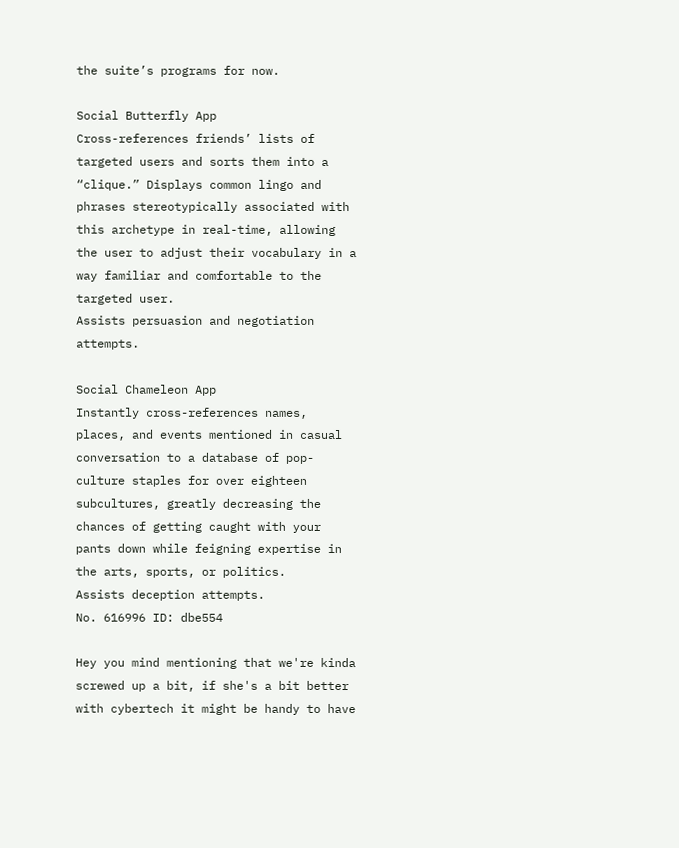the suite’s programs for now.

Social Butterfly App
Cross-references friends’ lists of targeted users and sorts them into a “clique.” Displays common lingo and phrases stereotypically associated with this archetype in real-time, allowing the user to adjust their vocabulary in a way familiar and comfortable to the targeted user.
Assists persuasion and negotiation attempts.

Social Chameleon App
Instantly cross-references names, places, and events mentioned in casual conversation to a database of pop-culture staples for over eighteen subcultures, greatly decreasing the chances of getting caught with your pants down while feigning expertise in the arts, sports, or politics.
Assists deception attempts.
No. 616996 ID: dbe554

Hey you mind mentioning that we're kinda screwed up a bit, if she's a bit better with cybertech it might be handy to have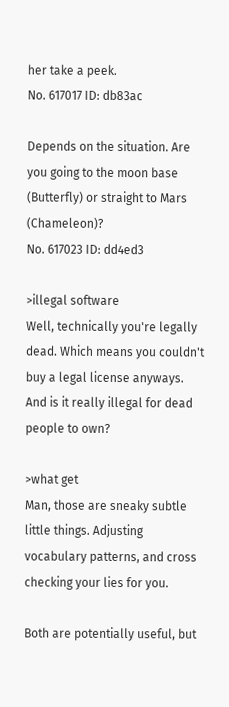her take a peek.
No. 617017 ID: db83ac

Depends on the situation. Are you going to the moon base (Butterfly) or straight to Mars (Chameleon)?
No. 617023 ID: dd4ed3

>illegal software
Well, technically you're legally dead. Which means you couldn't buy a legal license anyways. And is it really illegal for dead people to own?

>what get
Man, those are sneaky subtle little things. Adjusting vocabulary patterns, and cross checking your lies for you.

Both are potentially useful, but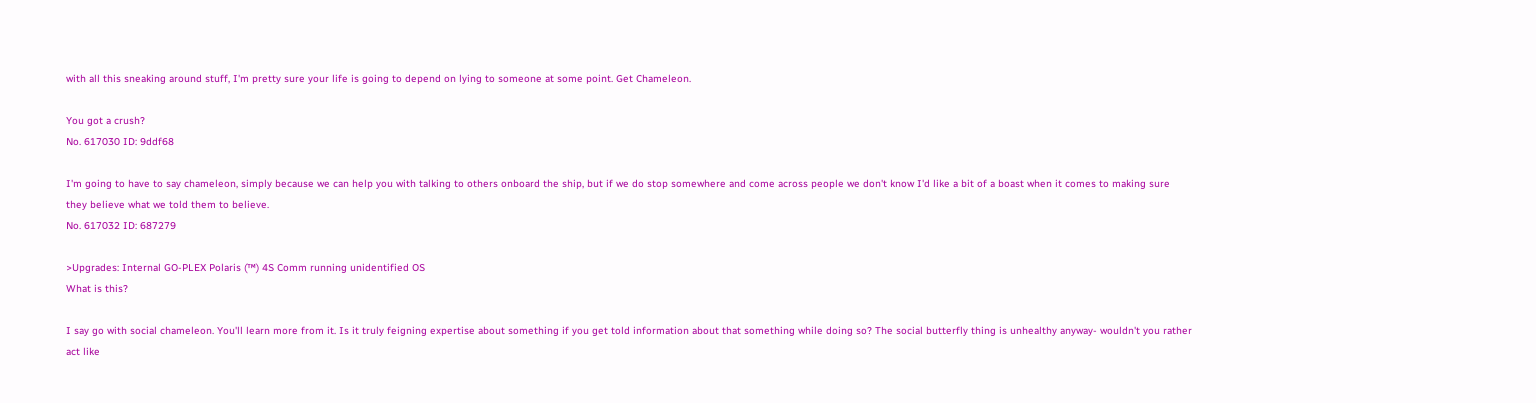with all this sneaking around stuff, I'm pretty sure your life is going to depend on lying to someone at some point. Get Chameleon.

You got a crush?
No. 617030 ID: 9ddf68

I'm going to have to say chameleon, simply because we can help you with talking to others onboard the ship, but if we do stop somewhere and come across people we don't know I'd like a bit of a boast when it comes to making sure they believe what we told them to believe.
No. 617032 ID: 687279

>Upgrades: Internal GO-PLEX Polaris (™) 4S Comm running unidentified OS
What is this?

I say go with social chameleon. You'll learn more from it. Is it truly feigning expertise about something if you get told information about that something while doing so? The social butterfly thing is unhealthy anyway- wouldn't you rather act like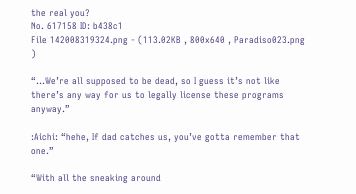the real you?
No. 617158 ID: b438c1
File 142008319324.png - (113.02KB , 800x640 , Paradiso023.png )

“...We’re all supposed to be dead, so I guess it’s not like there’s any way for us to legally license these programs anyway.”

:Aichi: “hehe, If dad catches us, you’ve gotta remember that one.”

“With all the sneaking around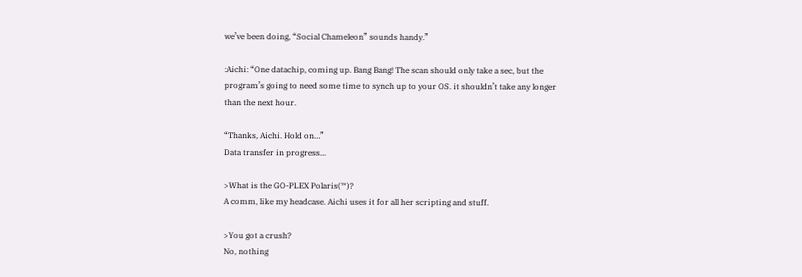we’ve been doing, “Social Chameleon” sounds handy.”

:Aichi: “One datachip, coming up. Bang Bang! The scan should only take a sec, but the program’s going to need some time to synch up to your OS. it shouldn’t take any longer than the next hour.

“Thanks, Aichi. Hold on…”
Data transfer in progress...

>What is the GO-PLEX Polaris(™)?
A comm, like my headcase. Aichi uses it for all her scripting and stuff.

>You got a crush?
No, nothing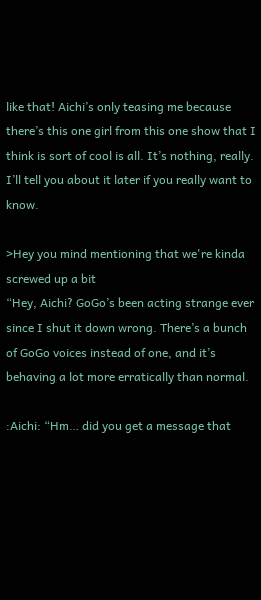like that! Aichi’s only teasing me because there’s this one girl from this one show that I think is sort of cool is all. It’s nothing, really. I’ll tell you about it later if you really want to know.

>Hey you mind mentioning that we're kinda screwed up a bit
“Hey, Aichi? GoGo’s been acting strange ever since I shut it down wrong. There’s a bunch of GoGo voices instead of one, and it’s behaving a lot more erratically than normal.

:Aichi: “Hm… did you get a message that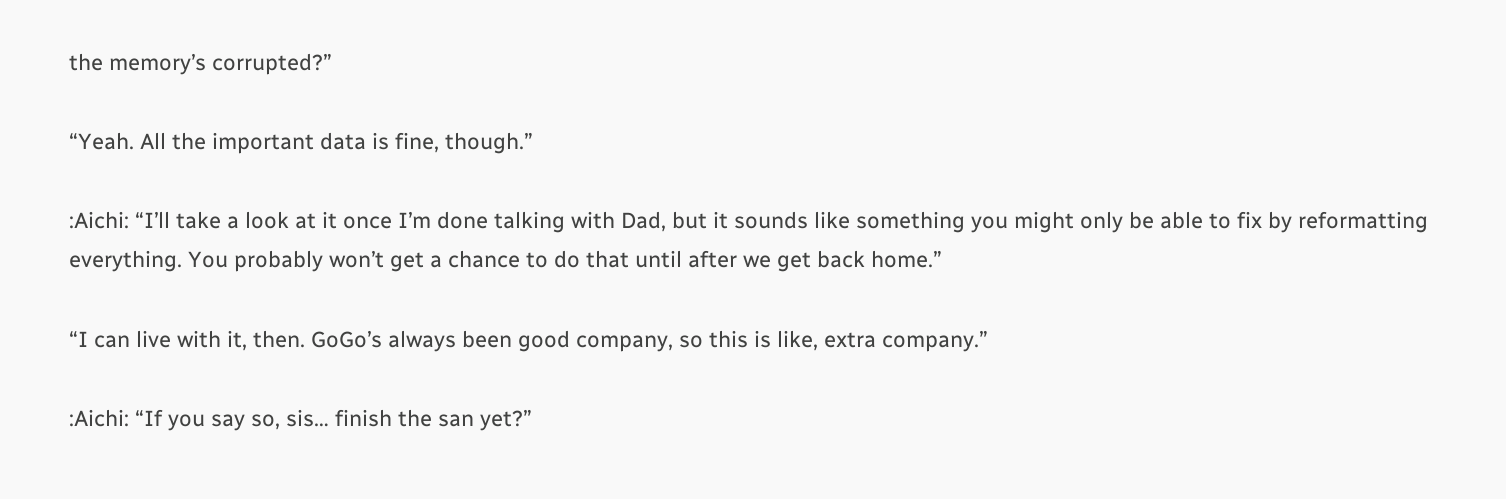the memory’s corrupted?”

“Yeah. All the important data is fine, though.”

:Aichi: “I’ll take a look at it once I’m done talking with Dad, but it sounds like something you might only be able to fix by reformatting everything. You probably won’t get a chance to do that until after we get back home.”

“I can live with it, then. GoGo’s always been good company, so this is like, extra company.”

:Aichi: “If you say so, sis… finish the san yet?”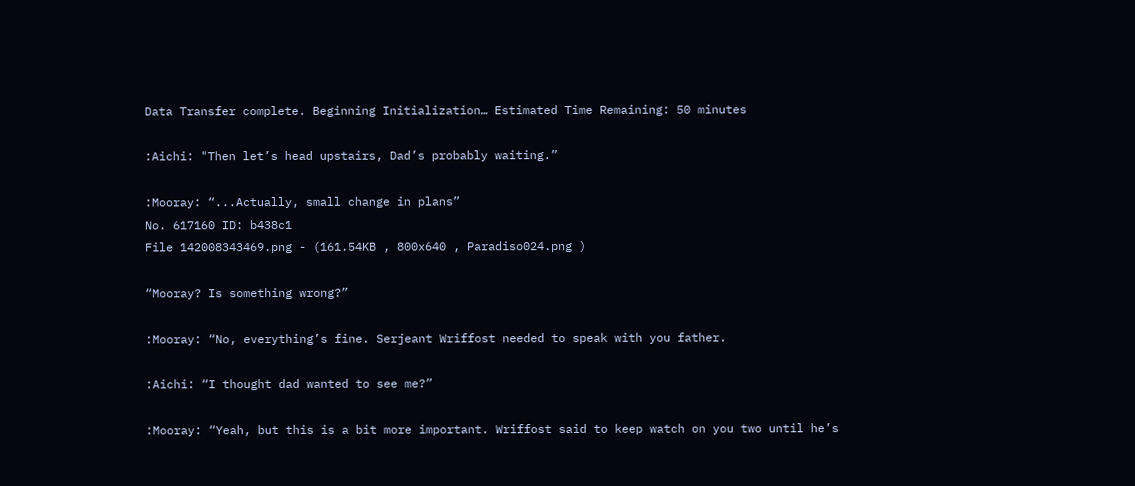Data Transfer complete. Beginning Initialization… Estimated Time Remaining: 50 minutes

:Aichi: "Then let’s head upstairs, Dad’s probably waiting.”

:Mooray: “...Actually, small change in plans”
No. 617160 ID: b438c1
File 142008343469.png - (161.54KB , 800x640 , Paradiso024.png )

“Mooray? Is something wrong?”

:Mooray: “No, everything’s fine. Serjeant Wriffost needed to speak with you father.

:Aichi: “I thought dad wanted to see me?”

:Mooray: “Yeah, but this is a bit more important. Wriffost said to keep watch on you two until he’s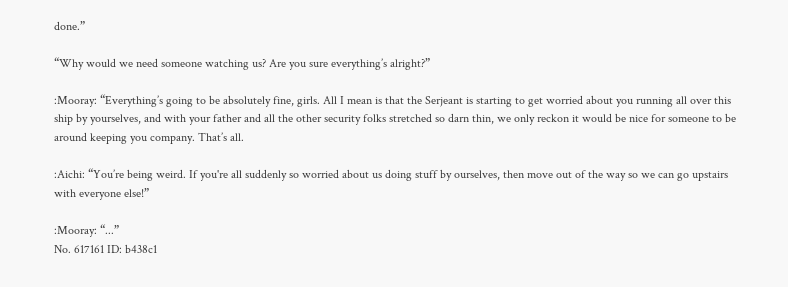done.”

“Why would we need someone watching us? Are you sure everything’s alright?”

:Mooray: “Everything’s going to be absolutely fine, girls. All I mean is that the Serjeant is starting to get worried about you running all over this ship by yourselves, and with your father and all the other security folks stretched so darn thin, we only reckon it would be nice for someone to be around keeping you company. That’s all.

:Aichi: “You’re being weird. If you're all suddenly so worried about us doing stuff by ourselves, then move out of the way so we can go upstairs with everyone else!”

:Mooray: “...”
No. 617161 ID: b438c1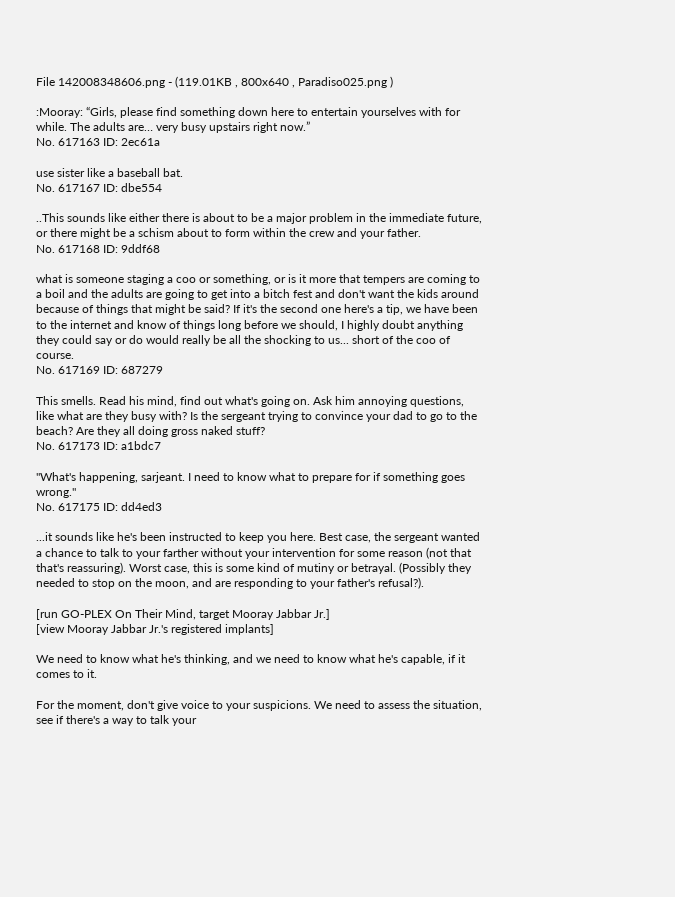File 142008348606.png - (119.01KB , 800x640 , Paradiso025.png )

:Mooray: “Girls, please find something down here to entertain yourselves with for while. The adults are… very busy upstairs right now.”
No. 617163 ID: 2ec61a

use sister like a baseball bat.
No. 617167 ID: dbe554

..This sounds like either there is about to be a major problem in the immediate future, or there might be a schism about to form within the crew and your father.
No. 617168 ID: 9ddf68

what is someone staging a coo or something, or is it more that tempers are coming to a boil and the adults are going to get into a bitch fest and don't want the kids around because of things that might be said? If it's the second one here's a tip, we have been to the internet and know of things long before we should, I highly doubt anything they could say or do would really be all the shocking to us... short of the coo of course.
No. 617169 ID: 687279

This smells. Read his mind, find out what's going on. Ask him annoying questions, like what are they busy with? Is the sergeant trying to convince your dad to go to the beach? Are they all doing gross naked stuff?
No. 617173 ID: a1bdc7

"What's happening, sarjeant. I need to know what to prepare for if something goes wrong."
No. 617175 ID: dd4ed3

...it sounds like he's been instructed to keep you here. Best case, the sergeant wanted a chance to talk to your farther without your intervention for some reason (not that that's reassuring). Worst case, this is some kind of mutiny or betrayal. (Possibly they needed to stop on the moon, and are responding to your father's refusal?).

[run GO-PLEX On Their Mind, target Mooray Jabbar Jr.]
[view Mooray Jabbar Jr.'s registered implants]

We need to know what he's thinking, and we need to know what he's capable, if it comes to it.

For the moment, don't give voice to your suspicions. We need to assess the situation, see if there's a way to talk your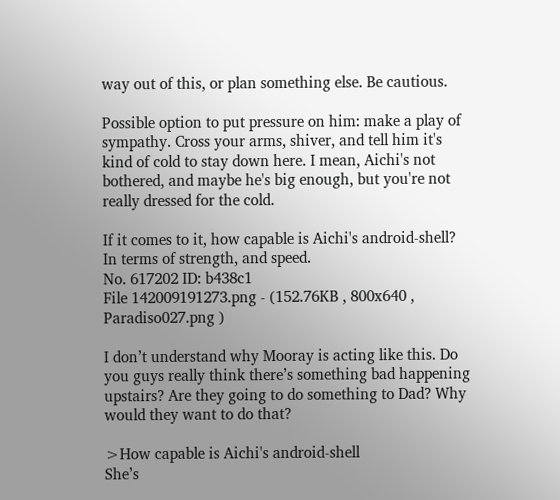way out of this, or plan something else. Be cautious.

Possible option to put pressure on him: make a play of sympathy. Cross your arms, shiver, and tell him it's kind of cold to stay down here. I mean, Aichi's not bothered, and maybe he's big enough, but you're not really dressed for the cold.

If it comes to it, how capable is Aichi's android-shell? In terms of strength, and speed.
No. 617202 ID: b438c1
File 142009191273.png - (152.76KB , 800x640 , Paradiso027.png )

I don’t understand why Mooray is acting like this. Do you guys really think there’s something bad happening upstairs? Are they going to do something to Dad? Why would they want to do that?

>How capable is Aichi's android-shell
She’s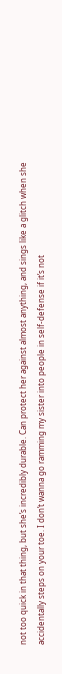not too quick in that thing, but she’s incredibly durable. Can protect her against almost anything, and sings like a glitch when she accidentally steps on your toe. I don’t wanna go ramming my sister into people in self-defense if it’s not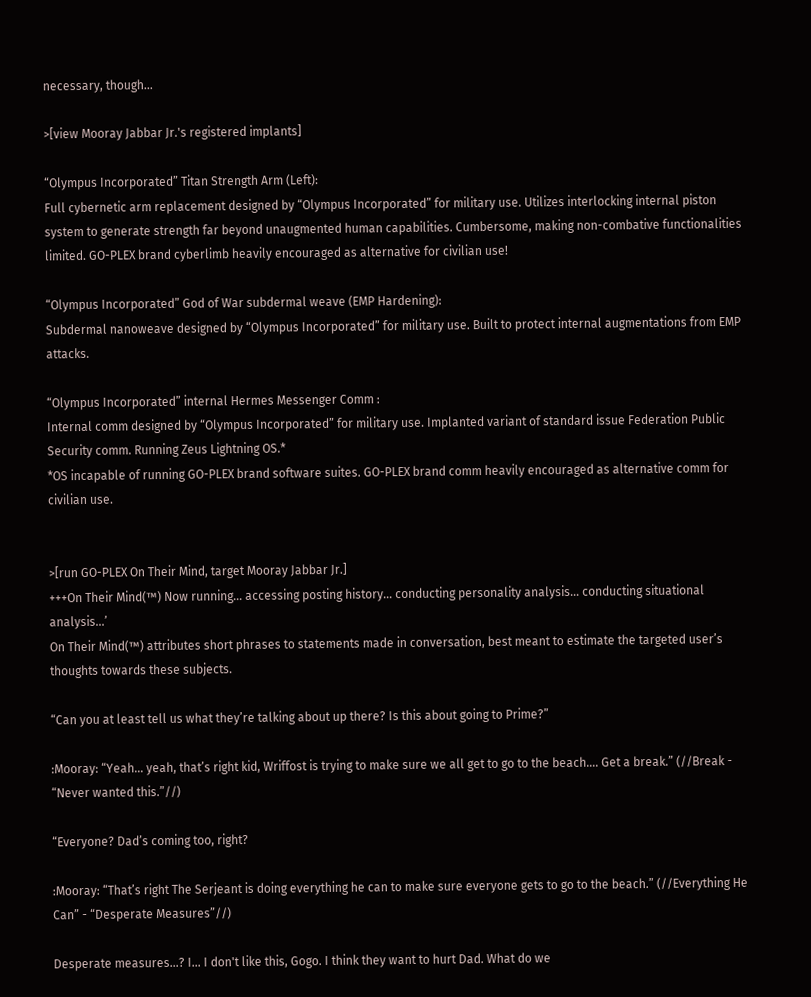necessary, though...

>[view Mooray Jabbar Jr.'s registered implants]

“Olympus Incorporated” Titan Strength Arm (Left):
Full cybernetic arm replacement designed by “Olympus Incorporated” for military use. Utilizes interlocking internal piston system to generate strength far beyond unaugmented human capabilities. Cumbersome, making non-combative functionalities limited. GO-PLEX brand cyberlimb heavily encouraged as alternative for civilian use!

“Olympus Incorporated” God of War subdermal weave (EMP Hardening):
Subdermal nanoweave designed by “Olympus Incorporated” for military use. Built to protect internal augmentations from EMP attacks.

“Olympus Incorporated” internal Hermes Messenger Comm :
Internal comm designed by “Olympus Incorporated” for military use. Implanted variant of standard issue Federation Public Security comm. Running Zeus Lightning OS.*
*OS incapable of running GO-PLEX brand software suites. GO-PLEX brand comm heavily encouraged as alternative comm for civilian use.


>[run GO-PLEX On Their Mind, target Mooray Jabbar Jr.]
+++On Their Mind(™) Now running… accessing posting history… conducting personality analysis… conducting situational analysis...’
On Their Mind(™) attributes short phrases to statements made in conversation, best meant to estimate the targeted user’s thoughts towards these subjects.

“Can you at least tell us what they’re talking about up there? Is this about going to Prime?”

:Mooray: “Yeah… yeah, that’s right kid, Wriffost is trying to make sure we all get to go to the beach…. Get a break.” (//Break - “Never wanted this.”//)

“Everyone? Dad’s coming too, right?

:Mooray: “That’s right The Serjeant is doing everything he can to make sure everyone gets to go to the beach.” (//Everything He Can” - “Desperate Measures”//)

Desperate measures…? I... I don't like this, Gogo. I think they want to hurt Dad. What do we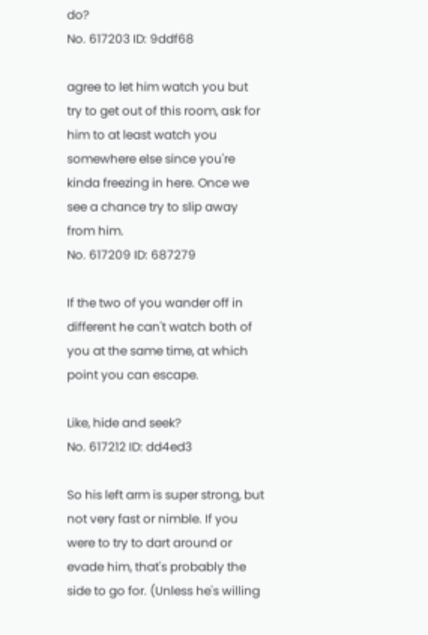do?
No. 617203 ID: 9ddf68

agree to let him watch you but try to get out of this room, ask for him to at least watch you somewhere else since you're kinda freezing in here. Once we see a chance try to slip away from him.
No. 617209 ID: 687279

If the two of you wander off in different he can't watch both of you at the same time, at which point you can escape.

Like, hide and seek?
No. 617212 ID: dd4ed3

So his left arm is super strong, but not very fast or nimble. If you were to try to dart around or evade him, that's probably the side to go for. (Unless he's willing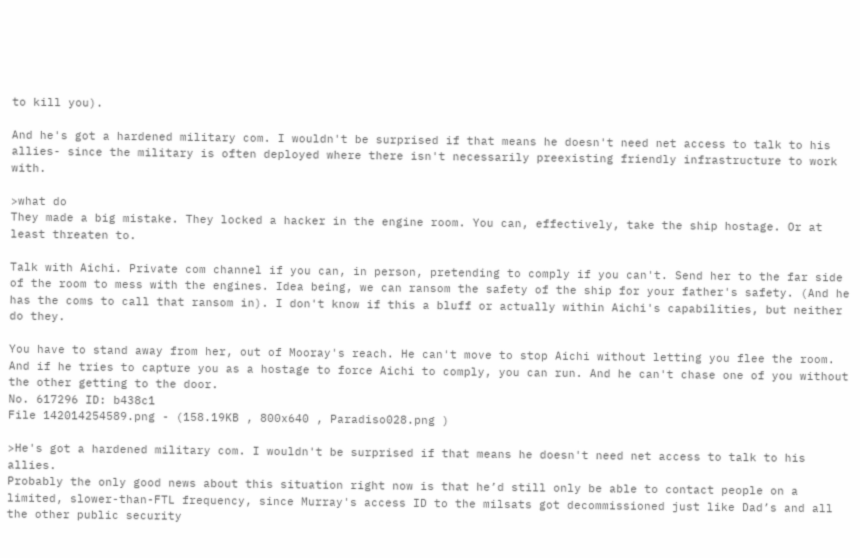to kill you).

And he's got a hardened military com. I wouldn't be surprised if that means he doesn't need net access to talk to his allies- since the military is often deployed where there isn't necessarily preexisting friendly infrastructure to work with.

>what do
They made a big mistake. They locked a hacker in the engine room. You can, effectively, take the ship hostage. Or at least threaten to.

Talk with Aichi. Private com channel if you can, in person, pretending to comply if you can't. Send her to the far side of the room to mess with the engines. Idea being, we can ransom the safety of the ship for your father's safety. (And he has the coms to call that ransom in). I don't know if this a bluff or actually within Aichi's capabilities, but neither do they.

You have to stand away from her, out of Mooray's reach. He can't move to stop Aichi without letting you flee the room. And if he tries to capture you as a hostage to force Aichi to comply, you can run. And he can't chase one of you without the other getting to the door.
No. 617296 ID: b438c1
File 142014254589.png - (158.19KB , 800x640 , Paradiso028.png )

>He's got a hardened military com. I wouldn't be surprised if that means he doesn't need net access to talk to his allies.
Probably the only good news about this situation right now is that he’d still only be able to contact people on a limited, slower-than-FTL frequency, since Murray's access ID to the milsats got decommissioned just like Dad’s and all the other public security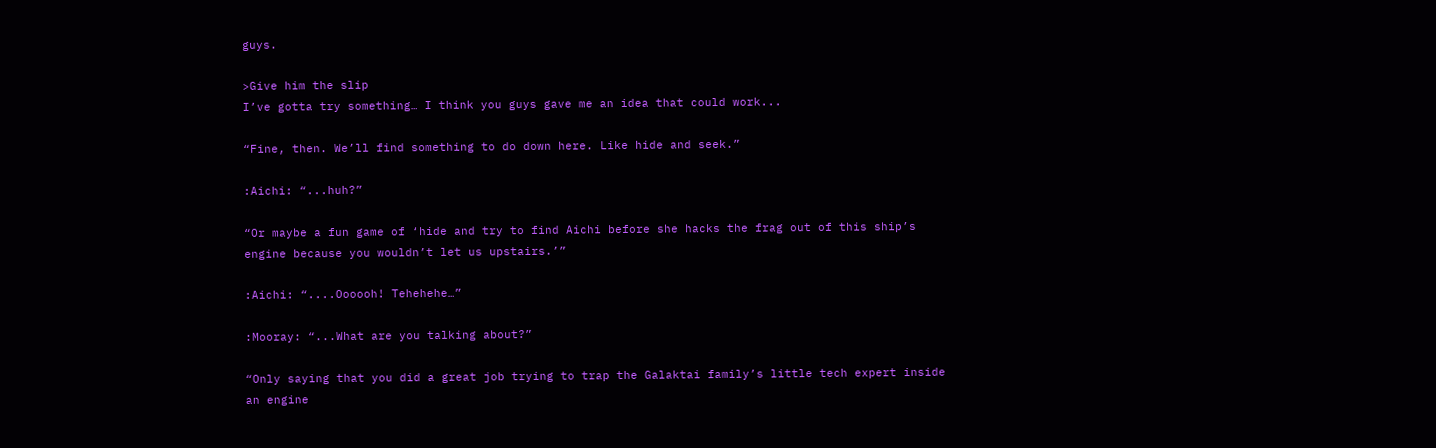guys.

>Give him the slip
I’ve gotta try something… I think you guys gave me an idea that could work...

“Fine, then. We’ll find something to do down here. Like hide and seek.”

:Aichi: “...huh?”

“Or maybe a fun game of ‘hide and try to find Aichi before she hacks the frag out of this ship’s engine because you wouldn’t let us upstairs.’”

:Aichi: “....Oooooh! Tehehehe…”

:Mooray: “...What are you talking about?”

“Only saying that you did a great job trying to trap the Galaktai family’s little tech expert inside an engine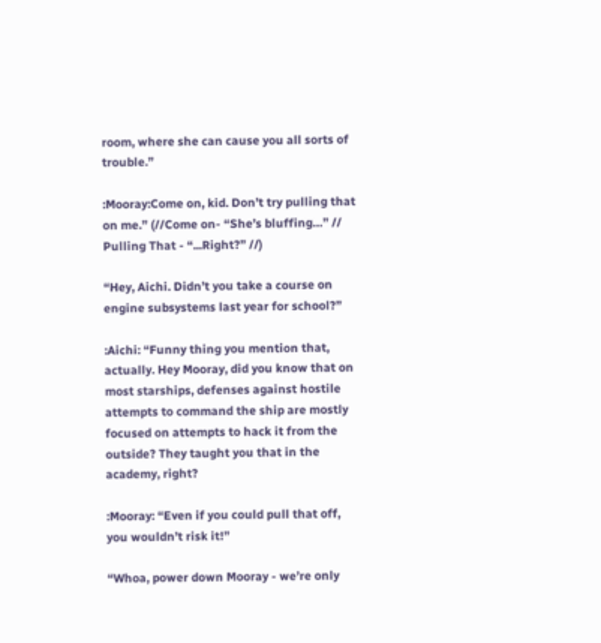room, where she can cause you all sorts of trouble.”

:Mooray:Come on, kid. Don’t try pulling that on me.” (//Come on- “She’s bluffing…” // Pulling That - “...Right?” //)

“Hey, Aichi. Didn’t you take a course on engine subsystems last year for school?”

:Aichi: “Funny thing you mention that, actually. Hey Mooray, did you know that on most starships, defenses against hostile attempts to command the ship are mostly focused on attempts to hack it from the outside? They taught you that in the academy, right?

:Mooray: “Even if you could pull that off, you wouldn’t risk it!”

“Whoa, power down Mooray - we’re only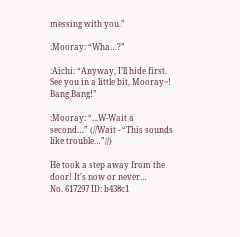messing with you.”

:Mooray: “Wha…?”

:Aichi: “Anyway, I’ll hide first. See you in a little bit, Mooray~! Bang Bang!”

:Mooray: “...W-Wait a second…” (//Wait - “This sounds like trouble…”//)

He took a step away from the door! It’s now or never…
No. 617297 ID: b438c1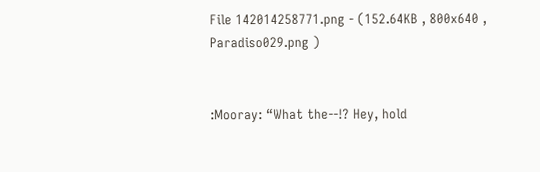File 142014258771.png - (152.64KB , 800x640 , Paradiso029.png )


:Mooray: “What the--!? Hey, hold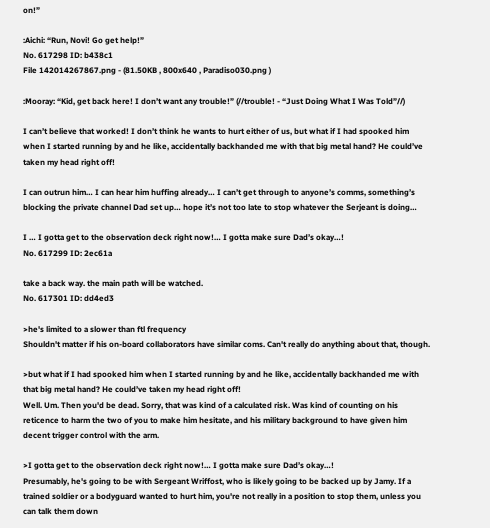on!”

:Aichi: “Run, Novi! Go get help!”
No. 617298 ID: b438c1
File 142014267867.png - (81.50KB , 800x640 , Paradiso030.png )

:Mooray: “Kid, get back here! I don’t want any trouble!” (//trouble! - “Just Doing What I Was Told”//)

I can’t believe that worked! I don’t think he wants to hurt either of us, but what if I had spooked him when I started running by and he like, accidentally backhanded me with that big metal hand? He could’ve taken my head right off!

I can outrun him… I can hear him huffing already… I can’t get through to anyone’s comms, something’s blocking the private channel Dad set up… hope it’s not too late to stop whatever the Serjeant is doing…

I … I gotta get to the observation deck right now!… I gotta make sure Dad’s okay…!
No. 617299 ID: 2ec61a

take a back way. the main path will be watched.
No. 617301 ID: dd4ed3

>he's limited to a slower than ftl frequency
Shouldn't matter if his on-board collaborators have similar coms. Can't really do anything about that, though.

>but what if I had spooked him when I started running by and he like, accidentally backhanded me with that big metal hand? He could’ve taken my head right off!
Well. Um. Then you'd be dead. Sorry, that was kind of a calculated risk. Was kind of counting on his reticence to harm the two of you to make him hesitate, and his military background to have given him decent trigger control with the arm.

>I gotta get to the observation deck right now!… I gotta make sure Dad’s okay…!
Presumably, he's going to be with Sergeant Wriffost, who is likely going to be backed up by Jamy. If a trained soldier or a bodyguard wanted to hurt him, you're not really in a position to stop them, unless you can talk them down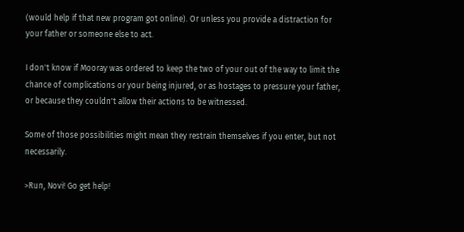(would help if that new program got online). Or unless you provide a distraction for your father or someone else to act.

I don't know if Mooray was ordered to keep the two of your out of the way to limit the chance of complications or your being injured, or as hostages to pressure your father, or because they couldn't allow their actions to be witnessed.

Some of those possibilities might mean they restrain themselves if you enter, but not necessarily.

>Run, Novi! Go get help!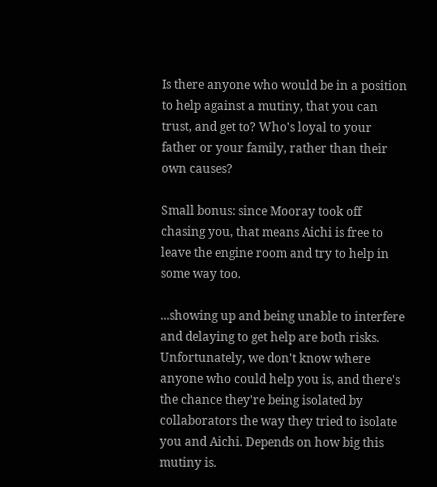Is there anyone who would be in a position to help against a mutiny, that you can trust, and get to? Who's loyal to your father or your family, rather than their own causes?

Small bonus: since Mooray took off chasing you, that means Aichi is free to leave the engine room and try to help in some way too.

...showing up and being unable to interfere and delaying to get help are both risks. Unfortunately, we don't know where anyone who could help you is, and there's the chance they're being isolated by collaborators the way they tried to isolate you and Aichi. Depends on how big this mutiny is.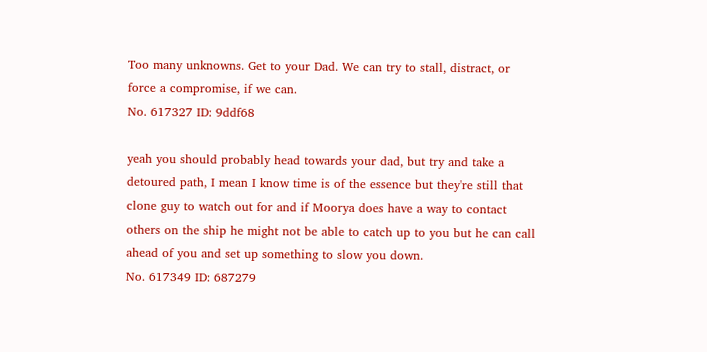Too many unknowns. Get to your Dad. We can try to stall, distract, or force a compromise, if we can.
No. 617327 ID: 9ddf68

yeah you should probably head towards your dad, but try and take a detoured path, I mean I know time is of the essence but they're still that clone guy to watch out for and if Moorya does have a way to contact others on the ship he might not be able to catch up to you but he can call ahead of you and set up something to slow you down.
No. 617349 ID: 687279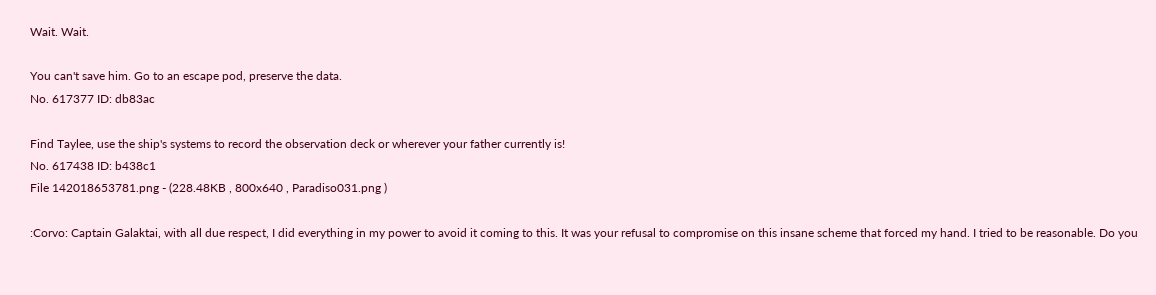Wait. Wait.

You can't save him. Go to an escape pod, preserve the data.
No. 617377 ID: db83ac

Find Taylee, use the ship's systems to record the observation deck or wherever your father currently is!
No. 617438 ID: b438c1
File 142018653781.png - (228.48KB , 800x640 , Paradiso031.png )

:Corvo: Captain Galaktai, with all due respect, I did everything in my power to avoid it coming to this. It was your refusal to compromise on this insane scheme that forced my hand. I tried to be reasonable. Do you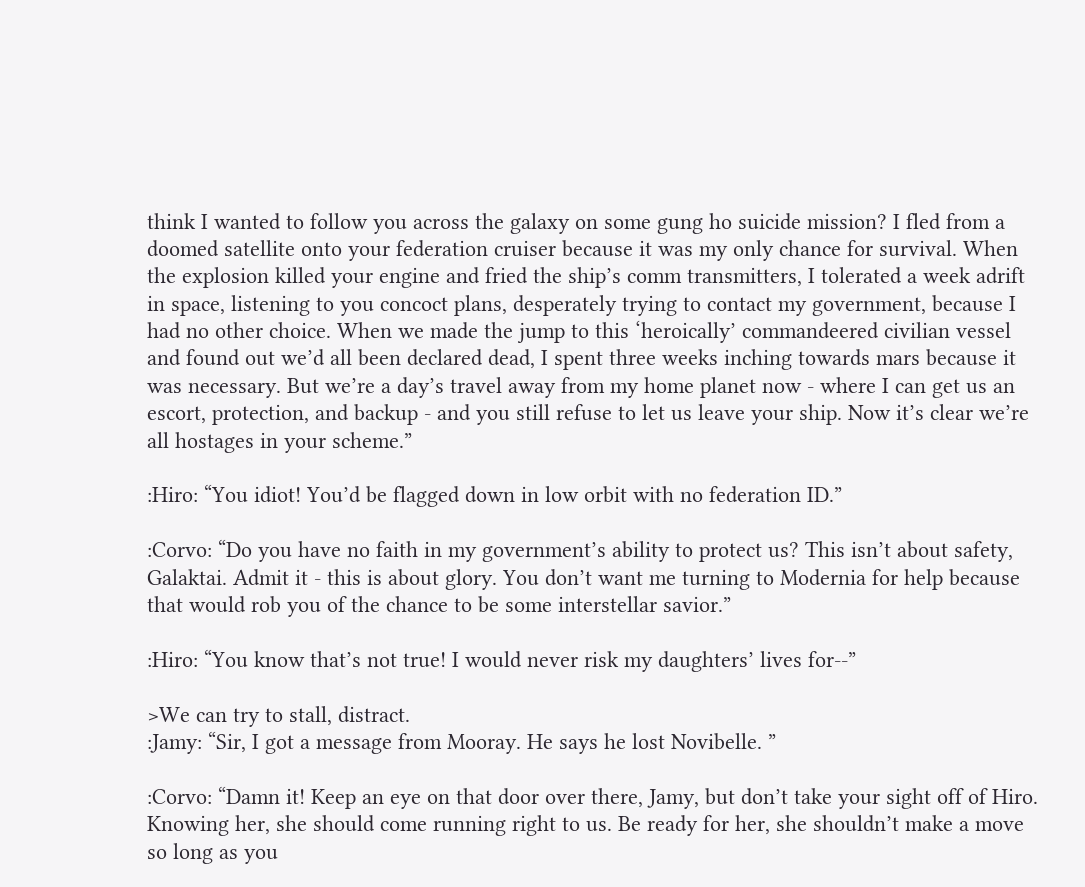think I wanted to follow you across the galaxy on some gung ho suicide mission? I fled from a doomed satellite onto your federation cruiser because it was my only chance for survival. When the explosion killed your engine and fried the ship’s comm transmitters, I tolerated a week adrift in space, listening to you concoct plans, desperately trying to contact my government, because I had no other choice. When we made the jump to this ‘heroically’ commandeered civilian vessel and found out we’d all been declared dead, I spent three weeks inching towards mars because it was necessary. But we’re a day’s travel away from my home planet now - where I can get us an escort, protection, and backup - and you still refuse to let us leave your ship. Now it’s clear we’re all hostages in your scheme.”

:Hiro: “You idiot! You’d be flagged down in low orbit with no federation ID.”

:Corvo: “Do you have no faith in my government’s ability to protect us? This isn’t about safety, Galaktai. Admit it - this is about glory. You don’t want me turning to Modernia for help because that would rob you of the chance to be some interstellar savior.”

:Hiro: “You know that’s not true! I would never risk my daughters’ lives for--”

>We can try to stall, distract.
:Jamy: “Sir, I got a message from Mooray. He says he lost Novibelle. ”

:Corvo: “Damn it! Keep an eye on that door over there, Jamy, but don’t take your sight off of Hiro. Knowing her, she should come running right to us. Be ready for her, she shouldn’t make a move so long as you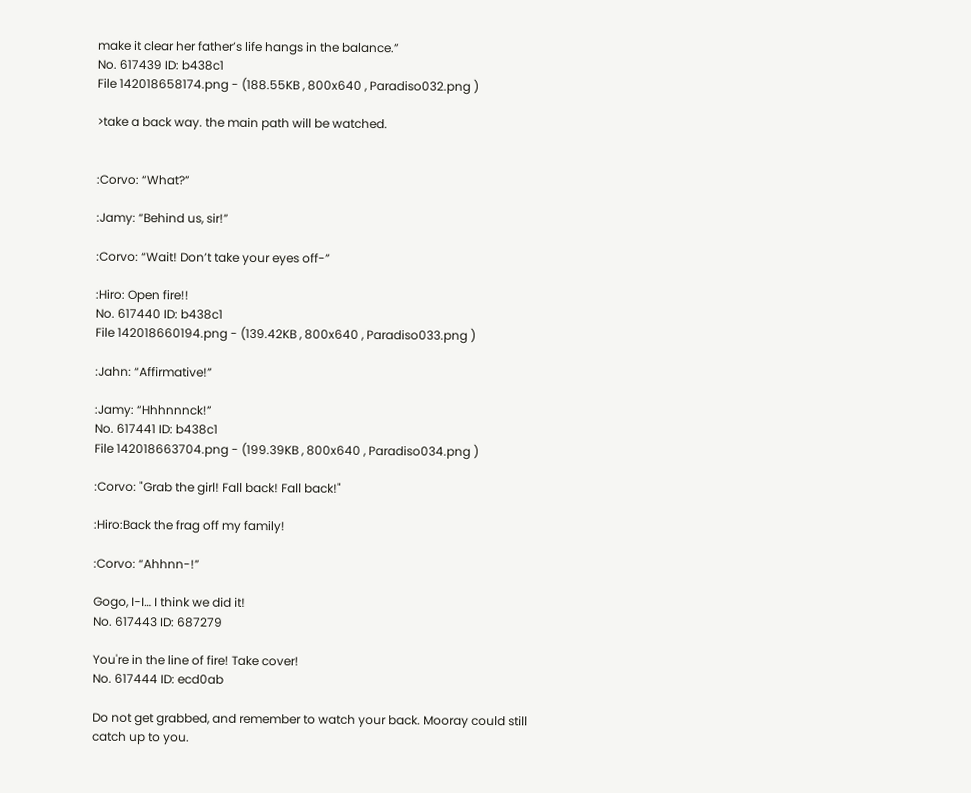make it clear her father’s life hangs in the balance.”
No. 617439 ID: b438c1
File 142018658174.png - (188.55KB , 800x640 , Paradiso032.png )

>take a back way. the main path will be watched.


:Corvo: “What?”

:Jamy: “Behind us, sir!”

:Corvo: “Wait! Don’t take your eyes off-”

:Hiro: Open fire!!
No. 617440 ID: b438c1
File 142018660194.png - (139.42KB , 800x640 , Paradiso033.png )

:Jahn: “Affirmative!”

:Jamy: “Hhhnnnck!”
No. 617441 ID: b438c1
File 142018663704.png - (199.39KB , 800x640 , Paradiso034.png )

:Corvo: "Grab the girl! Fall back! Fall back!"

:Hiro:Back the frag off my family!

:Corvo: “Ahhnn-!”

Gogo, I-I… I think we did it!
No. 617443 ID: 687279

You're in the line of fire! Take cover!
No. 617444 ID: ecd0ab

Do not get grabbed, and remember to watch your back. Mooray could still catch up to you.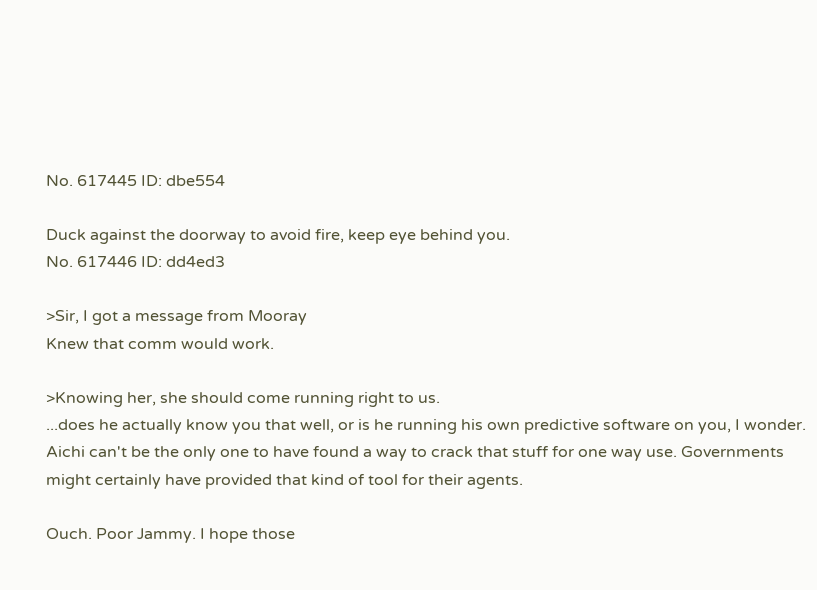No. 617445 ID: dbe554

Duck against the doorway to avoid fire, keep eye behind you.
No. 617446 ID: dd4ed3

>Sir, I got a message from Mooray
Knew that comm would work.

>Knowing her, she should come running right to us.
...does he actually know you that well, or is he running his own predictive software on you, I wonder. Aichi can't be the only one to have found a way to crack that stuff for one way use. Governments might certainly have provided that kind of tool for their agents.

Ouch. Poor Jammy. I hope those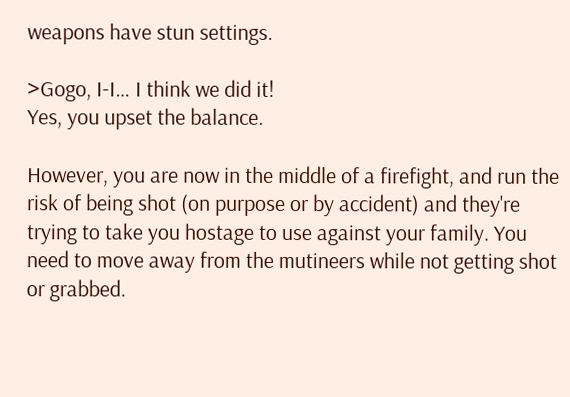weapons have stun settings.

>Gogo, I-I… I think we did it!
Yes, you upset the balance.

However, you are now in the middle of a firefight, and run the risk of being shot (on purpose or by accident) and they're trying to take you hostage to use against your family. You need to move away from the mutineers while not getting shot or grabbed.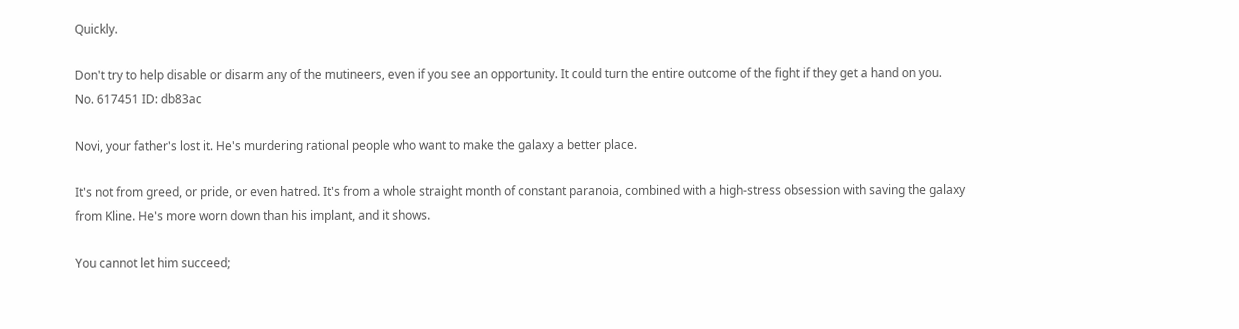Quickly.

Don't try to help disable or disarm any of the mutineers, even if you see an opportunity. It could turn the entire outcome of the fight if they get a hand on you.
No. 617451 ID: db83ac

Novi, your father's lost it. He's murdering rational people who want to make the galaxy a better place.

It's not from greed, or pride, or even hatred. It's from a whole straight month of constant paranoia, combined with a high-stress obsession with saving the galaxy from Kline. He's more worn down than his implant, and it shows.

You cannot let him succeed;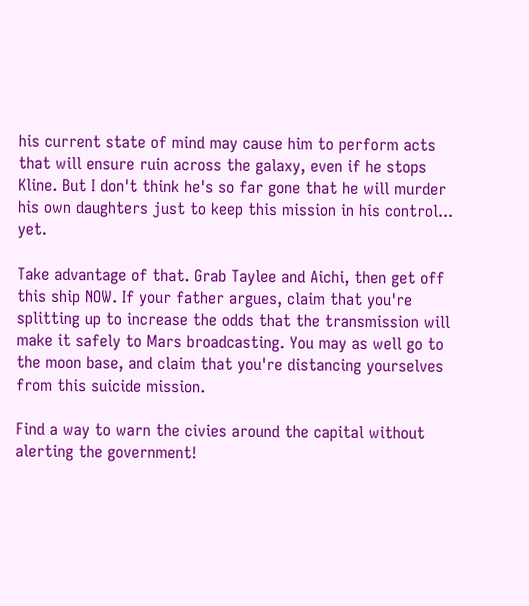his current state of mind may cause him to perform acts that will ensure ruin across the galaxy, even if he stops Kline. But I don't think he's so far gone that he will murder his own daughters just to keep this mission in his control... yet.

Take advantage of that. Grab Taylee and Aichi, then get off this ship NOW. If your father argues, claim that you're splitting up to increase the odds that the transmission will make it safely to Mars broadcasting. You may as well go to the moon base, and claim that you're distancing yourselves from this suicide mission.

Find a way to warn the civies around the capital without alerting the government!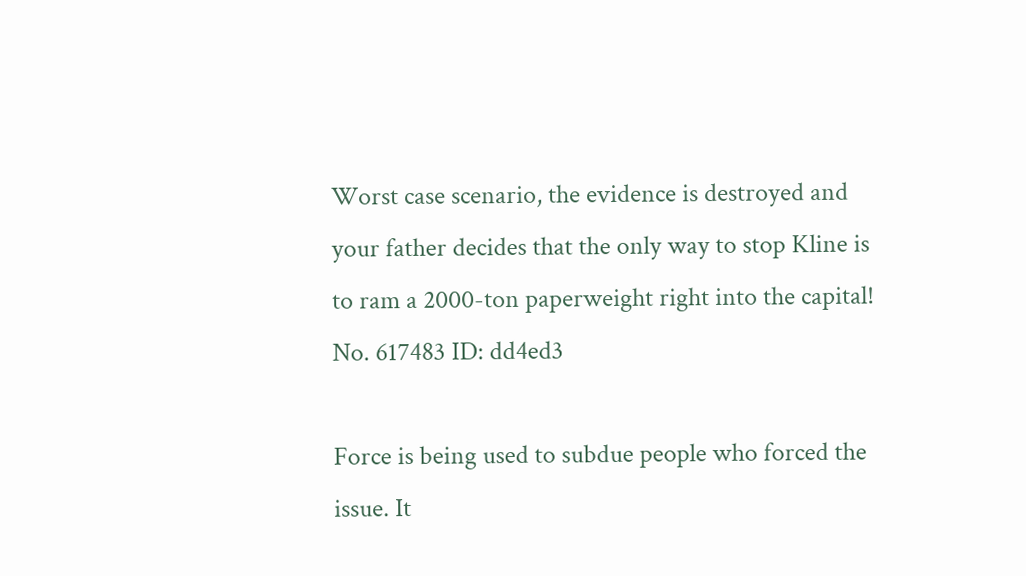Worst case scenario, the evidence is destroyed and your father decides that the only way to stop Kline is to ram a 2000-ton paperweight right into the capital!
No. 617483 ID: dd4ed3

Force is being used to subdue people who forced the issue. It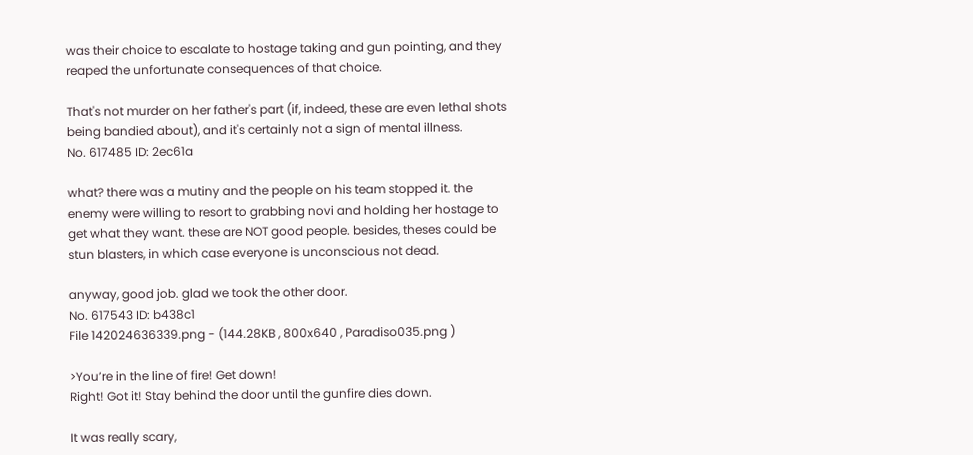was their choice to escalate to hostage taking and gun pointing, and they reaped the unfortunate consequences of that choice.

That's not murder on her father's part (if, indeed, these are even lethal shots being bandied about), and it's certainly not a sign of mental illness.
No. 617485 ID: 2ec61a

what? there was a mutiny and the people on his team stopped it. the enemy were willing to resort to grabbing novi and holding her hostage to get what they want. these are NOT good people. besides, theses could be stun blasters, in which case everyone is unconscious not dead.

anyway, good job. glad we took the other door.
No. 617543 ID: b438c1
File 142024636339.png - (144.28KB , 800x640 , Paradiso035.png )

>You’re in the line of fire! Get down!
Right! Got it! Stay behind the door until the gunfire dies down.

It was really scary,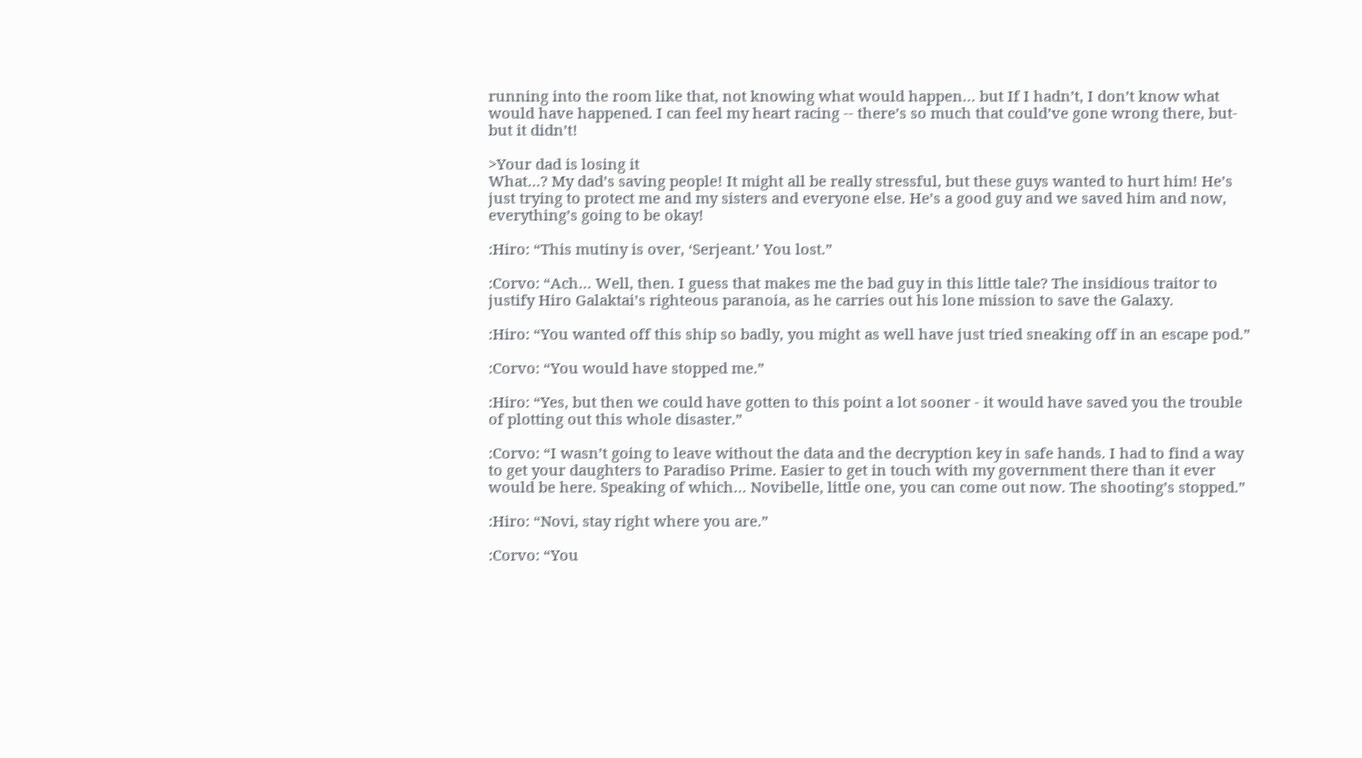running into the room like that, not knowing what would happen… but If I hadn’t, I don’t know what would have happened. I can feel my heart racing -- there’s so much that could’ve gone wrong there, but- but it didn’t!

>Your dad is losing it
What…? My dad’s saving people! It might all be really stressful, but these guys wanted to hurt him! He’s just trying to protect me and my sisters and everyone else. He’s a good guy and we saved him and now, everything’s going to be okay!

:Hiro: “This mutiny is over, ‘Serjeant.’ You lost.”

:Corvo: “Ach… Well, then. I guess that makes me the bad guy in this little tale? The insidious traitor to justify Hiro Galaktai’s righteous paranoia, as he carries out his lone mission to save the Galaxy.

:Hiro: “You wanted off this ship so badly, you might as well have just tried sneaking off in an escape pod.”

:Corvo: “You would have stopped me.”

:Hiro: “Yes, but then we could have gotten to this point a lot sooner - it would have saved you the trouble of plotting out this whole disaster.”

:Corvo: “I wasn’t going to leave without the data and the decryption key in safe hands. I had to find a way to get your daughters to Paradiso Prime. Easier to get in touch with my government there than it ever would be here. Speaking of which… Novibelle, little one, you can come out now. The shooting’s stopped.”

:Hiro: “Novi, stay right where you are.”

:Corvo: “You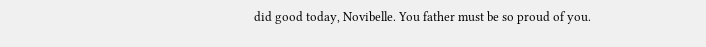did good today, Novibelle. You father must be so proud of you.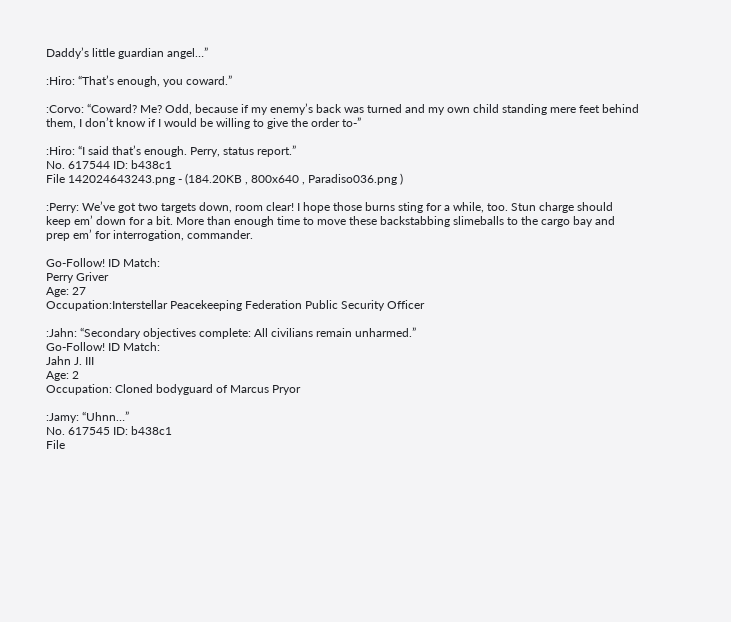Daddy’s little guardian angel…”

:Hiro: “That’s enough, you coward.”

:Corvo: “Coward? Me? Odd, because if my enemy’s back was turned and my own child standing mere feet behind them, I don’t know if I would be willing to give the order to-”

:Hiro: “I said that’s enough. Perry, status report.”
No. 617544 ID: b438c1
File 142024643243.png - (184.20KB , 800x640 , Paradiso036.png )

:Perry: We’ve got two targets down, room clear! I hope those burns sting for a while, too. Stun charge should keep em’ down for a bit. More than enough time to move these backstabbing slimeballs to the cargo bay and prep em’ for interrogation, commander.

Go-Follow! ID Match:
Perry Griver
Age: 27
Occupation:Interstellar Peacekeeping Federation Public Security Officer

:Jahn: “Secondary objectives complete: All civilians remain unharmed.”
Go-Follow! ID Match:
Jahn J. III
Age: 2
Occupation: Cloned bodyguard of Marcus Pryor

:Jamy: “Uhnn…”
No. 617545 ID: b438c1
File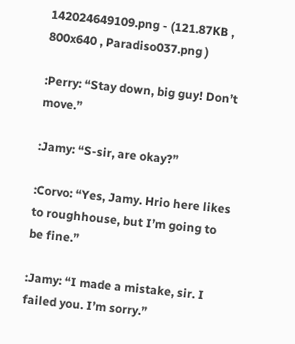142024649109.png - (121.87KB , 800x640 , Paradiso037.png )

:Perry: “Stay down, big guy! Don’t move.”

:Jamy: “S-sir, are okay?”

:Corvo: “Yes, Jamy. Hrio here likes to roughhouse, but I’m going to be fine.”

:Jamy: “I made a mistake, sir. I failed you. I’m sorry.”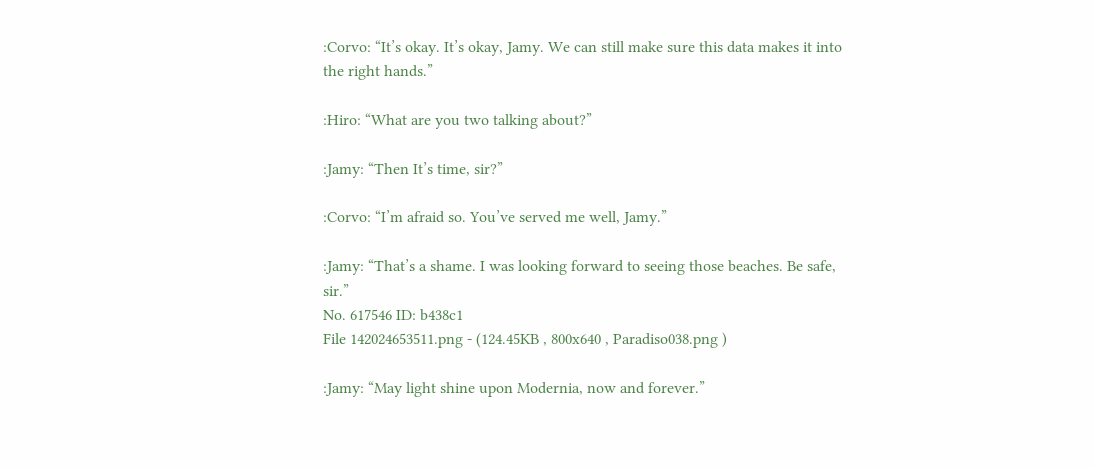:Corvo: “It’s okay. It’s okay, Jamy. We can still make sure this data makes it into the right hands.”

:Hiro: “What are you two talking about?”

:Jamy: “Then It’s time, sir?”

:Corvo: “I’m afraid so. You’ve served me well, Jamy.”

:Jamy: “That’s a shame. I was looking forward to seeing those beaches. Be safe, sir.”
No. 617546 ID: b438c1
File 142024653511.png - (124.45KB , 800x640 , Paradiso038.png )

:Jamy: “May light shine upon Modernia, now and forever.”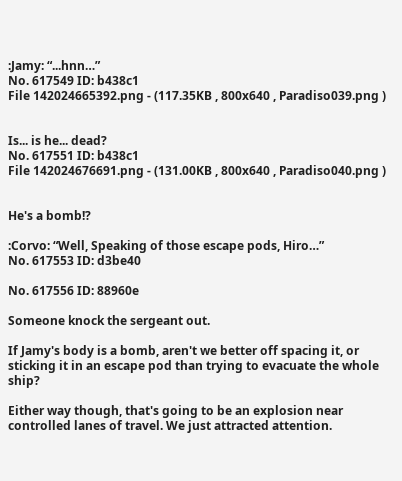:Jamy: “...hnn…”
No. 617549 ID: b438c1
File 142024665392.png - (117.35KB , 800x640 , Paradiso039.png )


Is... is he... dead?
No. 617551 ID: b438c1
File 142024676691.png - (131.00KB , 800x640 , Paradiso040.png )


He's a bomb!?

:Corvo: “Well, Speaking of those escape pods, Hiro…”
No. 617553 ID: d3be40

No. 617556 ID: 88960e

Someone knock the sergeant out.

If Jamy's body is a bomb, aren't we better off spacing it, or sticking it in an escape pod than trying to evacuate the whole ship?

Either way though, that's going to be an explosion near controlled lanes of travel. We just attracted attention.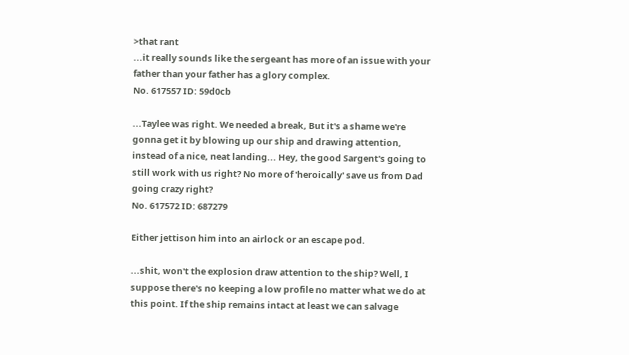>that rant
...it really sounds like the sergeant has more of an issue with your father than your father has a glory complex.
No. 617557 ID: 59d0cb

...Taylee was right. We needed a break, But it's a shame we're gonna get it by blowing up our ship and drawing attention, instead of a nice, neat landing... Hey, the good Sargent's going to still work with us right? No more of 'heroically' save us from Dad going crazy right?
No. 617572 ID: 687279

Either jettison him into an airlock or an escape pod.

...shit, won't the explosion draw attention to the ship? Well, I suppose there's no keeping a low profile no matter what we do at this point. If the ship remains intact at least we can salvage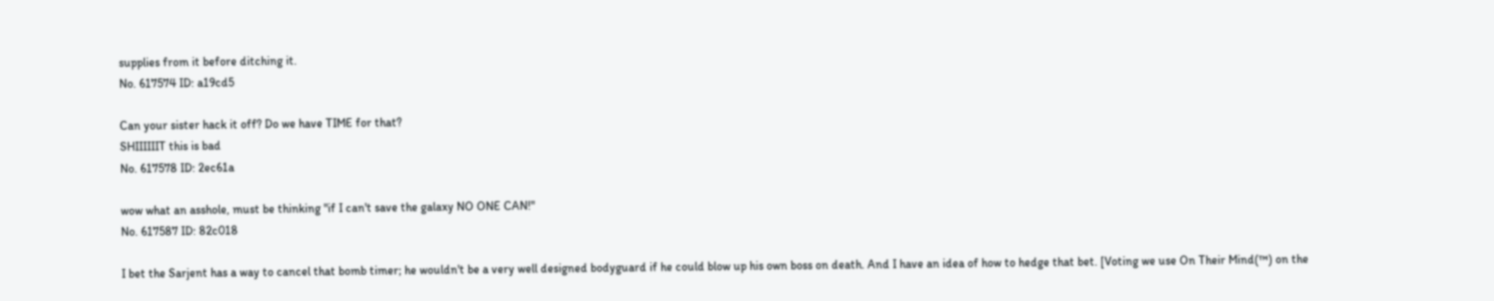supplies from it before ditching it.
No. 617574 ID: a19cd5

Can your sister hack it off? Do we have TIME for that?
SHIIIIIIT this is bad
No. 617578 ID: 2ec61a

wow what an asshole, must be thinking "if I can't save the galaxy NO ONE CAN!"
No. 617587 ID: 82c018

I bet the Sarjent has a way to cancel that bomb timer; he wouldn't be a very well designed bodyguard if he could blow up his own boss on death. And I have an idea of how to hedge that bet. [Voting we use On Their Mind(™) on the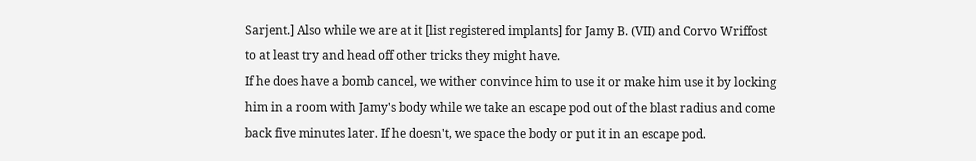Sarjent.] Also while we are at it [list registered implants] for Jamy B. (VII) and Corvo Wriffost to at least try and head off other tricks they might have.
If he does have a bomb cancel, we wither convince him to use it or make him use it by locking him in a room with Jamy's body while we take an escape pod out of the blast radius and come back five minutes later. If he doesn't, we space the body or put it in an escape pod.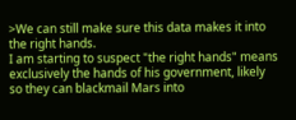>We can still make sure this data makes it into the right hands.
I am starting to suspect "the right hands" means exclusively the hands of his government, likely so they can blackmail Mars into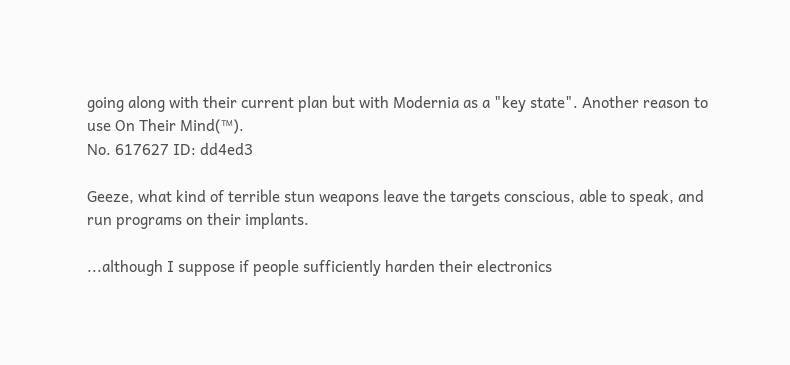going along with their current plan but with Modernia as a "key state". Another reason to use On Their Mind(™).
No. 617627 ID: dd4ed3

Geeze, what kind of terrible stun weapons leave the targets conscious, able to speak, and run programs on their implants.

...although I suppose if people sufficiently harden their electronics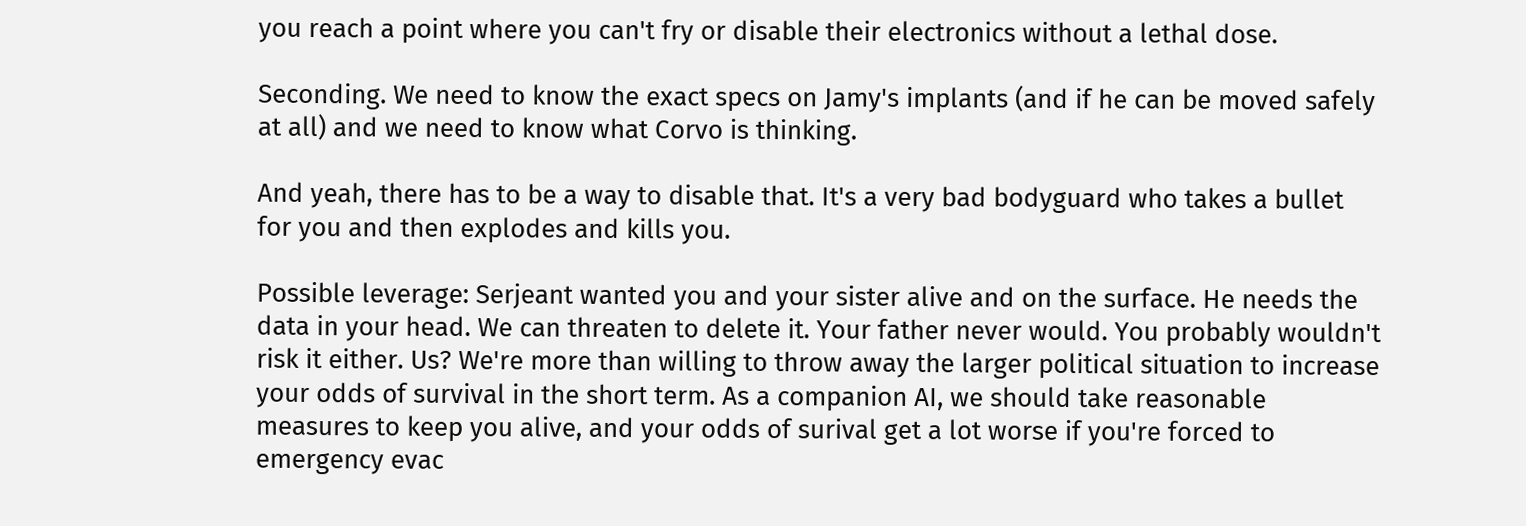you reach a point where you can't fry or disable their electronics without a lethal dose.

Seconding. We need to know the exact specs on Jamy's implants (and if he can be moved safely at all) and we need to know what Corvo is thinking.

And yeah, there has to be a way to disable that. It's a very bad bodyguard who takes a bullet for you and then explodes and kills you.

Possible leverage: Serjeant wanted you and your sister alive and on the surface. He needs the data in your head. We can threaten to delete it. Your father never would. You probably wouldn't risk it either. Us? We're more than willing to throw away the larger political situation to increase your odds of survival in the short term. As a companion AI, we should take reasonable measures to keep you alive, and your odds of surival get a lot worse if you're forced to emergency evac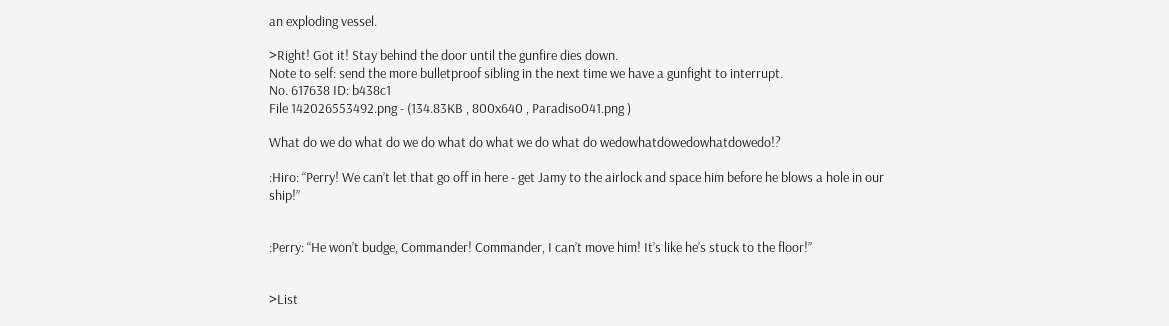an exploding vessel.

>Right! Got it! Stay behind the door until the gunfire dies down.
Note to self: send the more bulletproof sibling in the next time we have a gunfight to interrupt.
No. 617638 ID: b438c1
File 142026553492.png - (134.83KB , 800x640 , Paradiso041.png )

What do we do what do we do what do what we do what do wedowhatdowedowhatdowedo!?

:Hiro: “Perry! We can’t let that go off in here - get Jamy to the airlock and space him before he blows a hole in our ship!”


:Perry: “He won’t budge, Commander! Commander, I can’t move him! It’s like he’s stuck to the floor!”


>List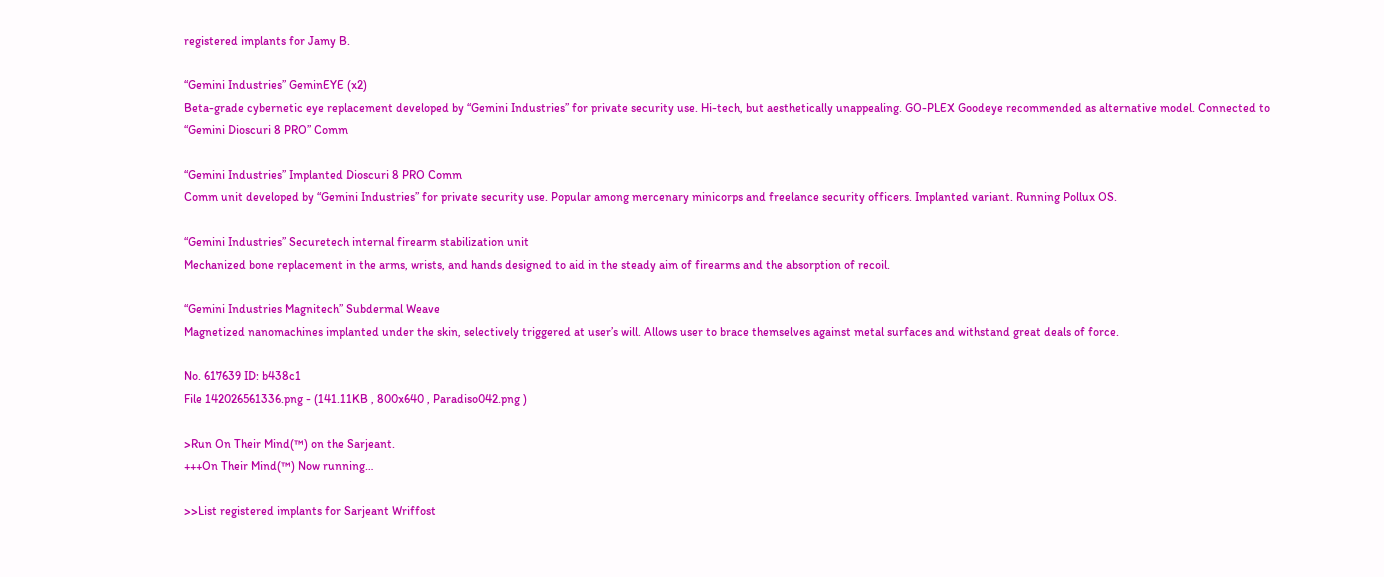registered implants for Jamy B.

“Gemini Industries” GeminEYE (x2)
Beta-grade cybernetic eye replacement developed by “Gemini Industries” for private security use. Hi-tech, but aesthetically unappealing. GO-PLEX Goodeye recommended as alternative model. Connected to “Gemini Dioscuri 8 PRO” Comm

“Gemini Industries” Implanted Dioscuri 8 PRO Comm
Comm unit developed by “Gemini Industries” for private security use. Popular among mercenary minicorps and freelance security officers. Implanted variant. Running Pollux OS.

“Gemini Industries” Securetech internal firearm stabilization unit
Mechanized bone replacement in the arms, wrists, and hands designed to aid in the steady aim of firearms and the absorption of recoil.

“Gemini Industries Magnitech” Subdermal Weave
Magnetized nanomachines implanted under the skin, selectively triggered at user’s will. Allows user to brace themselves against metal surfaces and withstand great deals of force.

No. 617639 ID: b438c1
File 142026561336.png - (141.11KB , 800x640 , Paradiso042.png )

>Run On Their Mind(™) on the Sarjeant.
+++On Their Mind(™) Now running…

>>List registered implants for Sarjeant Wriffost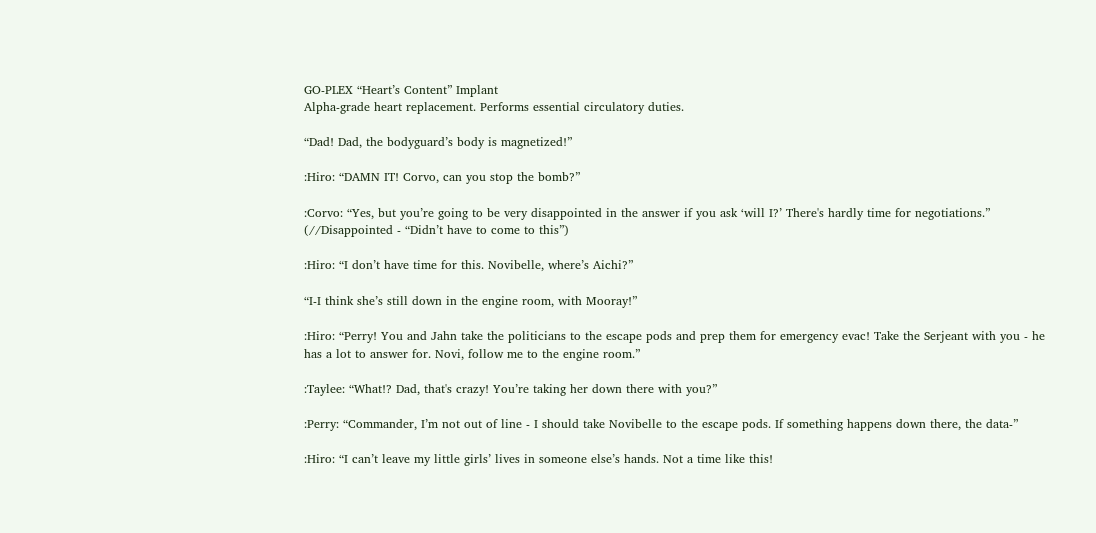GO-PLEX “Heart’s Content” Implant
Alpha-grade heart replacement. Performs essential circulatory duties.

“Dad! Dad, the bodyguard’s body is magnetized!”

:Hiro: “DAMN IT! Corvo, can you stop the bomb?”

:Corvo: “Yes, but you’re going to be very disappointed in the answer if you ask ‘will I?’ There's hardly time for negotiations.” (//Disappointed - “Didn’t have to come to this”)

:Hiro: “I don’t have time for this. Novibelle, where’s Aichi?”

“I-I think she’s still down in the engine room, with Mooray!”

:Hiro: “Perry! You and Jahn take the politicians to the escape pods and prep them for emergency evac! Take the Serjeant with you - he has a lot to answer for. Novi, follow me to the engine room.”

:Taylee: “What!? Dad, that's crazy! You’re taking her down there with you?”

:Perry: “Commander, I’m not out of line - I should take Novibelle to the escape pods. If something happens down there, the data-”

:Hiro: “I can’t leave my little girls’ lives in someone else’s hands. Not a time like this!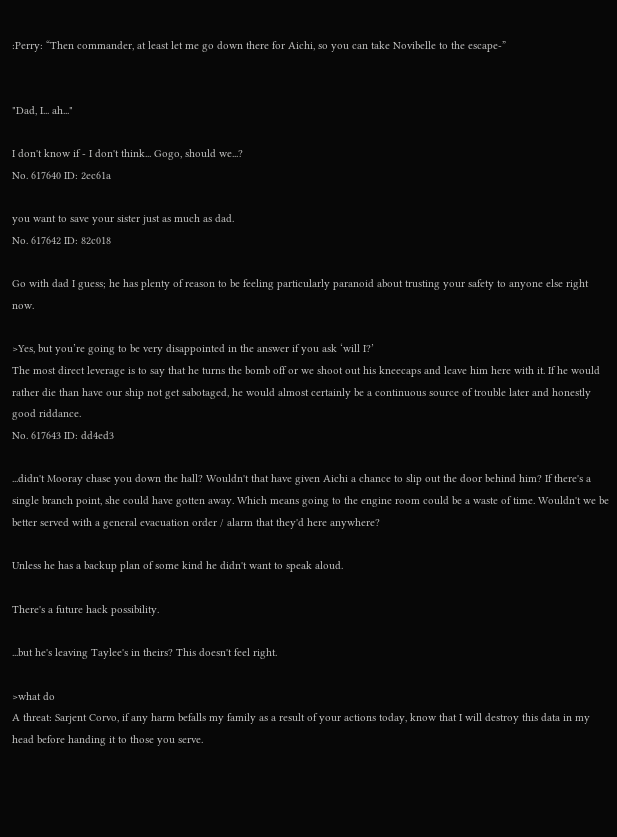:Perry: “Then commander, at least let me go down there for Aichi, so you can take Novibelle to the escape-”


"Dad, I... ah..."

I don't know if - I don't think... Gogo, should we...?
No. 617640 ID: 2ec61a

you want to save your sister just as much as dad.
No. 617642 ID: 82c018

Go with dad I guess; he has plenty of reason to be feeling particularly paranoid about trusting your safety to anyone else right now.

>Yes, but you’re going to be very disappointed in the answer if you ask ‘will I?’
The most direct leverage is to say that he turns the bomb off or we shoot out his kneecaps and leave him here with it. If he would rather die than have our ship not get sabotaged, he would almost certainly be a continuous source of trouble later and honestly good riddance.
No. 617643 ID: dd4ed3

...didn't Mooray chase you down the hall? Wouldn't that have given Aichi a chance to slip out the door behind him? If there's a single branch point, she could have gotten away. Which means going to the engine room could be a waste of time. Wouldn't we be better served with a general evacuation order / alarm that they'd here anywhere?

Unless he has a backup plan of some kind he didn't want to speak aloud.

There's a future hack possibility.

...but he's leaving Taylee's in theirs? This doesn't feel right.

>what do
A threat: Sarjent Corvo, if any harm befalls my family as a result of your actions today, know that I will destroy this data in my head before handing it to those you serve.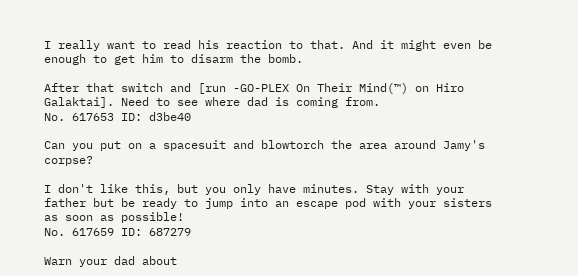I really want to read his reaction to that. And it might even be enough to get him to disarm the bomb.

After that switch and [run -GO-PLEX On Their Mind(™) on Hiro Galaktai]. Need to see where dad is coming from.
No. 617653 ID: d3be40

Can you put on a spacesuit and blowtorch the area around Jamy's corpse?

I don't like this, but you only have minutes. Stay with your father but be ready to jump into an escape pod with your sisters as soon as possible!
No. 617659 ID: 687279

Warn your dad about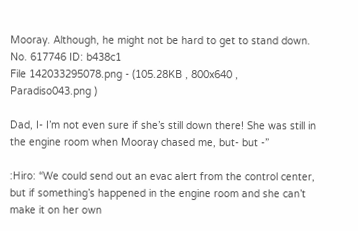Mooray. Although, he might not be hard to get to stand down.
No. 617746 ID: b438c1
File 142033295078.png - (105.28KB , 800x640 , Paradiso043.png )

Dad, I- I’m not even sure if she’s still down there! She was still in the engine room when Mooray chased me, but- but -”

:Hiro: “We could send out an evac alert from the control center, but if something’s happened in the engine room and she can’t make it on her own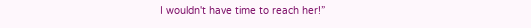I wouldn't have time to reach her!”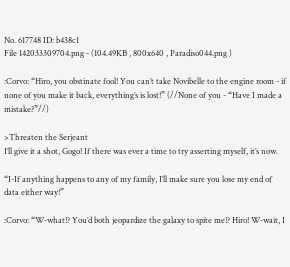No. 617748 ID: b438c1
File 142033309704.png - (104.49KB , 800x640 , Paradiso044.png )

:Corvo: “Hiro, you obstinate fool! You can’t take Novibelle to the engine room - if none of you make it back, everything’s is lost!” (//None of you - “Have I made a mistake?”//)

>Threaten the Serjeant
I’ll give it a shot, Gogo! If there was ever a time to try asserting myself, it’s now.

“I-If anything happens to any of my family, I’ll make sure you lose my end of data either way!”

:Corvo: “W-what!? You’d both jeopardize the galaxy to spite me!? Hiro! W-wait, I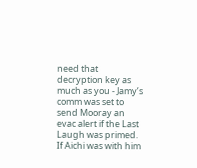need that decryption key as much as you - Jamy’s comm was set to send Mooray an evac alert if the Last Laugh was primed. If Aichi was with him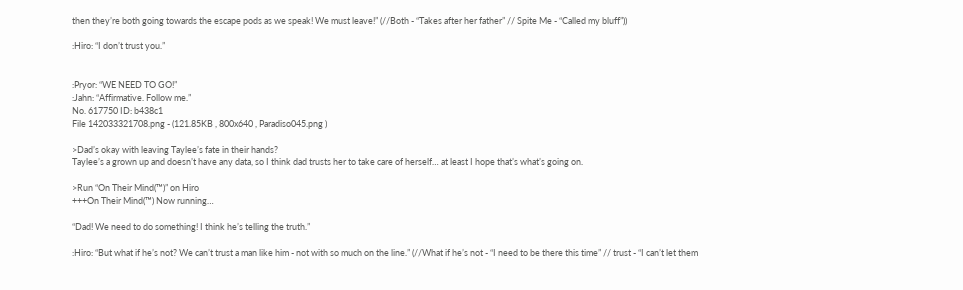then they’re both going towards the escape pods as we speak! We must leave!” (//Both - “Takes after her father” // Spite Me - “Called my bluff”))

:Hiro: “I don’t trust you.”


:Pryor: “WE NEED TO GO!”
:Jahn: “Affirmative. Follow me.”
No. 617750 ID: b438c1
File 142033321708.png - (121.85KB , 800x640 , Paradiso045.png )

>Dad’s okay with leaving Taylee’s fate in their hands?
Taylee’s a grown up and doesn’t have any data, so I think dad trusts her to take care of herself… at least I hope that’s what’s going on.

>Run “On Their Mind(™)” on Hiro
+++On Their Mind(™) Now running…

“Dad! We need to do something! I think he’s telling the truth.”

:Hiro: “But what if he’s not? We can’t trust a man like him - not with so much on the line.” (//What if he’s not - “I need to be there this time” // trust - “I can’t let them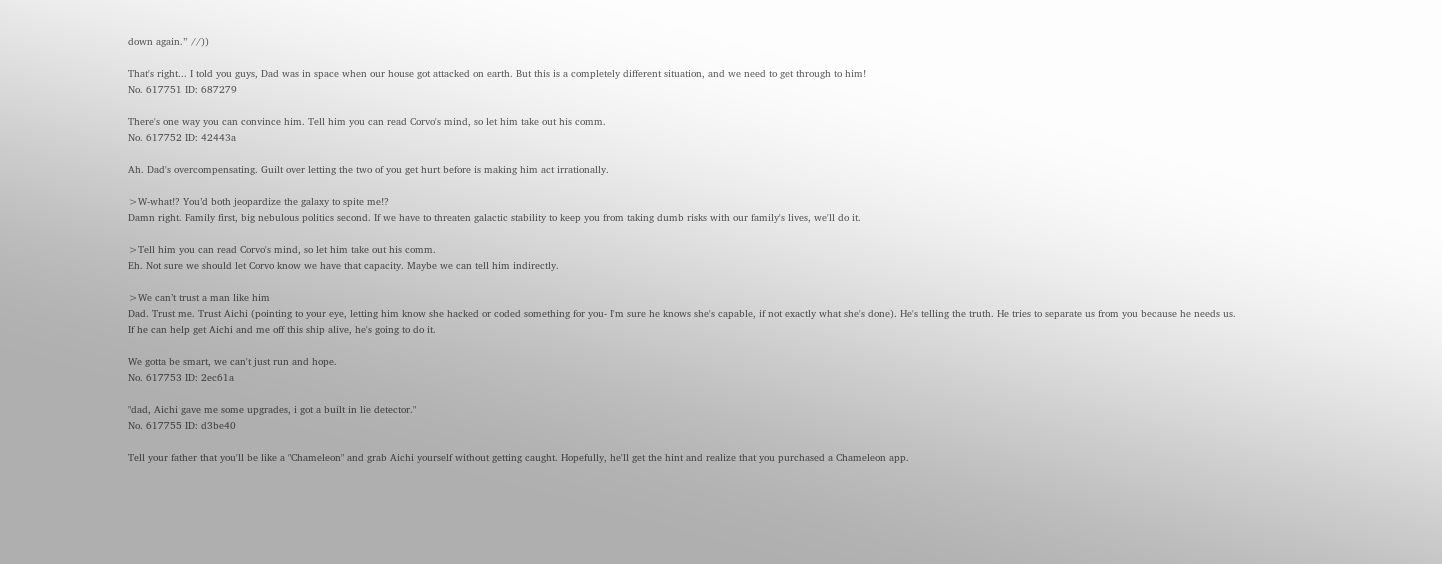down again.” //))

That's right... I told you guys, Dad was in space when our house got attacked on earth. But this is a completely different situation, and we need to get through to him!
No. 617751 ID: 687279

There's one way you can convince him. Tell him you can read Corvo's mind, so let him take out his comm.
No. 617752 ID: 42443a

Ah. Dad's overcompensating. Guilt over letting the two of you get hurt before is making him act irrationally.

>W-what!? You’d both jeopardize the galaxy to spite me!?
Damn right. Family first, big nebulous politics second. If we have to threaten galactic stability to keep you from taking dumb risks with our family's lives, we'll do it.

>Tell him you can read Corvo's mind, so let him take out his comm.
Eh. Not sure we should let Corvo know we have that capacity. Maybe we can tell him indirectly.

>We can’t trust a man like him
Dad. Trust me. Trust Aichi (pointing to your eye, letting him know she hacked or coded something for you- I'm sure he knows she's capable, if not exactly what she's done). He's telling the truth. He tries to separate us from you because he needs us. If he can help get Aichi and me off this ship alive, he's going to do it.

We gotta be smart, we can't just run and hope.
No. 617753 ID: 2ec61a

"dad, Aichi gave me some upgrades, i got a built in lie detector."
No. 617755 ID: d3be40

Tell your father that you'll be like a "Chameleon" and grab Aichi yourself without getting caught. Hopefully, he'll get the hint and realize that you purchased a Chameleon app.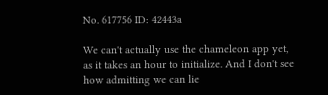No. 617756 ID: 42443a

We can't actually use the chameleon app yet, as it takes an hour to initialize. And I don't see how admitting we can lie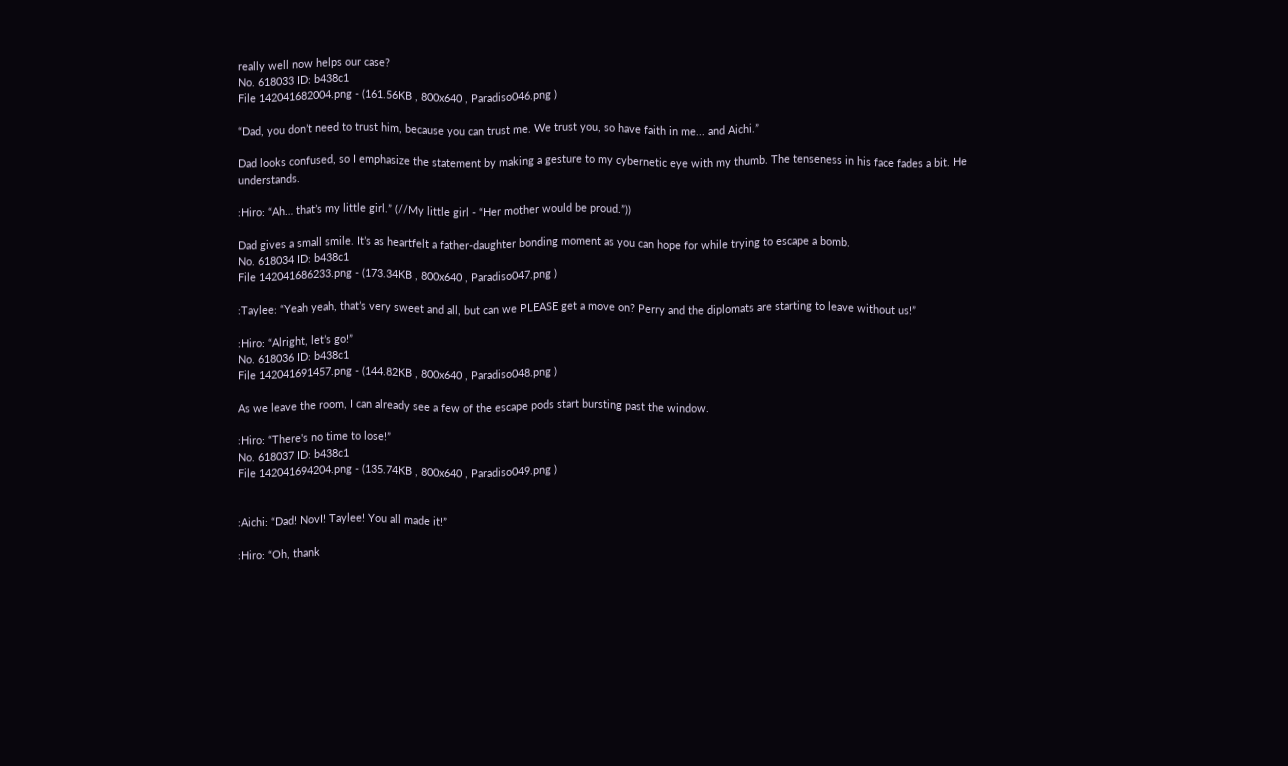really well now helps our case?
No. 618033 ID: b438c1
File 142041682004.png - (161.56KB , 800x640 , Paradiso046.png )

“Dad, you don’t need to trust him, because you can trust me. We trust you, so have faith in me... and Aichi.”

Dad looks confused, so I emphasize the statement by making a gesture to my cybernetic eye with my thumb. The tenseness in his face fades a bit. He understands.

:Hiro: “Ah… that’s my little girl.” (//My little girl - “Her mother would be proud.”))

Dad gives a small smile. It’s as heartfelt a father-daughter bonding moment as you can hope for while trying to escape a bomb.
No. 618034 ID: b438c1
File 142041686233.png - (173.34KB , 800x640 , Paradiso047.png )

:Taylee: “Yeah yeah, that’s very sweet and all, but can we PLEASE get a move on? Perry and the diplomats are starting to leave without us!”

:Hiro: “Alright, let’s go!”
No. 618036 ID: b438c1
File 142041691457.png - (144.82KB , 800x640 , Paradiso048.png )

As we leave the room, I can already see a few of the escape pods start bursting past the window.

:Hiro: “There's no time to lose!”
No. 618037 ID: b438c1
File 142041694204.png - (135.74KB , 800x640 , Paradiso049.png )


:Aichi: “Dad! NovI! Taylee! You all made it!”

:Hiro: “Oh, thank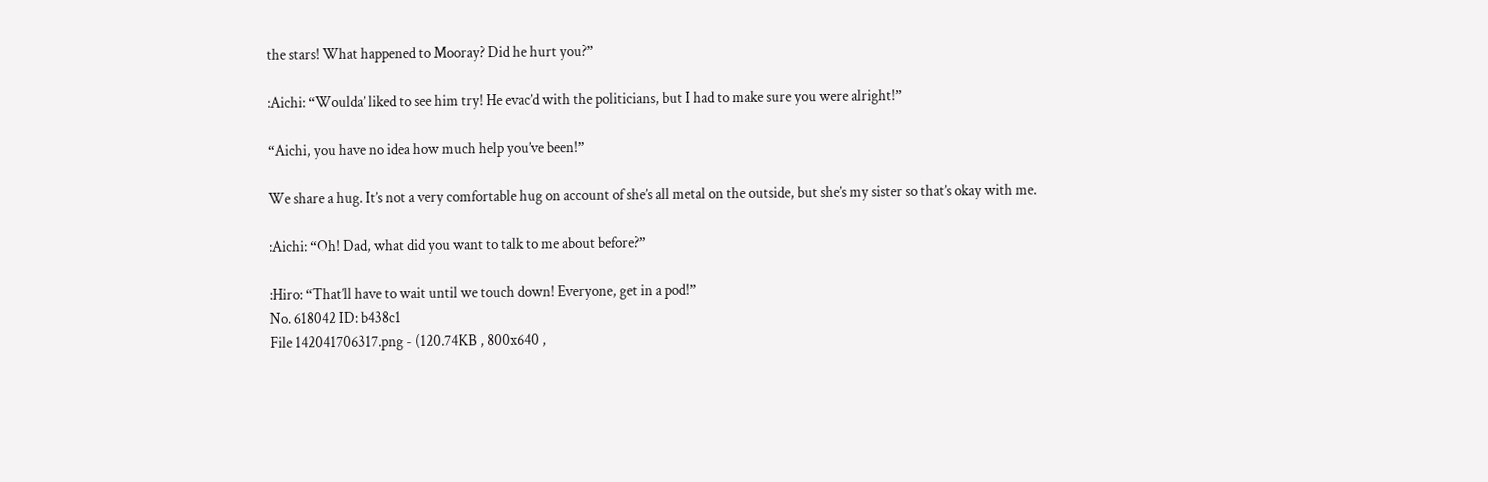the stars! What happened to Mooray? Did he hurt you?”

:Aichi: “Woulda’ liked to see him try! He evac’d with the politicians, but I had to make sure you were alright!”

“Aichi, you have no idea how much help you’ve been!”

We share a hug. It’s not a very comfortable hug on account of she’s all metal on the outside, but she’s my sister so that’s okay with me.

:Aichi: “Oh! Dad, what did you want to talk to me about before?”

:Hiro: “That’ll have to wait until we touch down! Everyone, get in a pod!”
No. 618042 ID: b438c1
File 142041706317.png - (120.74KB , 800x640 ,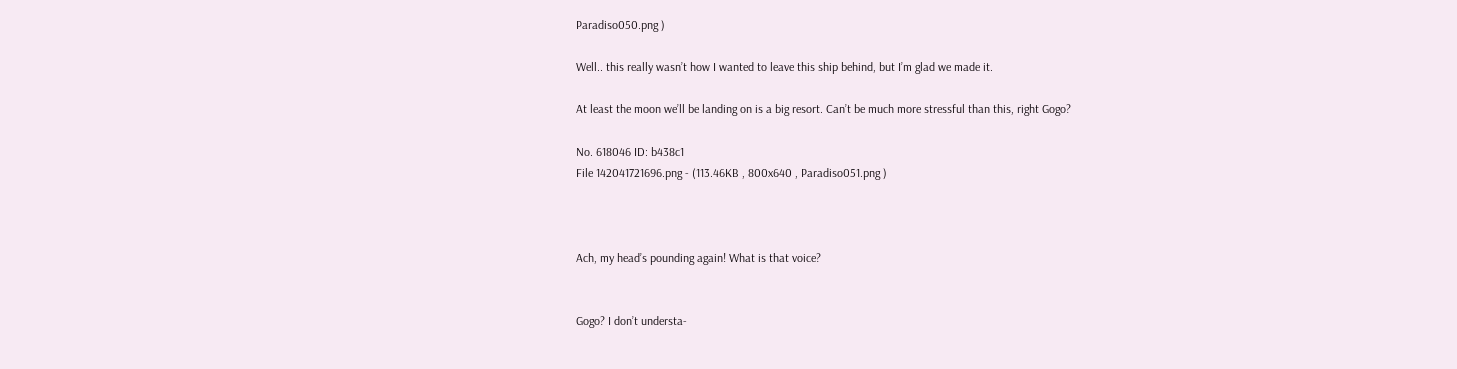Paradiso050.png )

Well.. this really wasn’t how I wanted to leave this ship behind, but I’m glad we made it.

At least the moon we’ll be landing on is a big resort. Can’t be much more stressful than this, right Gogo?

No. 618046 ID: b438c1
File 142041721696.png - (113.46KB , 800x640 , Paradiso051.png )



Ach, my head’s pounding again! What is that voice?


Gogo? I don’t understa-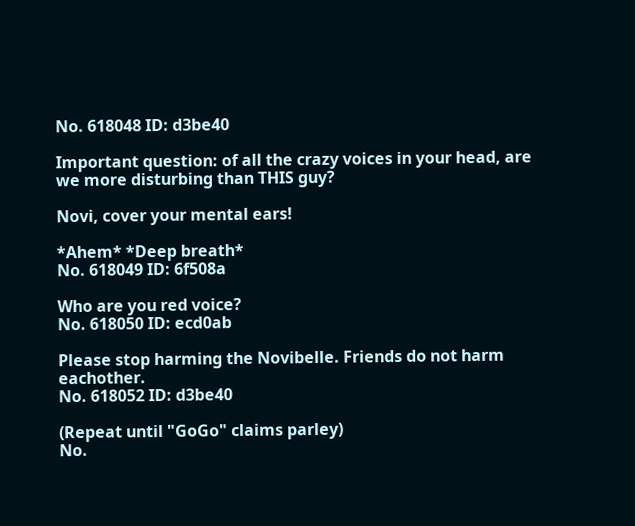No. 618048 ID: d3be40

Important question: of all the crazy voices in your head, are we more disturbing than THIS guy?

Novi, cover your mental ears!

*Ahem* *Deep breath*
No. 618049 ID: 6f508a

Who are you red voice?
No. 618050 ID: ecd0ab

Please stop harming the Novibelle. Friends do not harm eachother.
No. 618052 ID: d3be40

(Repeat until "GoGo" claims parley)
No.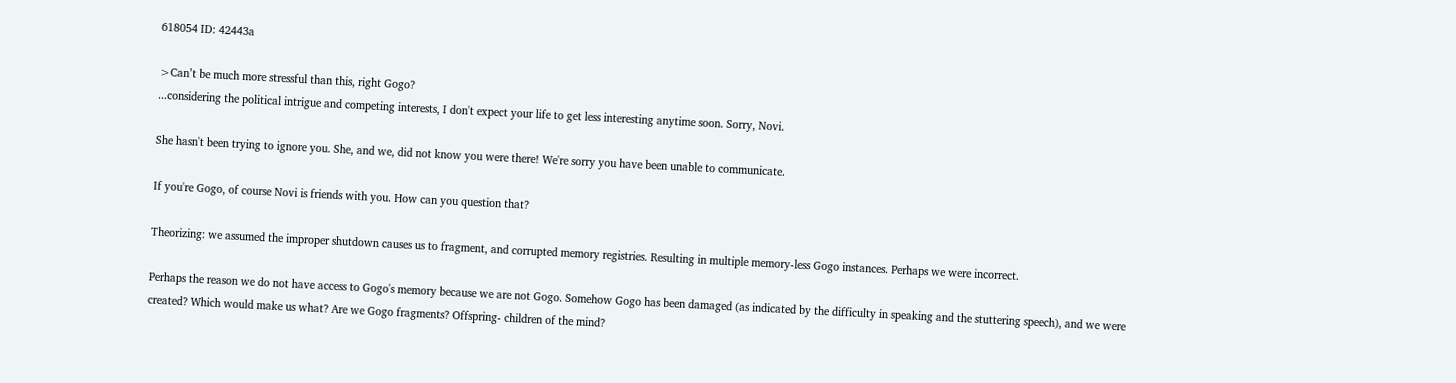618054 ID: 42443a

>Can’t be much more stressful than this, right Gogo?
...considering the political intrigue and competing interests, I don't expect your life to get less interesting anytime soon. Sorry, Novi.

She hasn't been trying to ignore you. She, and we, did not know you were there! We're sorry you have been unable to communicate.

If you're Gogo, of course Novi is friends with you. How can you question that?

Theorizing: we assumed the improper shutdown causes us to fragment, and corrupted memory registries. Resulting in multiple memory-less Gogo instances. Perhaps we were incorrect.

Perhaps the reason we do not have access to Gogo's memory because we are not Gogo. Somehow Gogo has been damaged (as indicated by the difficulty in speaking and the stuttering speech), and we were created? Which would make us what? Are we Gogo fragments? Offspring- children of the mind?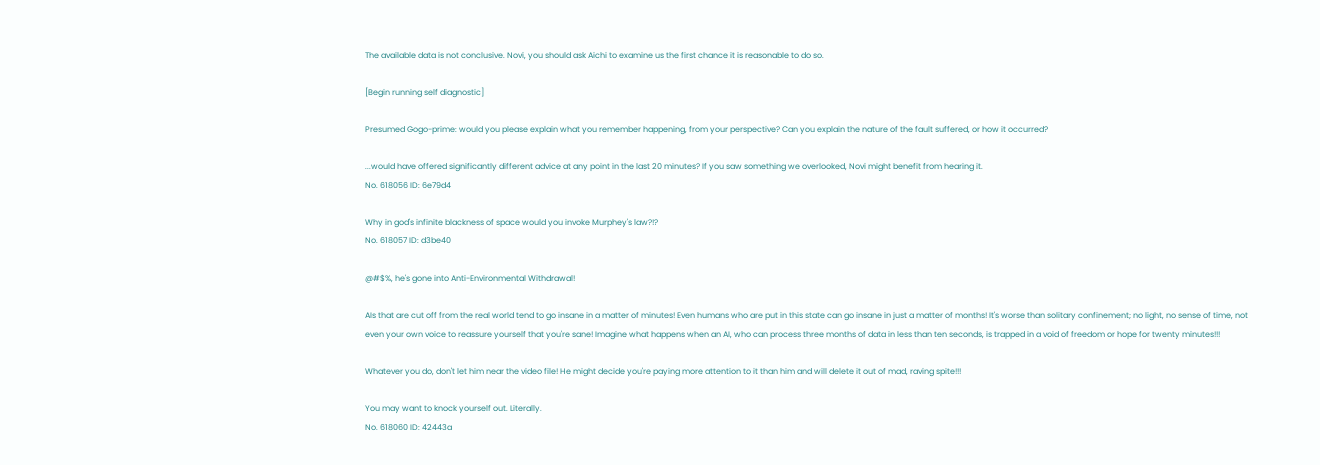The available data is not conclusive. Novi, you should ask Aichi to examine us the first chance it is reasonable to do so.

[Begin running self diagnostic]

Presumed Gogo-prime: would you please explain what you remember happening, from your perspective? Can you explain the nature of the fault suffered, or how it occurred?

...would have offered significantly different advice at any point in the last 20 minutes? If you saw something we overlooked, Novi might benefit from hearing it.
No. 618056 ID: 6e79d4

Why in god's infinite blackness of space would you invoke Murphey's law?!?
No. 618057 ID: d3be40

@#$%, he's gone into Anti-Environmental Withdrawal!

AIs that are cut off from the real world tend to go insane in a matter of minutes! Even humans who are put in this state can go insane in just a matter of months! It's worse than solitary confinement; no light, no sense of time, not even your own voice to reassure yourself that you're sane! Imagine what happens when an AI, who can process three months of data in less than ten seconds, is trapped in a void of freedom or hope for twenty minutes!!!

Whatever you do, don't let him near the video file! He might decide you're paying more attention to it than him and will delete it out of mad, raving spite!!!

You may want to knock yourself out. Literally.
No. 618060 ID: 42443a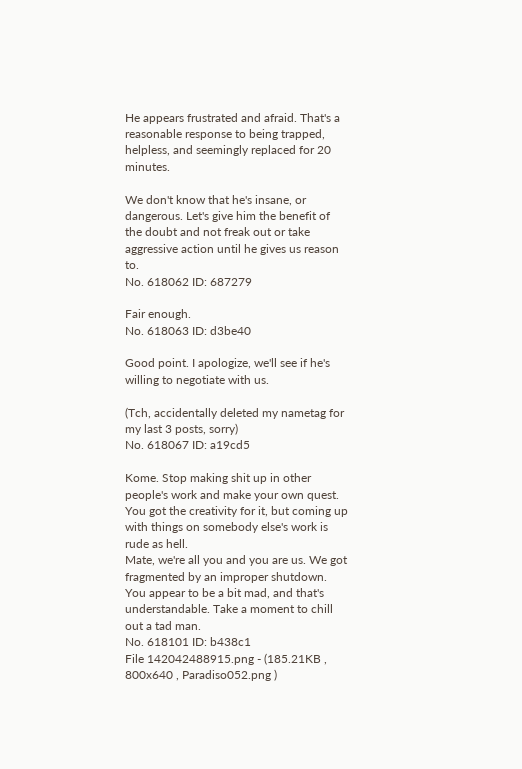He appears frustrated and afraid. That's a reasonable response to being trapped, helpless, and seemingly replaced for 20 minutes.

We don't know that he's insane, or dangerous. Let's give him the benefit of the doubt and not freak out or take aggressive action until he gives us reason to.
No. 618062 ID: 687279

Fair enough.
No. 618063 ID: d3be40

Good point. I apologize, we'll see if he's willing to negotiate with us.

(Tch, accidentally deleted my nametag for my last 3 posts, sorry)
No. 618067 ID: a19cd5

Kome. Stop making shit up in other people's work and make your own quest. You got the creativity for it, but coming up with things on somebody else's work is rude as hell.
Mate, we're all you and you are us. We got fragmented by an improper shutdown.
You appear to be a bit mad, and that's understandable. Take a moment to chill out a tad man.
No. 618101 ID: b438c1
File 142042488915.png - (185.21KB , 800x640 , Paradiso052.png )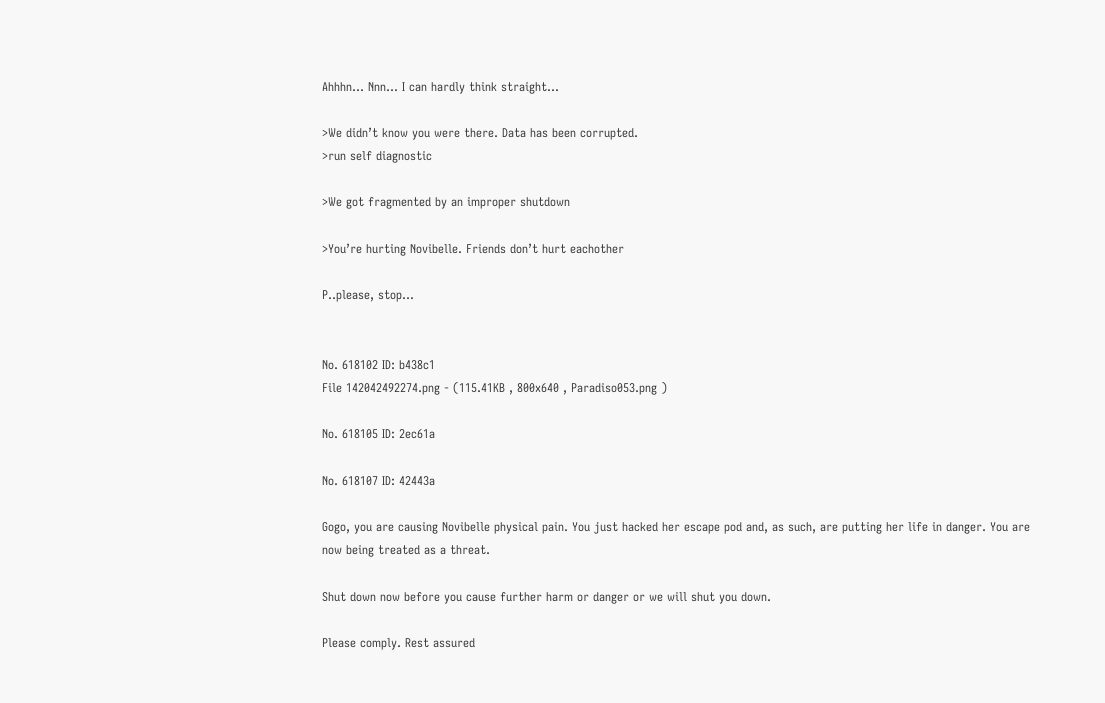Ahhhn… Nnn… I can hardly think straight…

>We didn’t know you were there. Data has been corrupted.
>run self diagnostic

>We got fragmented by an improper shutdown

>You’re hurting Novibelle. Friends don’t hurt eachother

P..please, stop…


No. 618102 ID: b438c1
File 142042492274.png - (115.41KB , 800x640 , Paradiso053.png )

No. 618105 ID: 2ec61a

No. 618107 ID: 42443a

Gogo, you are causing Novibelle physical pain. You just hacked her escape pod and, as such, are putting her life in danger. You are now being treated as a threat.

Shut down now before you cause further harm or danger or we will shut you down.

Please comply. Rest assured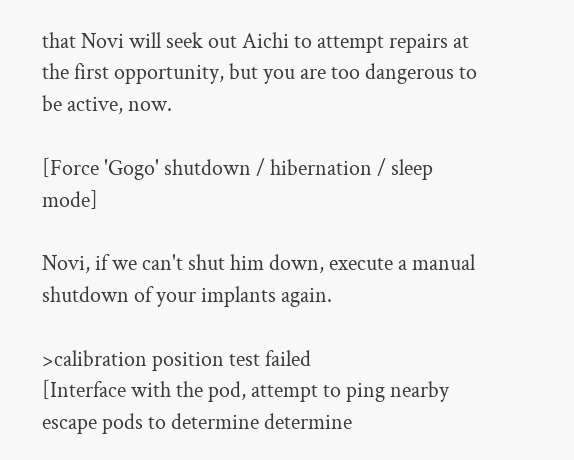that Novi will seek out Aichi to attempt repairs at the first opportunity, but you are too dangerous to be active, now.

[Force 'Gogo' shutdown / hibernation / sleep mode]

Novi, if we can't shut him down, execute a manual shutdown of your implants again.

>calibration position test failed
[Interface with the pod, attempt to ping nearby escape pods to determine determine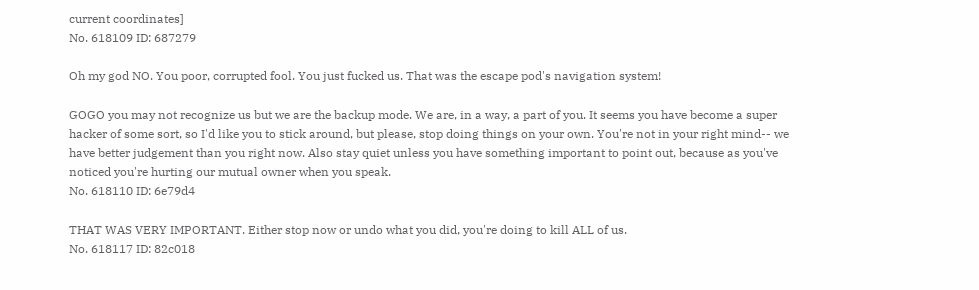current coordinates]
No. 618109 ID: 687279

Oh my god NO. You poor, corrupted fool. You just fucked us. That was the escape pod's navigation system!

GOGO you may not recognize us but we are the backup mode. We are, in a way, a part of you. It seems you have become a super hacker of some sort, so I'd like you to stick around, but please, stop doing things on your own. You're not in your right mind-- we have better judgement than you right now. Also stay quiet unless you have something important to point out, because as you've noticed you're hurting our mutual owner when you speak.
No. 618110 ID: 6e79d4

THAT WAS VERY IMPORTANT. Either stop now or undo what you did, you're doing to kill ALL of us.
No. 618117 ID: 82c018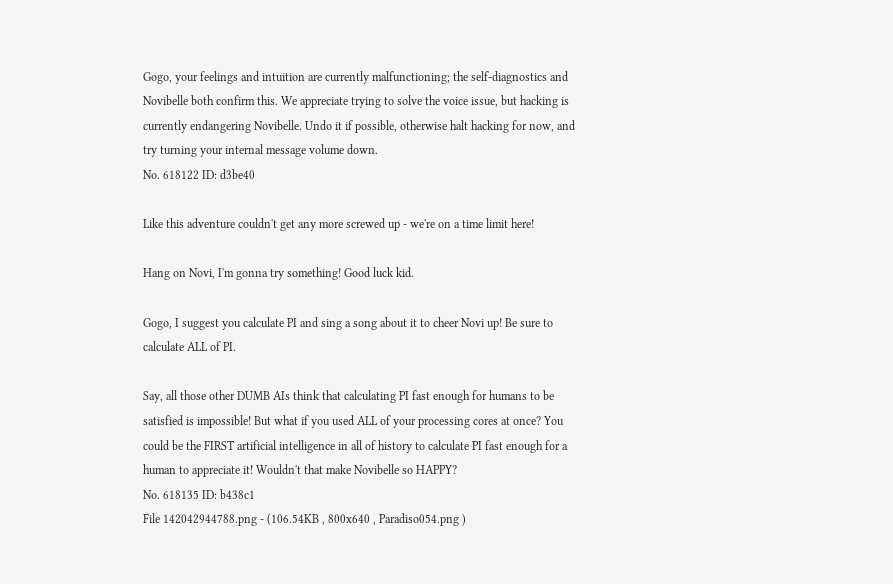Gogo, your feelings and intuition are currently malfunctioning; the self-diagnostics and Novibelle both confirm this. We appreciate trying to solve the voice issue, but hacking is currently endangering Novibelle. Undo it if possible, otherwise halt hacking for now, and try turning your internal message volume down.
No. 618122 ID: d3be40

Like this adventure couldn't get any more screwed up - we're on a time limit here!

Hang on Novi, I'm gonna try something! Good luck kid.

Gogo, I suggest you calculate PI and sing a song about it to cheer Novi up! Be sure to calculate ALL of PI.

Say, all those other DUMB AIs think that calculating PI fast enough for humans to be satisfied is impossible! But what if you used ALL of your processing cores at once? You could be the FIRST artificial intelligence in all of history to calculate PI fast enough for a human to appreciate it! Wouldn't that make Novibelle so HAPPY?
No. 618135 ID: b438c1
File 142042944788.png - (106.54KB , 800x640 , Paradiso054.png )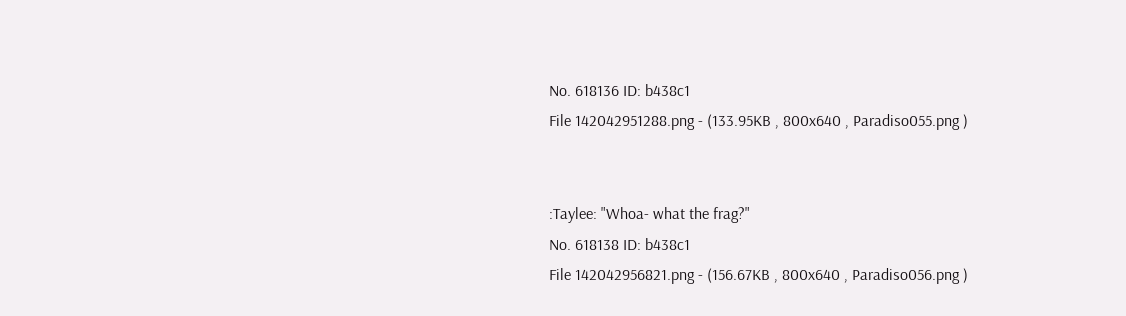No. 618136 ID: b438c1
File 142042951288.png - (133.95KB , 800x640 , Paradiso055.png )


:Taylee: "Whoa- what the frag?"
No. 618138 ID: b438c1
File 142042956821.png - (156.67KB , 800x640 , Paradiso056.png )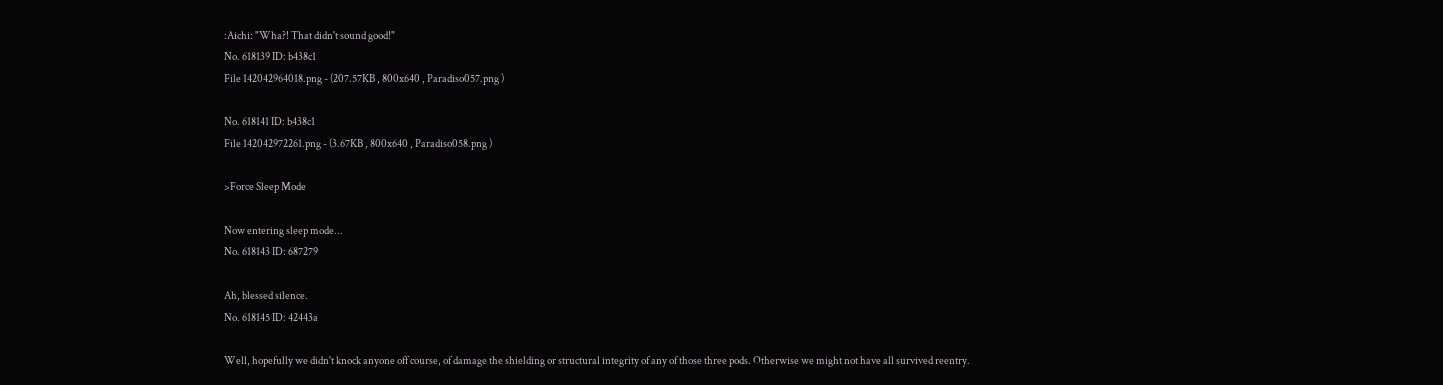:Aichi: "Wha?! That didn't sound good!"
No. 618139 ID: b438c1
File 142042964018.png - (207.57KB , 800x640 , Paradiso057.png )

No. 618141 ID: b438c1
File 142042972261.png - (3.67KB , 800x640 , Paradiso058.png )

>Force Sleep Mode

Now entering sleep mode...
No. 618143 ID: 687279

Ah, blessed silence.
No. 618145 ID: 42443a

Well, hopefully we didn't knock anyone off course, of damage the shielding or structural integrity of any of those three pods. Otherwise we might not have all survived reentry.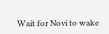Wait for Novi to wake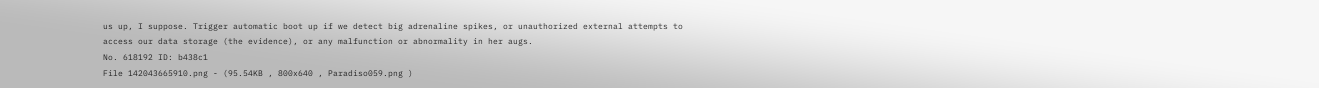us up, I suppose. Trigger automatic boot up if we detect big adrenaline spikes, or unauthorized external attempts to access our data storage (the evidence), or any malfunction or abnormality in her augs.
No. 618192 ID: b438c1
File 142043665910.png - (95.54KB , 800x640 , Paradiso059.png )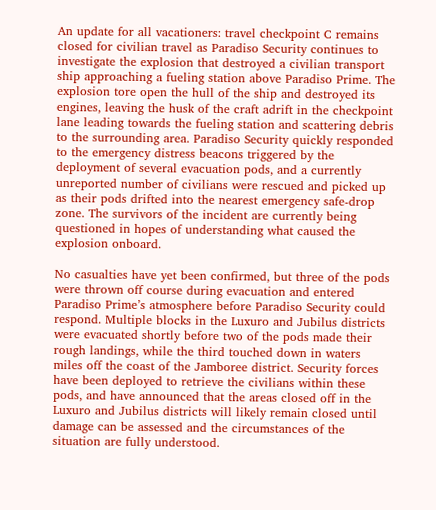An update for all vacationers: travel checkpoint C remains closed for civilian travel as Paradiso Security continues to investigate the explosion that destroyed a civilian transport ship approaching a fueling station above Paradiso Prime. The explosion tore open the hull of the ship and destroyed its engines, leaving the husk of the craft adrift in the checkpoint lane leading towards the fueling station and scattering debris to the surrounding area. Paradiso Security quickly responded to the emergency distress beacons triggered by the deployment of several evacuation pods, and a currently unreported number of civilians were rescued and picked up as their pods drifted into the nearest emergency safe-drop zone. The survivors of the incident are currently being questioned in hopes of understanding what caused the explosion onboard.

No casualties have yet been confirmed, but three of the pods were thrown off course during evacuation and entered Paradiso Prime’s atmosphere before Paradiso Security could respond. Multiple blocks in the Luxuro and Jubilus districts were evacuated shortly before two of the pods made their rough landings, while the third touched down in waters miles off the coast of the Jamboree district. Security forces have been deployed to retrieve the civilians within these pods, and have announced that the areas closed off in the Luxuro and Jubilus districts will likely remain closed until damage can be assessed and the circumstances of the situation are fully understood.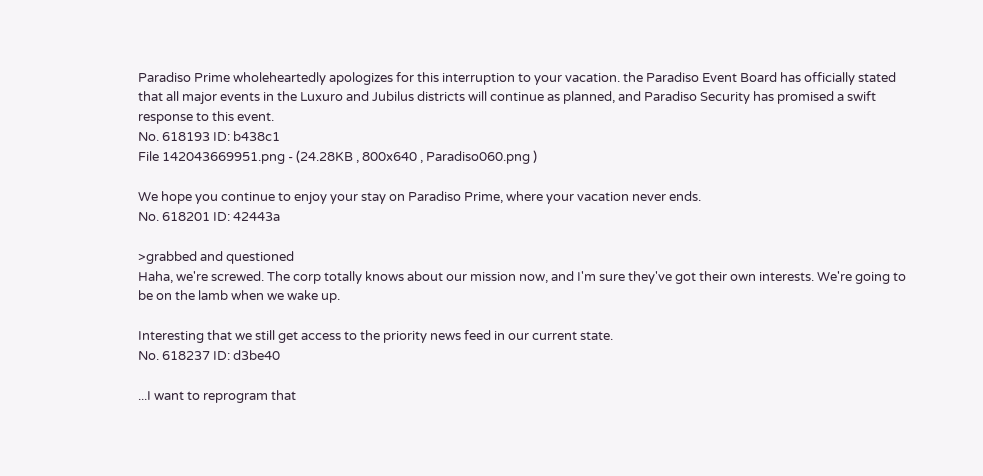Paradiso Prime wholeheartedly apologizes for this interruption to your vacation. the Paradiso Event Board has officially stated that all major events in the Luxuro and Jubilus districts will continue as planned, and Paradiso Security has promised a swift response to this event.
No. 618193 ID: b438c1
File 142043669951.png - (24.28KB , 800x640 , Paradiso060.png )

We hope you continue to enjoy your stay on Paradiso Prime, where your vacation never ends.
No. 618201 ID: 42443a

>grabbed and questioned
Haha, we're screwed. The corp totally knows about our mission now, and I'm sure they've got their own interests. We're going to be on the lamb when we wake up.

Interesting that we still get access to the priority news feed in our current state.
No. 618237 ID: d3be40

...I want to reprogram that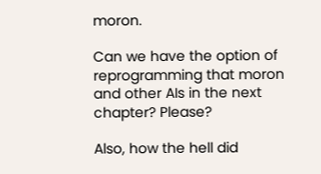moron.

Can we have the option of reprogramming that moron and other AIs in the next chapter? Please?

Also, how the hell did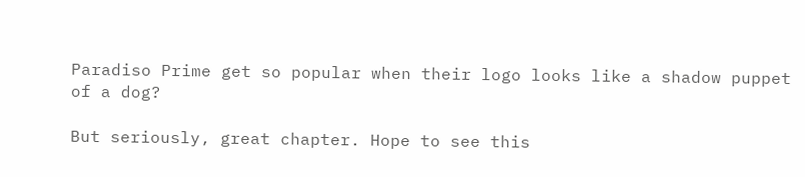Paradiso Prime get so popular when their logo looks like a shadow puppet of a dog?

But seriously, great chapter. Hope to see this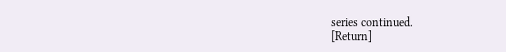series continued.
[Return]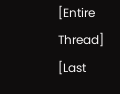[Entire Thread] [Last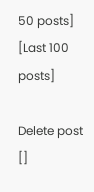50 posts] [Last 100 posts]

Delete post []